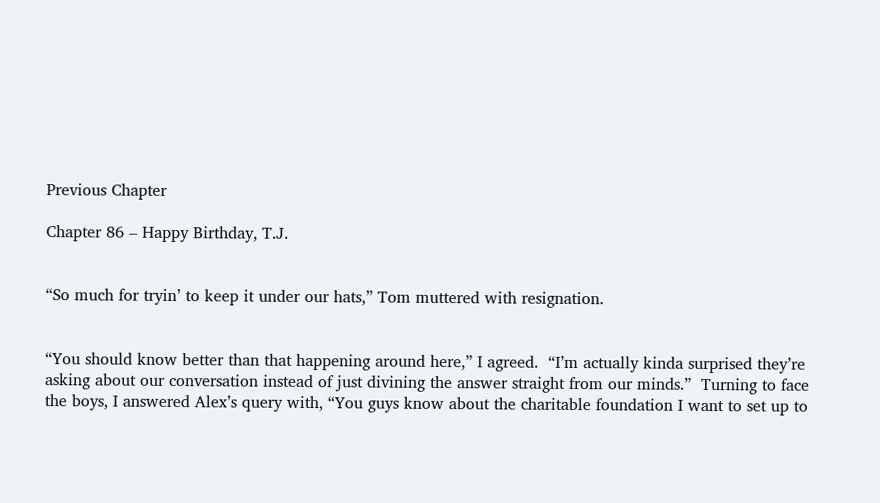Previous Chapter

Chapter 86 – Happy Birthday, T.J.


“So much for tryin’ to keep it under our hats,” Tom muttered with resignation.


“You should know better than that happening around here,” I agreed.  “I’m actually kinda surprised they’re asking about our conversation instead of just divining the answer straight from our minds.”  Turning to face the boys, I answered Alex’s query with, “You guys know about the charitable foundation I want to set up to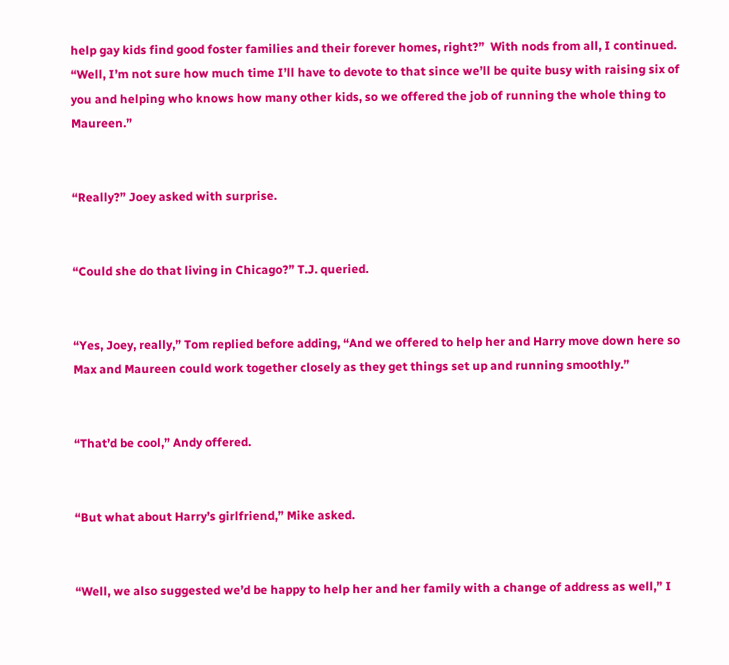help gay kids find good foster families and their forever homes, right?”  With nods from all, I continued.  “Well, I’m not sure how much time I’ll have to devote to that since we’ll be quite busy with raising six of you and helping who knows how many other kids, so we offered the job of running the whole thing to Maureen.”


“Really?” Joey asked with surprise.


“Could she do that living in Chicago?” T.J. queried.


“Yes, Joey, really,” Tom replied before adding, “And we offered to help her and Harry move down here so Max and Maureen could work together closely as they get things set up and running smoothly.”


“That’d be cool,” Andy offered.


“But what about Harry’s girlfriend,” Mike asked.


“Well, we also suggested we’d be happy to help her and her family with a change of address as well,” I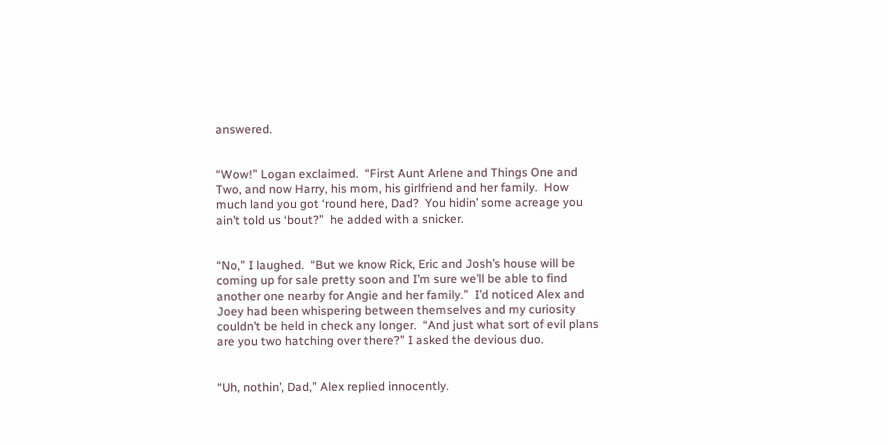answered.


“Wow!” Logan exclaimed.  “First Aunt Arlene and Things One and Two, and now Harry, his mom, his girlfriend and her family.  How much land you got ‘round here, Dad?  You hidin’ some acreage you ain’t told us ‘bout?”  he added with a snicker.


“No,” I laughed.  “But we know Rick, Eric and Josh’s house will be coming up for sale pretty soon and I’m sure we’ll be able to find another one nearby for Angie and her family.”  I’d noticed Alex and Joey had been whispering between themselves and my curiosity couldn’t be held in check any longer.  “And just what sort of evil plans are you two hatching over there?” I asked the devious duo.


“Uh, nothin’, Dad,” Alex replied innocently.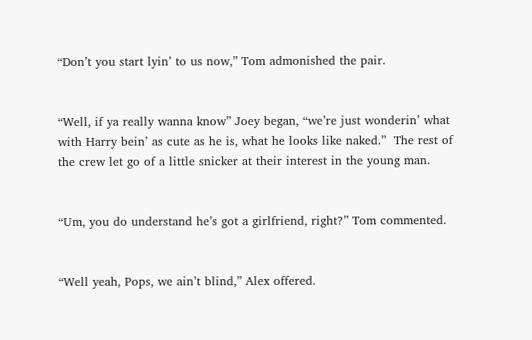“Don’t you start lyin’ to us now,” Tom admonished the pair.


“Well, if ya really wanna know” Joey began, “we’re just wonderin’ what with Harry bein’ as cute as he is, what he looks like naked.”  The rest of the crew let go of a little snicker at their interest in the young man.


“Um, you do understand he’s got a girlfriend, right?” Tom commented.


“Well yeah, Pops, we ain’t blind,” Alex offered.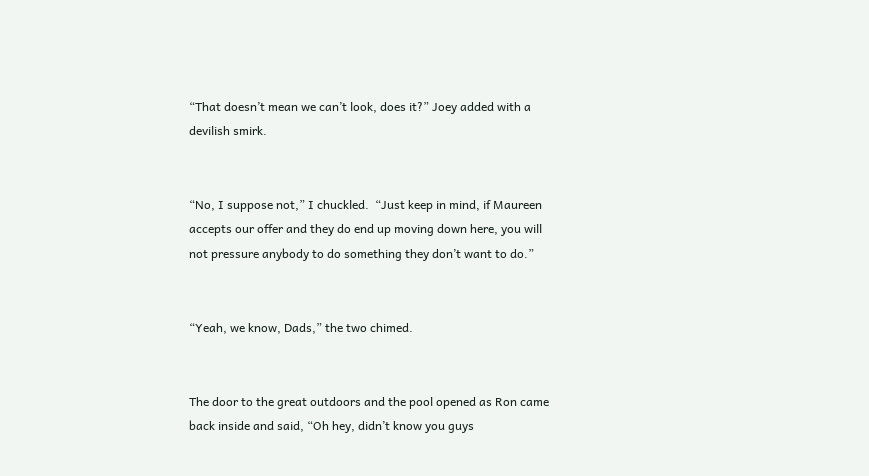“That doesn’t mean we can’t look, does it?” Joey added with a devilish smirk.


“No, I suppose not,” I chuckled.  “Just keep in mind, if Maureen accepts our offer and they do end up moving down here, you will not pressure anybody to do something they don’t want to do.”


“Yeah, we know, Dads,” the two chimed.


The door to the great outdoors and the pool opened as Ron came back inside and said, “Oh hey, didn’t know you guys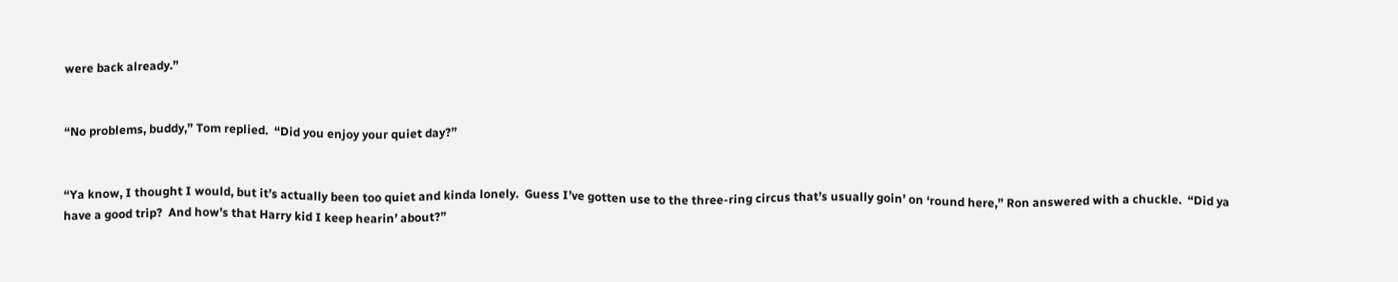were back already.”


“No problems, buddy,” Tom replied.  “Did you enjoy your quiet day?”


“Ya know, I thought I would, but it’s actually been too quiet and kinda lonely.  Guess I’ve gotten use to the three-ring circus that’s usually goin’ on ‘round here,” Ron answered with a chuckle.  “Did ya have a good trip?  And how’s that Harry kid I keep hearin’ about?”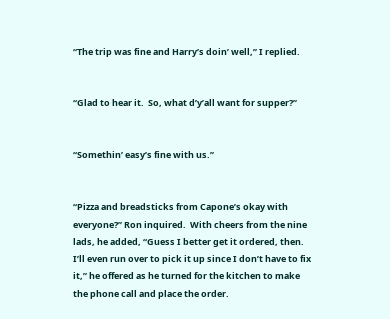“The trip was fine and Harry’s doin’ well,” I replied.


“Glad to hear it.  So, what d’y’all want for supper?”


“Somethin’ easy’s fine with us.”


“Pizza and breadsticks from Capone’s okay with everyone?” Ron inquired.  With cheers from the nine lads, he added, “Guess I better get it ordered, then.  I’ll even run over to pick it up since I don’t have to fix it,” he offered as he turned for the kitchen to make the phone call and place the order.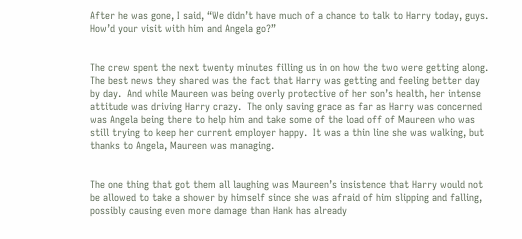After he was gone, I said, “We didn’t have much of a chance to talk to Harry today, guys.  How’d your visit with him and Angela go?”


The crew spent the next twenty minutes filling us in on how the two were getting along.  The best news they shared was the fact that Harry was getting and feeling better day by day.  And while Maureen was being overly protective of her son’s health, her intense attitude was driving Harry crazy.  The only saving grace as far as Harry was concerned was Angela being there to help him and take some of the load off of Maureen who was still trying to keep her current employer happy.  It was a thin line she was walking, but thanks to Angela, Maureen was managing.


The one thing that got them all laughing was Maureen’s insistence that Harry would not be allowed to take a shower by himself since she was afraid of him slipping and falling, possibly causing even more damage than Hank has already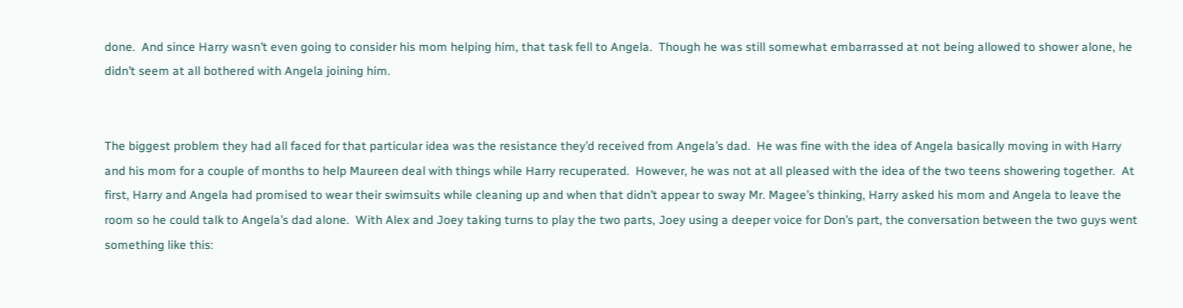done.  And since Harry wasn’t even going to consider his mom helping him, that task fell to Angela.  Though he was still somewhat embarrassed at not being allowed to shower alone, he didn’t seem at all bothered with Angela joining him.


The biggest problem they had all faced for that particular idea was the resistance they’d received from Angela’s dad.  He was fine with the idea of Angela basically moving in with Harry and his mom for a couple of months to help Maureen deal with things while Harry recuperated.  However, he was not at all pleased with the idea of the two teens showering together.  At first, Harry and Angela had promised to wear their swimsuits while cleaning up and when that didn’t appear to sway Mr. Magee’s thinking, Harry asked his mom and Angela to leave the room so he could talk to Angela’s dad alone.  With Alex and Joey taking turns to play the two parts, Joey using a deeper voice for Don’s part, the conversation between the two guys went something like this: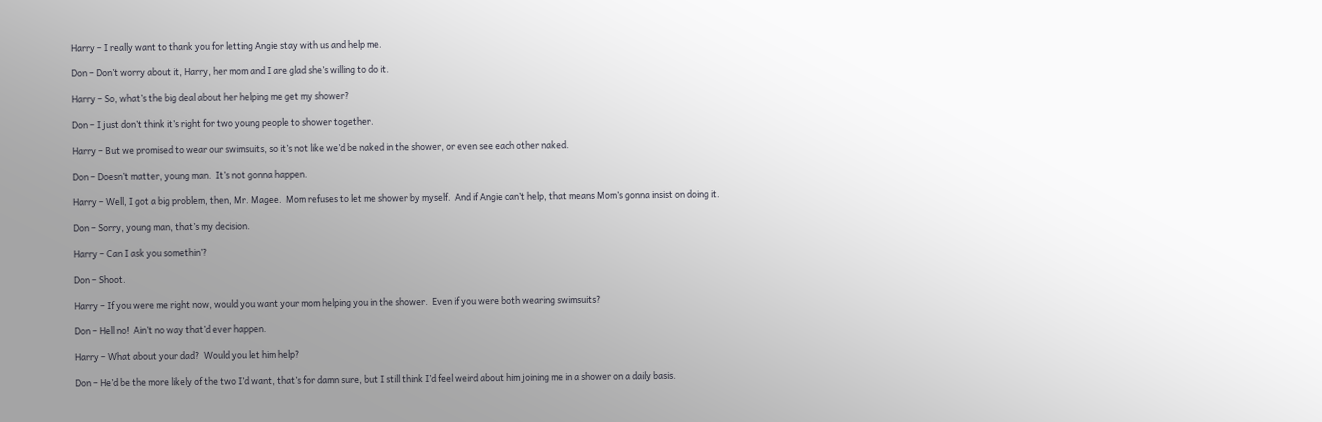Harry – I really want to thank you for letting Angie stay with us and help me.

Don – Don’t worry about it, Harry, her mom and I are glad she’s willing to do it.

Harry – So, what’s the big deal about her helping me get my shower?

Don – I just don’t think it’s right for two young people to shower together.

Harry – But we promised to wear our swimsuits, so it’s not like we’d be naked in the shower, or even see each other naked.

Don – Doesn’t matter, young man.  It’s not gonna happen.

Harry – Well, I got a big problem, then, Mr. Magee.  Mom refuses to let me shower by myself.  And if Angie can’t help, that means Mom’s gonna insist on doing it.

Don – Sorry, young man, that’s my decision.

Harry – Can I ask you somethin’?

Don – Shoot.

Harry – If you were me right now, would you want your mom helping you in the shower.  Even if you were both wearing swimsuits?

Don – Hell no!  Ain’t no way that’d ever happen.

Harry – What about your dad?  Would you let him help?

Don – He’d be the more likely of the two I’d want, that’s for damn sure, but I still think I’d feel weird about him joining me in a shower on a daily basis.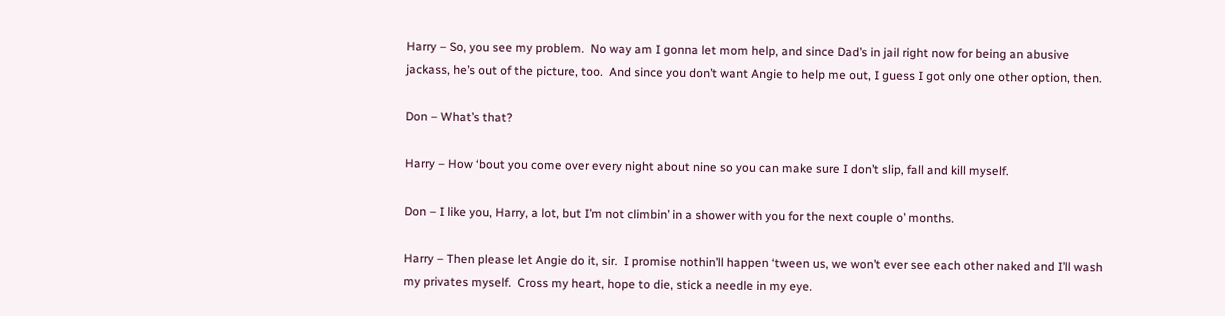Harry – So, you see my problem.  No way am I gonna let mom help, and since Dad’s in jail right now for being an abusive jackass, he’s out of the picture, too.  And since you don’t want Angie to help me out, I guess I got only one other option, then.

Don – What’s that?

Harry – How ‘bout you come over every night about nine so you can make sure I don’t slip, fall and kill myself.

Don – I like you, Harry, a lot, but I’m not climbin’ in a shower with you for the next couple o’ months.

Harry – Then please let Angie do it, sir.  I promise nothin’ll happen ‘tween us, we won’t ever see each other naked and I’ll wash my privates myself.  Cross my heart, hope to die, stick a needle in my eye.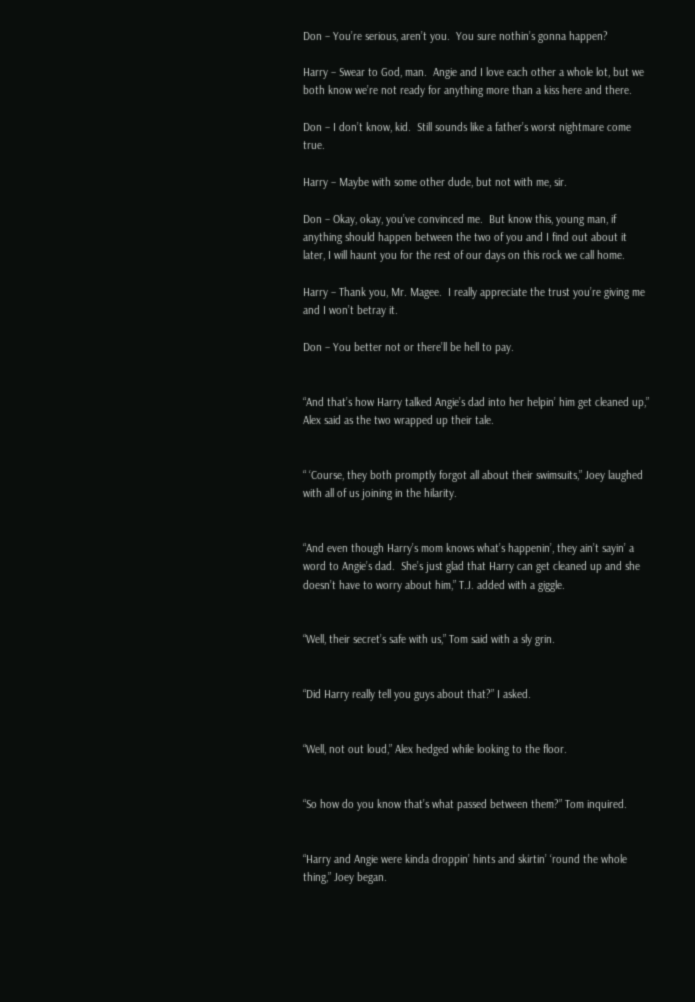Don – You’re serious, aren’t you.  You sure nothin’s gonna happen?

Harry – Swear to God, man.  Angie and I love each other a whole lot, but we both know we’re not ready for anything more than a kiss here and there.

Don – I don’t know, kid.  Still sounds like a father’s worst nightmare come true.

Harry – Maybe with some other dude, but not with me, sir.

Don – Okay, okay, you’ve convinced me.  But know this, young man, if anything should happen between the two of you and I find out about it later, I will haunt you for the rest of our days on this rock we call home.

Harry – Thank you, Mr. Magee.  I really appreciate the trust you’re giving me and I won’t betray it.

Don – You better not or there’ll be hell to pay.


“And that’s how Harry talked Angie’s dad into her helpin’ him get cleaned up,” Alex said as the two wrapped up their tale.


“ ‘Course, they both promptly forgot all about their swimsuits,” Joey laughed with all of us joining in the hilarity.


“And even though Harry’s mom knows what’s happenin’, they ain’t sayin’ a word to Angie’s dad.  She’s just glad that Harry can get cleaned up and she doesn’t have to worry about him,” T.J. added with a giggle.


“Well, their secret’s safe with us,” Tom said with a sly grin.


“Did Harry really tell you guys about that?” I asked.


“Well, not out loud,” Alex hedged while looking to the floor.


“So how do you know that’s what passed between them?” Tom inquired.


“Harry and Angie were kinda droppin’ hints and skirtin’ ‘round the whole thing,” Joey began.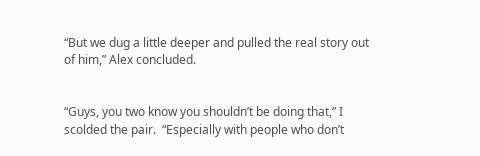“But we dug a little deeper and pulled the real story out of him,” Alex concluded.


“Guys, you two know you shouldn’t be doing that,” I scolded the pair.  “Especially with people who don’t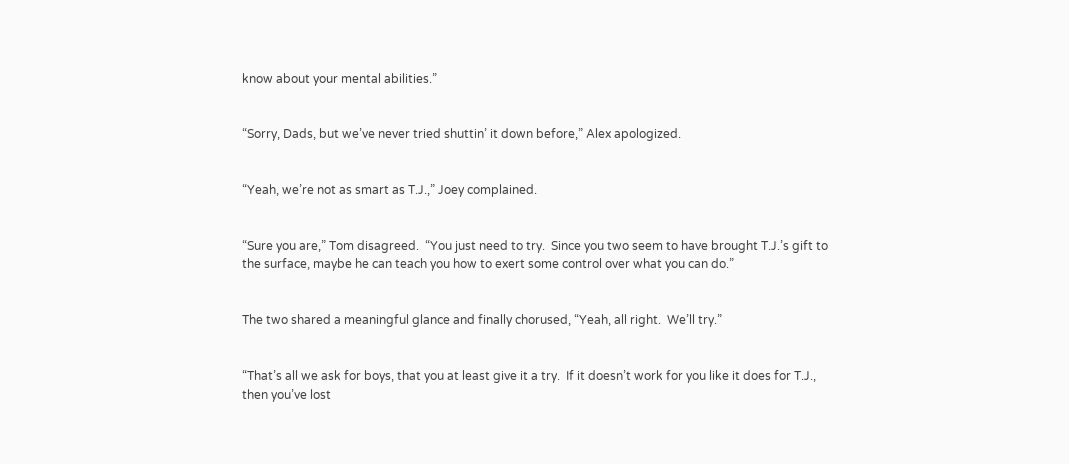know about your mental abilities.”


“Sorry, Dads, but we’ve never tried shuttin’ it down before,” Alex apologized.


“Yeah, we’re not as smart as T.J.,” Joey complained.


“Sure you are,” Tom disagreed.  “You just need to try.  Since you two seem to have brought T.J.’s gift to the surface, maybe he can teach you how to exert some control over what you can do.”


The two shared a meaningful glance and finally chorused, “Yeah, all right.  We’ll try.”


“That’s all we ask for boys, that you at least give it a try.  If it doesn’t work for you like it does for T.J., then you’ve lost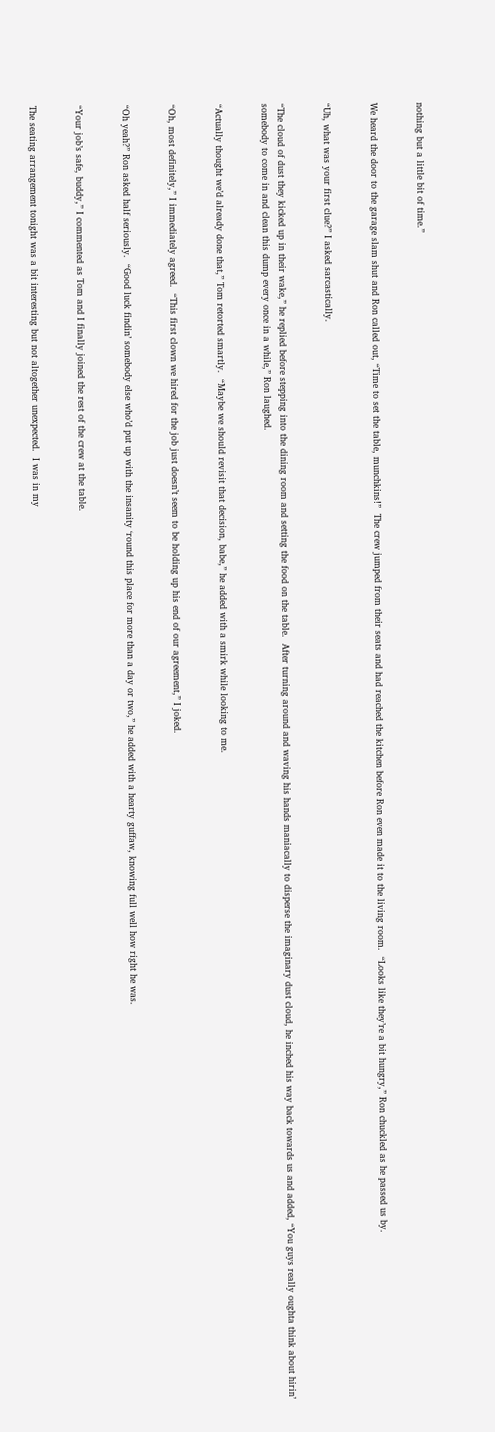nothing but a little bit of time.”


We heard the door to the garage slam shut and Ron called out, “Time to set the table, munchkins!”  The crew jumped from their seats and had reached the kitchen before Ron even made it to the living room.  “Looks like they’re a bit hungry,” Ron chuckled as he passed us by.


“Uh, what was your first clue?” I asked sarcastically.


“The cloud of dust they kicked up in their wake,” he replied before stepping into the dining room and setting the food on the table.  After turning around and waving his hands maniacally to disperse the imaginary dust cloud, he inched his way back towards us and added, “You guys really oughta think about hirin’ somebody to come in and clean this dump every once in a while,” Ron laughed.


“Actually thought we’d already done that,” Tom retorted smartly.  “Maybe we should revisit that decision, babe,” he added with a smirk while looking to me.


“Oh, most definitely,” I immediately agreed.  “This first clown we hired for the job just doesn’t seem to be holding up his end of our agreement,” I joked.


“Oh yeah?” Ron asked half seriously.  “Good luck findin’ somebody else who’d put up with the insanity ‘round this place for more than a day or two,” he added with a hearty guffaw, knowing full well how right he was.


“Your job’s safe, buddy,” I commented as Tom and I finally joined the rest of the crew at the table.


The seating arrangement tonight was a bit interesting but not altogether unexpected.  I was in my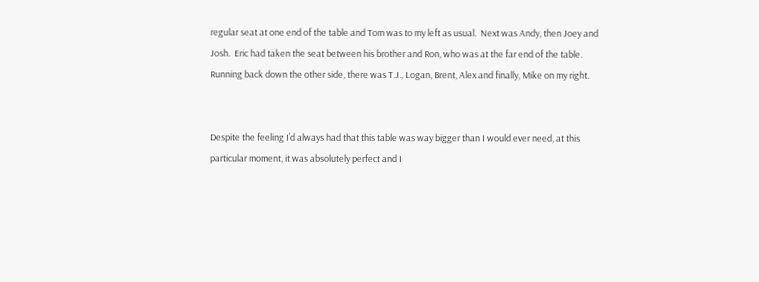regular seat at one end of the table and Tom was to my left as usual.  Next was Andy, then Joey and Josh.  Eric had taken the seat between his brother and Ron, who was at the far end of the table.  Running back down the other side, there was T.J., Logan, Brent, Alex and finally, Mike on my right.


Despite the feeling I’d always had that this table was way bigger than I would ever need, at this particular moment, it was absolutely perfect and I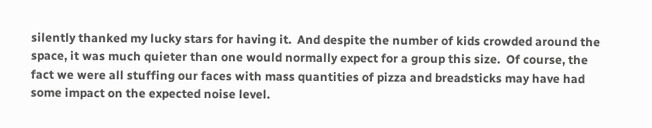silently thanked my lucky stars for having it.  And despite the number of kids crowded around the space, it was much quieter than one would normally expect for a group this size.  Of course, the fact we were all stuffing our faces with mass quantities of pizza and breadsticks may have had some impact on the expected noise level.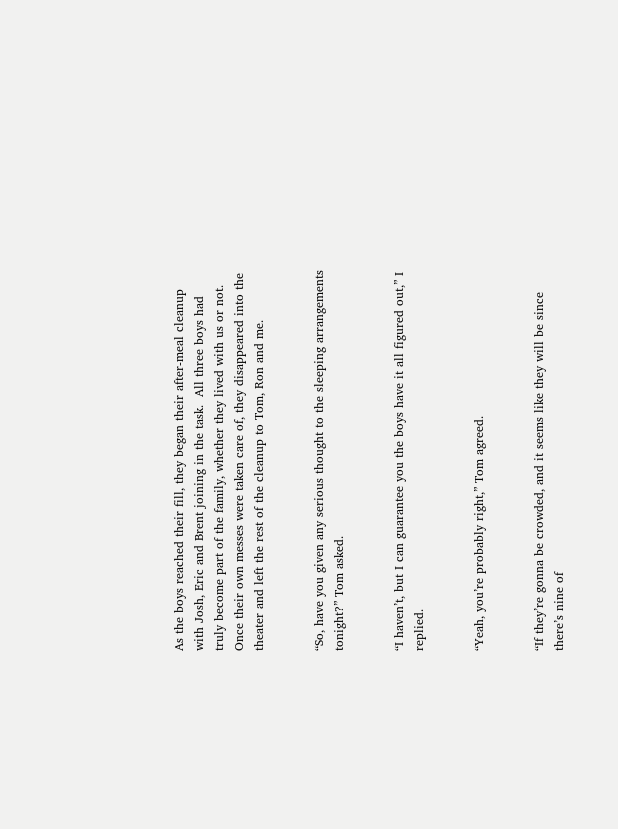As the boys reached their fill, they began their after-meal cleanup with Josh, Eric and Brent joining in the task.  All three boys had truly become part of the family, whether they lived with us or not.  Once their own messes were taken care of, they disappeared into the theater and left the rest of the cleanup to Tom, Ron and me.


“So, have you given any serious thought to the sleeping arrangements tonight?” Tom asked.


“I haven’t, but I can guarantee you the boys have it all figured out,” I replied.


“Yeah, you’re probably right,” Tom agreed.


“If they’re gonna be crowded, and it seems like they will be since there’s nine of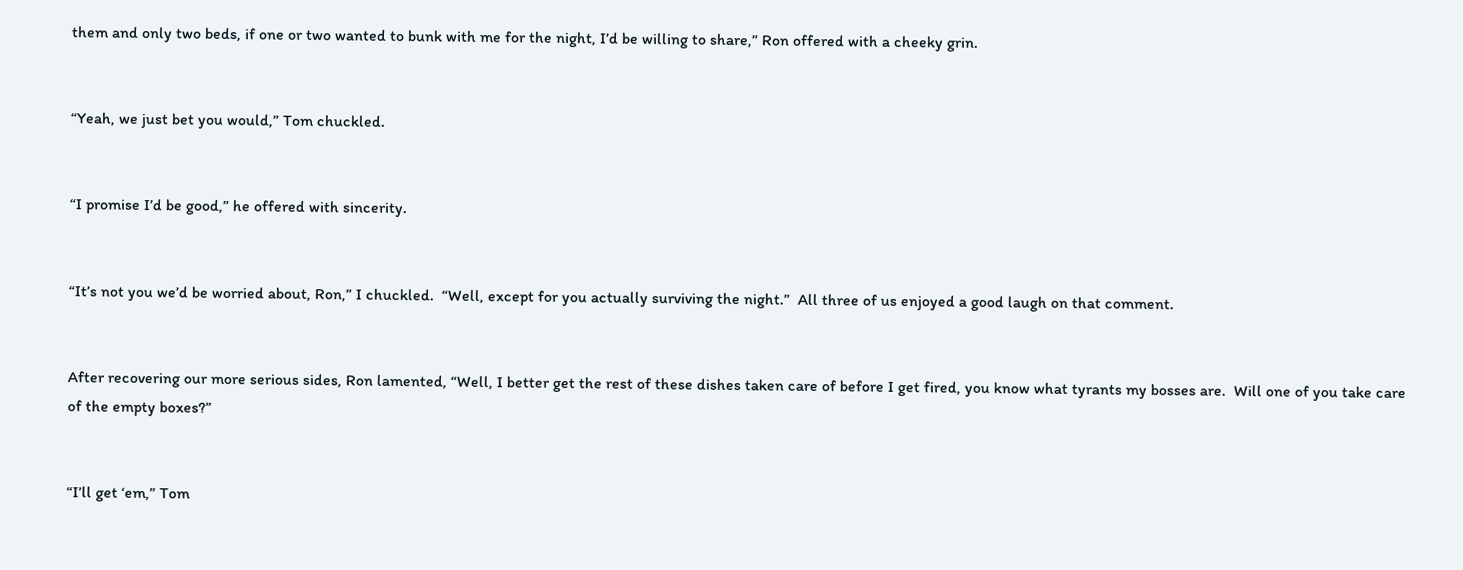them and only two beds, if one or two wanted to bunk with me for the night, I’d be willing to share,” Ron offered with a cheeky grin.


“Yeah, we just bet you would,” Tom chuckled.


“I promise I’d be good,” he offered with sincerity.


“It’s not you we’d be worried about, Ron,” I chuckled.  “Well, except for you actually surviving the night.”  All three of us enjoyed a good laugh on that comment.


After recovering our more serious sides, Ron lamented, “Well, I better get the rest of these dishes taken care of before I get fired, you know what tyrants my bosses are.  Will one of you take care of the empty boxes?”


“I’ll get ‘em,” Tom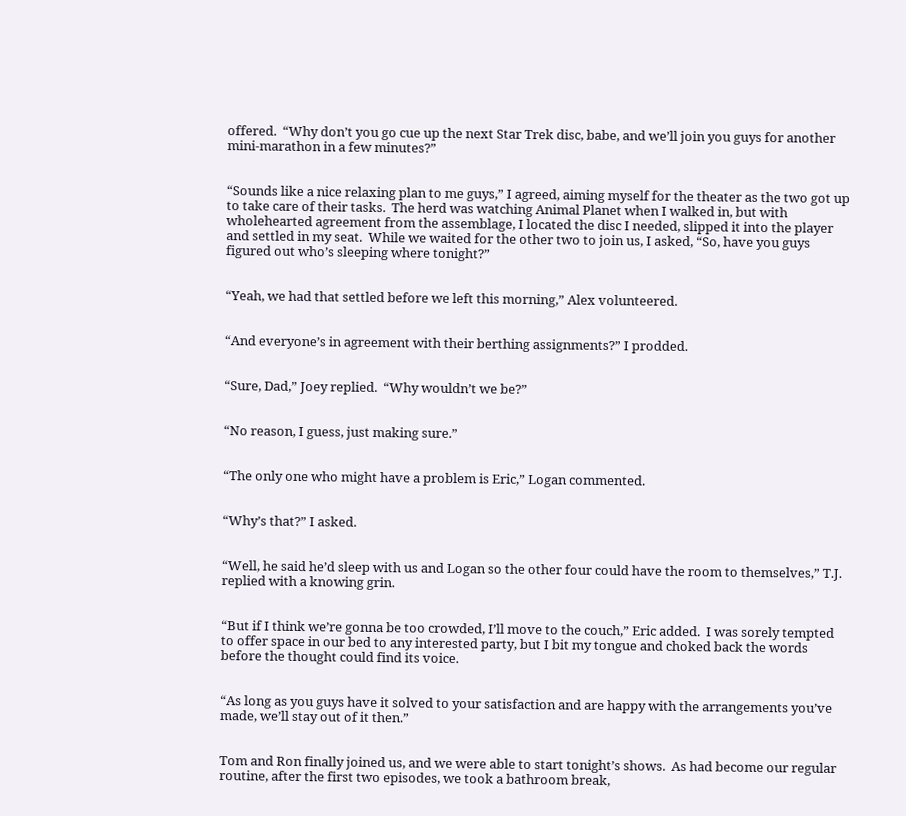offered.  “Why don’t you go cue up the next Star Trek disc, babe, and we’ll join you guys for another mini-marathon in a few minutes?”


“Sounds like a nice relaxing plan to me guys,” I agreed, aiming myself for the theater as the two got up to take care of their tasks.  The herd was watching Animal Planet when I walked in, but with wholehearted agreement from the assemblage, I located the disc I needed, slipped it into the player and settled in my seat.  While we waited for the other two to join us, I asked, “So, have you guys figured out who’s sleeping where tonight?”


“Yeah, we had that settled before we left this morning,” Alex volunteered.


“And everyone’s in agreement with their berthing assignments?” I prodded.


“Sure, Dad,” Joey replied.  “Why wouldn’t we be?”


“No reason, I guess, just making sure.”


“The only one who might have a problem is Eric,” Logan commented.


“Why’s that?” I asked.


“Well, he said he’d sleep with us and Logan so the other four could have the room to themselves,” T.J. replied with a knowing grin.


“But if I think we’re gonna be too crowded, I’ll move to the couch,” Eric added.  I was sorely tempted to offer space in our bed to any interested party, but I bit my tongue and choked back the words before the thought could find its voice.


“As long as you guys have it solved to your satisfaction and are happy with the arrangements you’ve made, we’ll stay out of it then.”


Tom and Ron finally joined us, and we were able to start tonight’s shows.  As had become our regular routine, after the first two episodes, we took a bathroom break,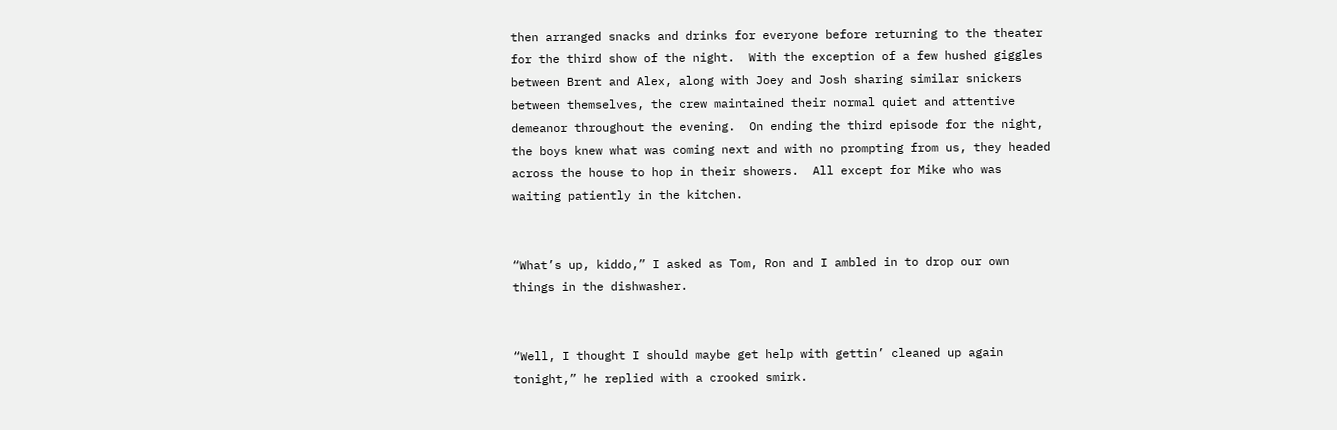then arranged snacks and drinks for everyone before returning to the theater for the third show of the night.  With the exception of a few hushed giggles between Brent and Alex, along with Joey and Josh sharing similar snickers between themselves, the crew maintained their normal quiet and attentive demeanor throughout the evening.  On ending the third episode for the night, the boys knew what was coming next and with no prompting from us, they headed across the house to hop in their showers.  All except for Mike who was waiting patiently in the kitchen.


“What’s up, kiddo,” I asked as Tom, Ron and I ambled in to drop our own things in the dishwasher.


“Well, I thought I should maybe get help with gettin’ cleaned up again tonight,” he replied with a crooked smirk.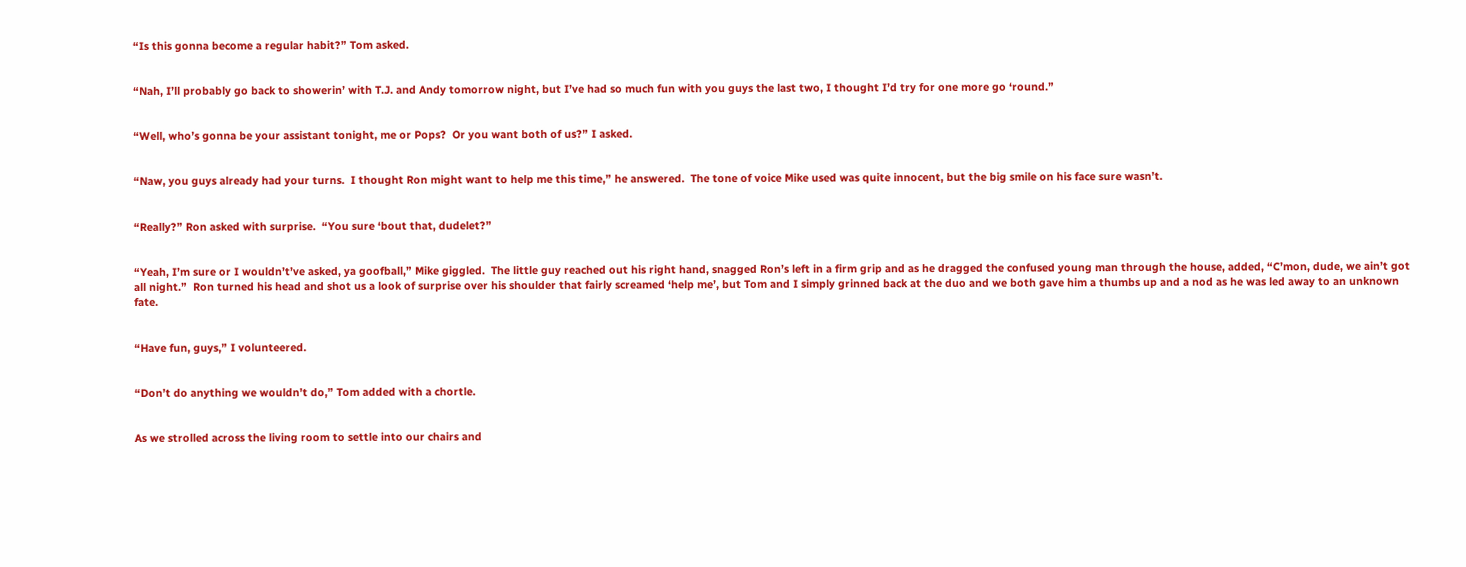“Is this gonna become a regular habit?” Tom asked.


“Nah, I’ll probably go back to showerin’ with T.J. and Andy tomorrow night, but I’ve had so much fun with you guys the last two, I thought I’d try for one more go ‘round.”


“Well, who’s gonna be your assistant tonight, me or Pops?  Or you want both of us?” I asked.


“Naw, you guys already had your turns.  I thought Ron might want to help me this time,” he answered.  The tone of voice Mike used was quite innocent, but the big smile on his face sure wasn’t.


“Really?” Ron asked with surprise.  “You sure ‘bout that, dudelet?”


“Yeah, I’m sure or I wouldn’t’ve asked, ya goofball,” Mike giggled.  The little guy reached out his right hand, snagged Ron’s left in a firm grip and as he dragged the confused young man through the house, added, “C’mon, dude, we ain’t got all night.”  Ron turned his head and shot us a look of surprise over his shoulder that fairly screamed ‘help me’, but Tom and I simply grinned back at the duo and we both gave him a thumbs up and a nod as he was led away to an unknown fate.


“Have fun, guys,” I volunteered.


“Don’t do anything we wouldn’t do,” Tom added with a chortle.


As we strolled across the living room to settle into our chairs and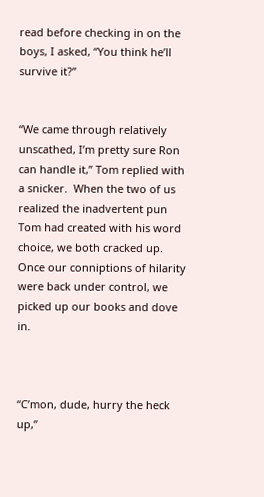read before checking in on the boys, I asked, “You think he’ll survive it?”


“We came through relatively unscathed, I’m pretty sure Ron can handle it,” Tom replied with a snicker.  When the two of us realized the inadvertent pun Tom had created with his word choice, we both cracked up.  Once our conniptions of hilarity were back under control, we picked up our books and dove in.



“C’mon, dude, hurry the heck up,”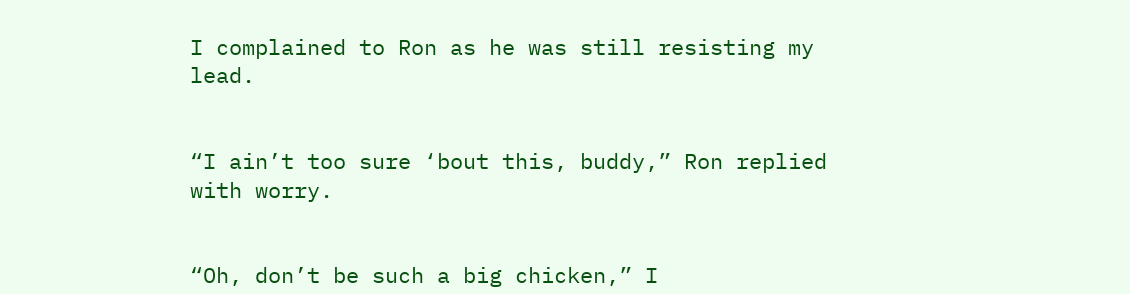I complained to Ron as he was still resisting my lead.


“I ain’t too sure ‘bout this, buddy,” Ron replied with worry.


“Oh, don’t be such a big chicken,” I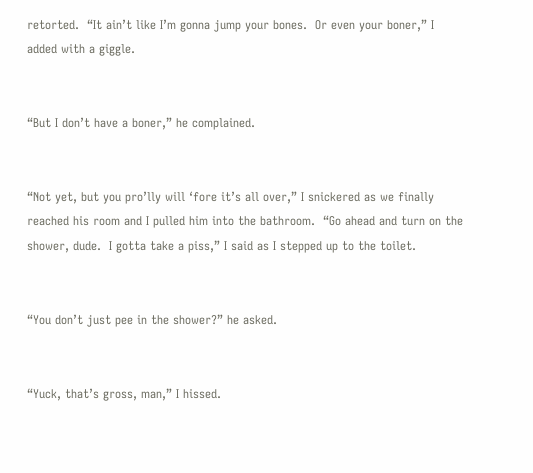retorted.  “It ain’t like I’m gonna jump your bones.  Or even your boner,” I added with a giggle.


“But I don’t have a boner,” he complained.


“Not yet, but you pro’lly will ‘fore it’s all over,” I snickered as we finally reached his room and I pulled him into the bathroom.  “Go ahead and turn on the shower, dude.  I gotta take a piss,” I said as I stepped up to the toilet.


“You don’t just pee in the shower?” he asked.


“Yuck, that’s gross, man,” I hissed.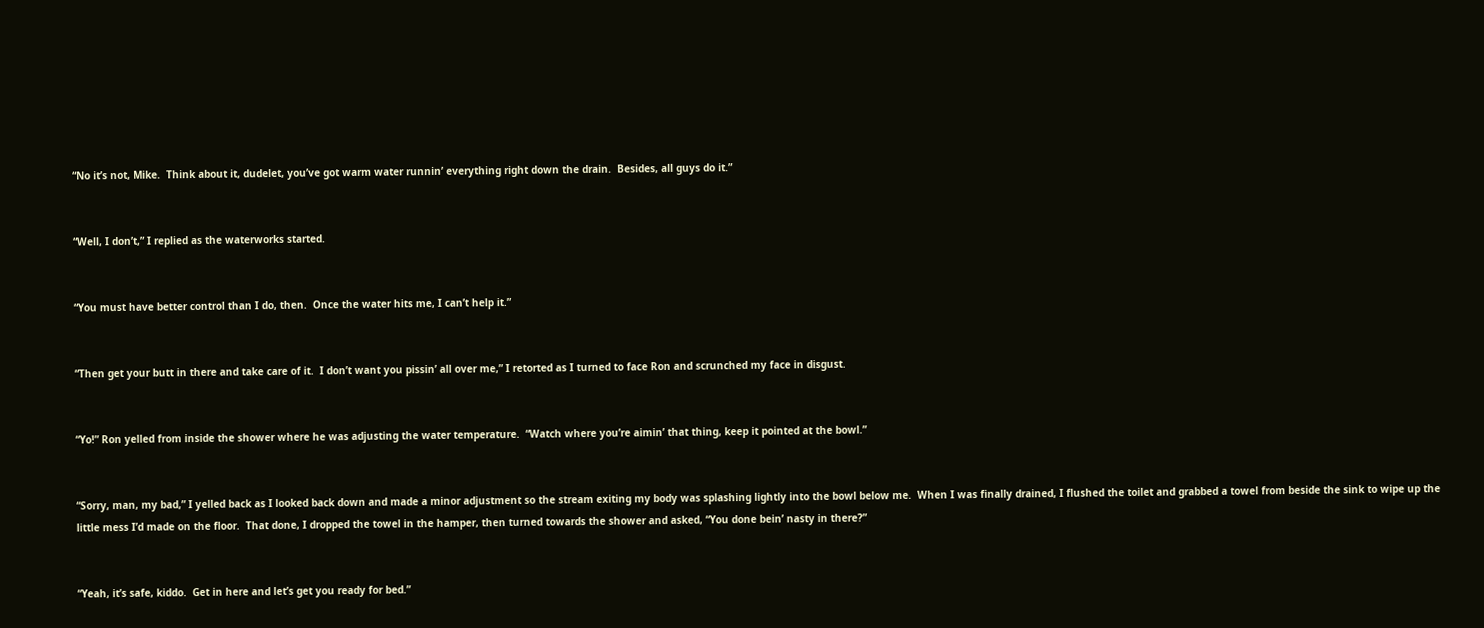“No it’s not, Mike.  Think about it, dudelet, you’ve got warm water runnin’ everything right down the drain.  Besides, all guys do it.”


“Well, I don’t,” I replied as the waterworks started.


“You must have better control than I do, then.  Once the water hits me, I can’t help it.”


“Then get your butt in there and take care of it.  I don’t want you pissin’ all over me,” I retorted as I turned to face Ron and scrunched my face in disgust.


“Yo!” Ron yelled from inside the shower where he was adjusting the water temperature.  “Watch where you’re aimin’ that thing, keep it pointed at the bowl.”


“Sorry, man, my bad,” I yelled back as I looked back down and made a minor adjustment so the stream exiting my body was splashing lightly into the bowl below me.  When I was finally drained, I flushed the toilet and grabbed a towel from beside the sink to wipe up the little mess I’d made on the floor.  That done, I dropped the towel in the hamper, then turned towards the shower and asked, “You done bein’ nasty in there?”


“Yeah, it’s safe, kiddo.  Get in here and let’s get you ready for bed.”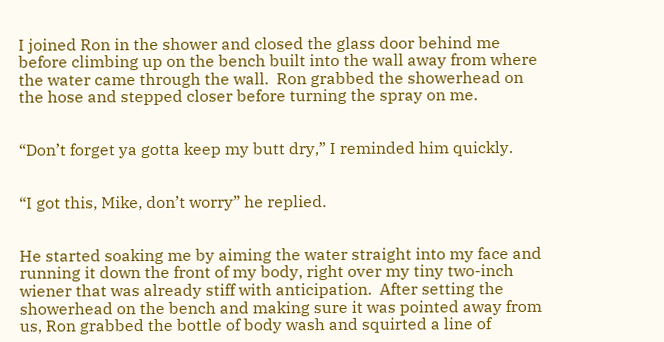I joined Ron in the shower and closed the glass door behind me before climbing up on the bench built into the wall away from where the water came through the wall.  Ron grabbed the showerhead on the hose and stepped closer before turning the spray on me.


“Don’t forget ya gotta keep my butt dry,” I reminded him quickly.


“I got this, Mike, don’t worry” he replied.


He started soaking me by aiming the water straight into my face and running it down the front of my body, right over my tiny two-inch wiener that was already stiff with anticipation.  After setting the showerhead on the bench and making sure it was pointed away from us, Ron grabbed the bottle of body wash and squirted a line of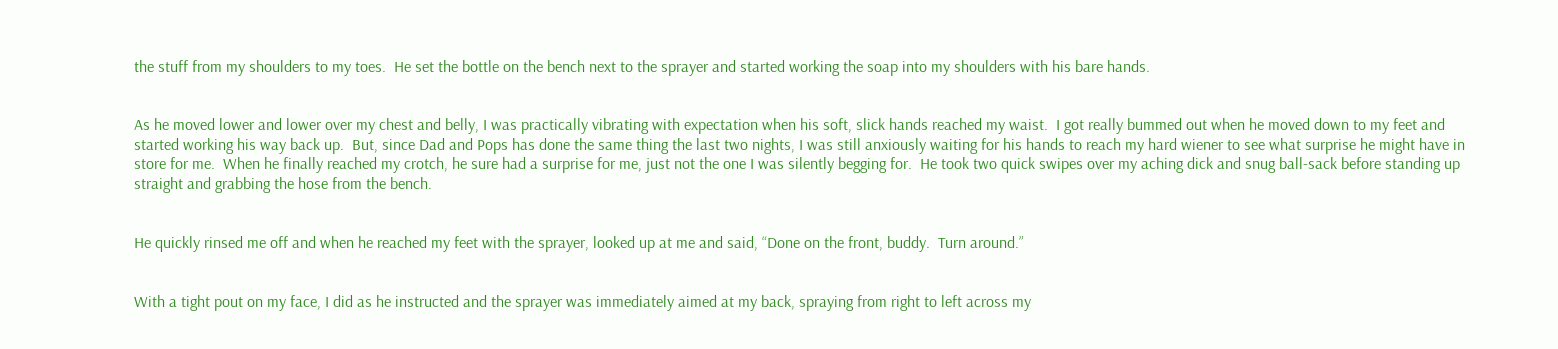the stuff from my shoulders to my toes.  He set the bottle on the bench next to the sprayer and started working the soap into my shoulders with his bare hands.


As he moved lower and lower over my chest and belly, I was practically vibrating with expectation when his soft, slick hands reached my waist.  I got really bummed out when he moved down to my feet and started working his way back up.  But, since Dad and Pops has done the same thing the last two nights, I was still anxiously waiting for his hands to reach my hard wiener to see what surprise he might have in store for me.  When he finally reached my crotch, he sure had a surprise for me, just not the one I was silently begging for.  He took two quick swipes over my aching dick and snug ball-sack before standing up straight and grabbing the hose from the bench.


He quickly rinsed me off and when he reached my feet with the sprayer, looked up at me and said, “Done on the front, buddy.  Turn around.”


With a tight pout on my face, I did as he instructed and the sprayer was immediately aimed at my back, spraying from right to left across my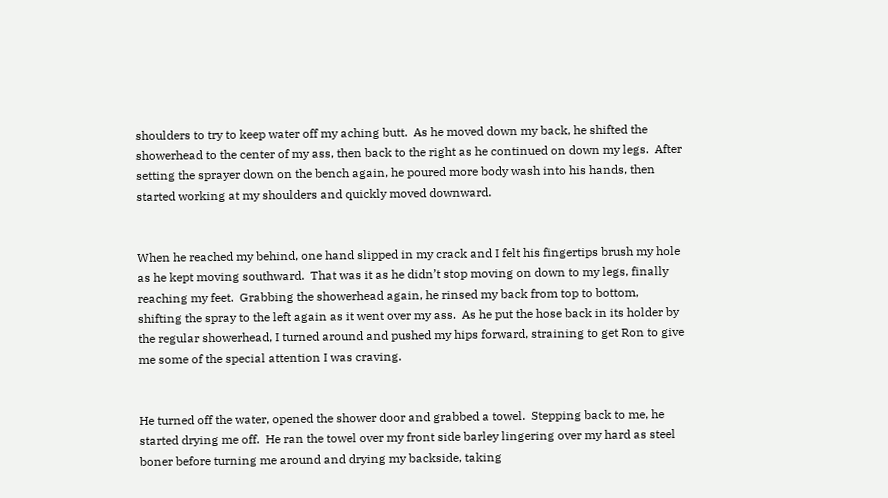shoulders to try to keep water off my aching butt.  As he moved down my back, he shifted the showerhead to the center of my ass, then back to the right as he continued on down my legs.  After setting the sprayer down on the bench again, he poured more body wash into his hands, then started working at my shoulders and quickly moved downward.


When he reached my behind, one hand slipped in my crack and I felt his fingertips brush my hole as he kept moving southward.  That was it as he didn’t stop moving on down to my legs, finally reaching my feet.  Grabbing the showerhead again, he rinsed my back from top to bottom, shifting the spray to the left again as it went over my ass.  As he put the hose back in its holder by the regular showerhead, I turned around and pushed my hips forward, straining to get Ron to give me some of the special attention I was craving.


He turned off the water, opened the shower door and grabbed a towel.  Stepping back to me, he started drying me off.  He ran the towel over my front side barley lingering over my hard as steel boner before turning me around and drying my backside, taking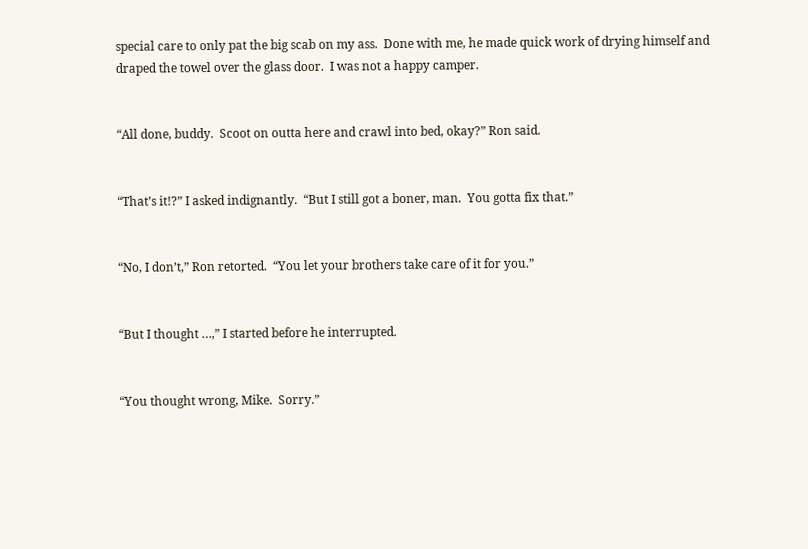special care to only pat the big scab on my ass.  Done with me, he made quick work of drying himself and draped the towel over the glass door.  I was not a happy camper.


“All done, buddy.  Scoot on outta here and crawl into bed, okay?” Ron said.


“That’s it!?” I asked indignantly.  “But I still got a boner, man.  You gotta fix that.”


“No, I don’t,” Ron retorted.  “You let your brothers take care of it for you.”


“But I thought …,” I started before he interrupted.


“You thought wrong, Mike.  Sorry.”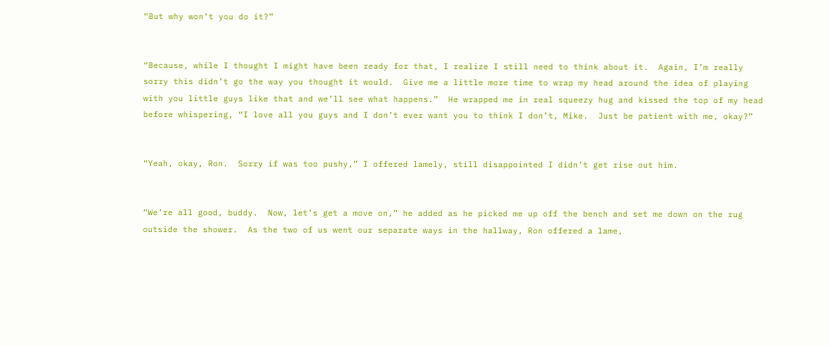“But why won’t you do it?”


“Because, while I thought I might have been ready for that, I realize I still need to think about it.  Again, I’m really sorry this didn’t go the way you thought it would.  Give me a little more time to wrap my head around the idea of playing with you little guys like that and we’ll see what happens.”  He wrapped me in real squeezy hug and kissed the top of my head before whispering, “I love all you guys and I don’t ever want you to think I don’t, Mike.  Just be patient with me, okay?”


“Yeah, okay, Ron.  Sorry if was too pushy,” I offered lamely, still disappointed I didn’t get rise out him.


“We’re all good, buddy.  Now, let’s get a move on,” he added as he picked me up off the bench and set me down on the rug outside the shower.  As the two of us went our separate ways in the hallway, Ron offered a lame,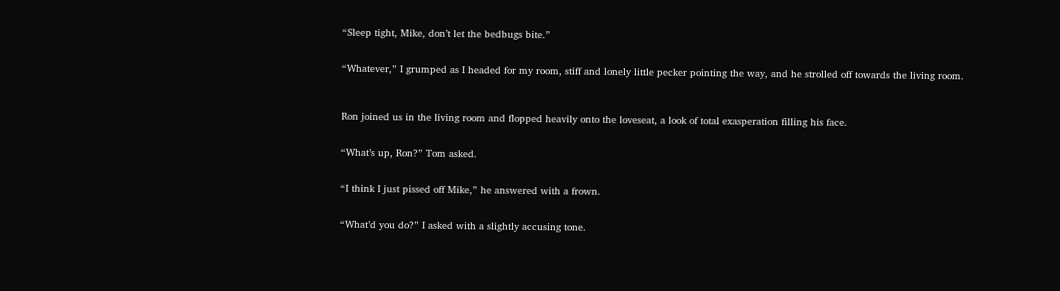“Sleep tight, Mike, don’t let the bedbugs bite.”


“Whatever,” I grumped as I headed for my room, stiff and lonely little pecker pointing the way, and he strolled off towards the living room.



Ron joined us in the living room and flopped heavily onto the loveseat, a look of total exasperation filling his face.


“What’s up, Ron?” Tom asked.


“I think I just pissed off Mike,” he answered with a frown.


“What’d you do?” I asked with a slightly accusing tone.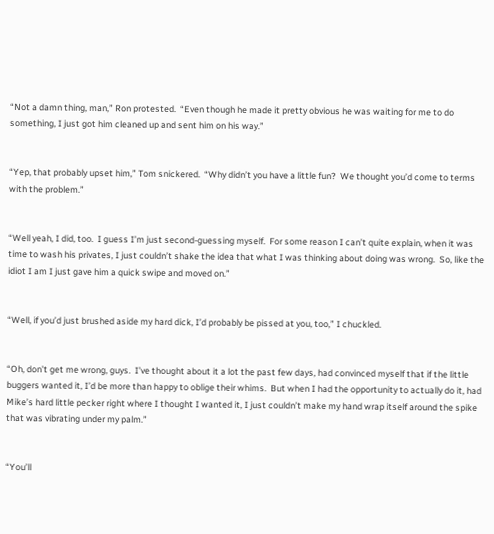“Not a damn thing, man,” Ron protested.  “Even though he made it pretty obvious he was waiting for me to do something, I just got him cleaned up and sent him on his way.”


“Yep, that probably upset him,” Tom snickered.  “Why didn’t you have a little fun?  We thought you’d come to terms with the problem.”


“Well yeah, I did, too.  I guess I’m just second-guessing myself.  For some reason I can’t quite explain, when it was time to wash his privates, I just couldn’t shake the idea that what I was thinking about doing was wrong.  So, like the idiot I am I just gave him a quick swipe and moved on.”


“Well, if you’d just brushed aside my hard dick, I’d probably be pissed at you, too,” I chuckled.


“Oh, don’t get me wrong, guys.  I’ve thought about it a lot the past few days, had convinced myself that if the little buggers wanted it, I’d be more than happy to oblige their whims.  But when I had the opportunity to actually do it, had Mike’s hard little pecker right where I thought I wanted it, I just couldn’t make my hand wrap itself around the spike that was vibrating under my palm.”


“You’ll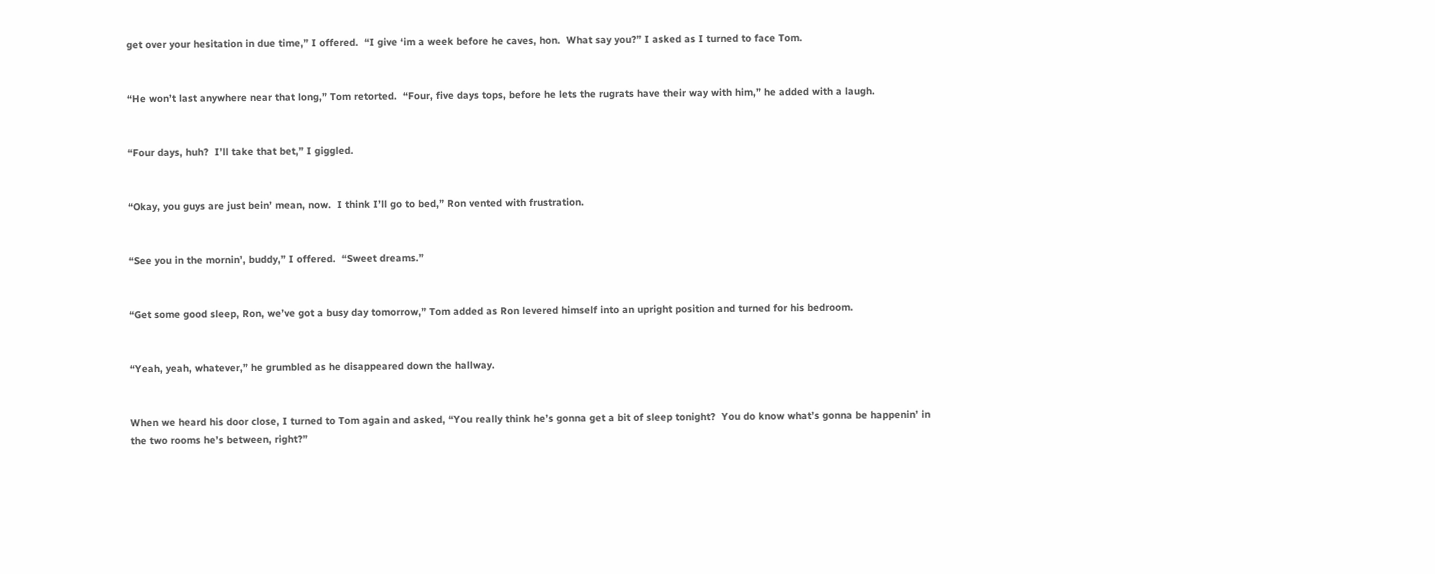get over your hesitation in due time,” I offered.  “I give ‘im a week before he caves, hon.  What say you?” I asked as I turned to face Tom.


“He won’t last anywhere near that long,” Tom retorted.  “Four, five days tops, before he lets the rugrats have their way with him,” he added with a laugh.


“Four days, huh?  I’ll take that bet,” I giggled.


“Okay, you guys are just bein’ mean, now.  I think I’ll go to bed,” Ron vented with frustration.


“See you in the mornin’, buddy,” I offered.  “Sweet dreams.”


“Get some good sleep, Ron, we’ve got a busy day tomorrow,” Tom added as Ron levered himself into an upright position and turned for his bedroom.


“Yeah, yeah, whatever,” he grumbled as he disappeared down the hallway.


When we heard his door close, I turned to Tom again and asked, “You really think he’s gonna get a bit of sleep tonight?  You do know what’s gonna be happenin’ in the two rooms he’s between, right?”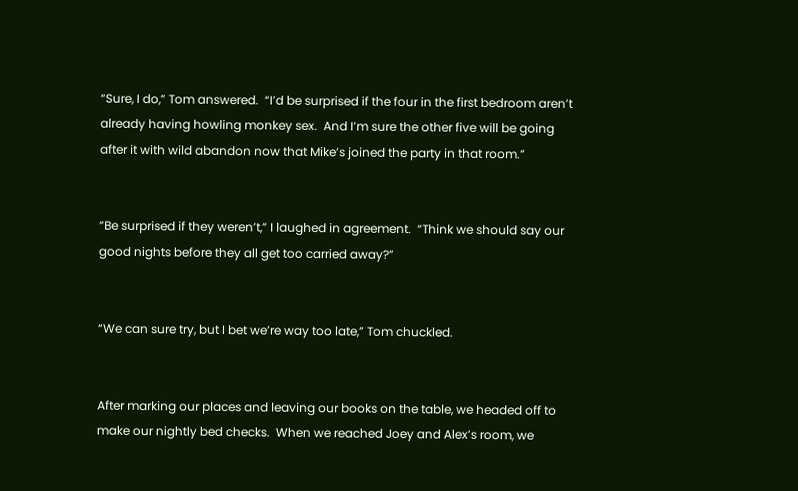“Sure, I do,” Tom answered.  “I’d be surprised if the four in the first bedroom aren’t already having howling monkey sex.  And I’m sure the other five will be going after it with wild abandon now that Mike’s joined the party in that room.”


“Be surprised if they weren’t,” I laughed in agreement.  “Think we should say our good nights before they all get too carried away?”


“We can sure try, but I bet we’re way too late,” Tom chuckled.


After marking our places and leaving our books on the table, we headed off to make our nightly bed checks.  When we reached Joey and Alex’s room, we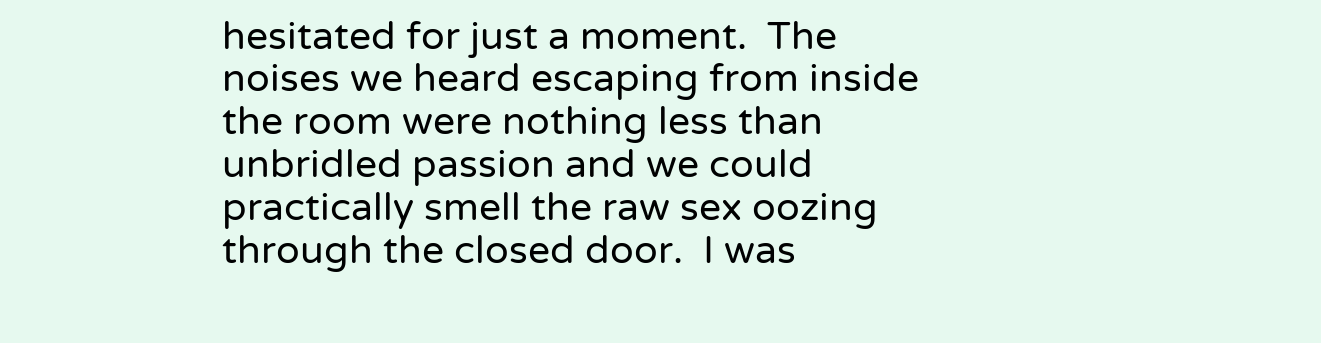hesitated for just a moment.  The noises we heard escaping from inside the room were nothing less than unbridled passion and we could practically smell the raw sex oozing through the closed door.  I was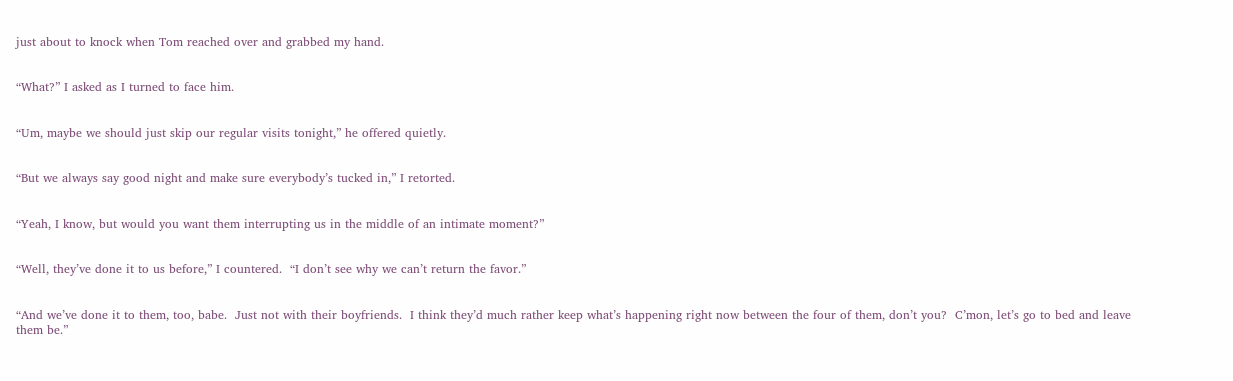just about to knock when Tom reached over and grabbed my hand.


“What?” I asked as I turned to face him.


“Um, maybe we should just skip our regular visits tonight,” he offered quietly.


“But we always say good night and make sure everybody’s tucked in,” I retorted.


“Yeah, I know, but would you want them interrupting us in the middle of an intimate moment?”


“Well, they’ve done it to us before,” I countered.  “I don’t see why we can’t return the favor.”


“And we’ve done it to them, too, babe.  Just not with their boyfriends.  I think they’d much rather keep what’s happening right now between the four of them, don’t you?  C’mon, let’s go to bed and leave them be.”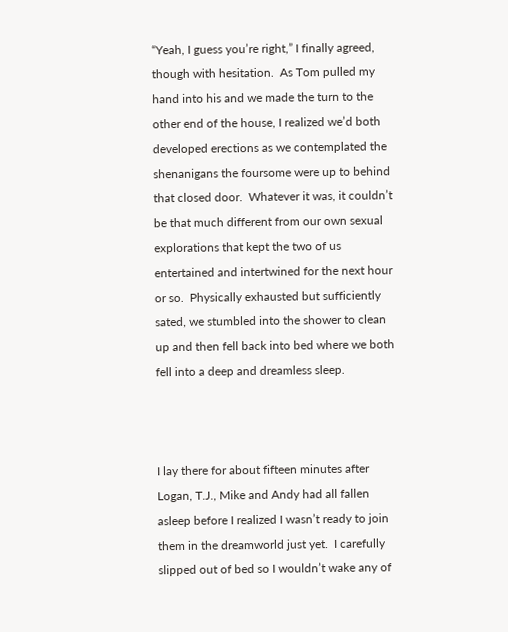“Yeah, I guess you’re right,” I finally agreed, though with hesitation.  As Tom pulled my hand into his and we made the turn to the other end of the house, I realized we’d both developed erections as we contemplated the shenanigans the foursome were up to behind that closed door.  Whatever it was, it couldn’t be that much different from our own sexual explorations that kept the two of us entertained and intertwined for the next hour or so.  Physically exhausted but sufficiently sated, we stumbled into the shower to clean up and then fell back into bed where we both fell into a deep and dreamless sleep.



I lay there for about fifteen minutes after Logan, T.J., Mike and Andy had all fallen asleep before I realized I wasn’t ready to join them in the dreamworld just yet.  I carefully slipped out of bed so I wouldn’t wake any of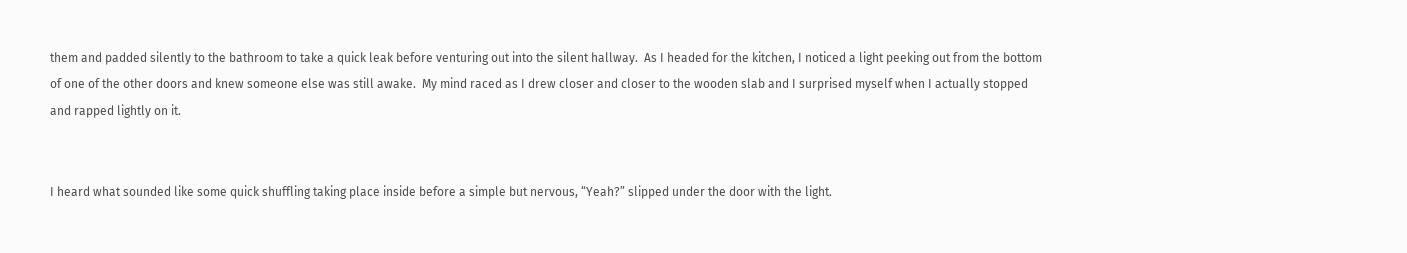them and padded silently to the bathroom to take a quick leak before venturing out into the silent hallway.  As I headed for the kitchen, I noticed a light peeking out from the bottom of one of the other doors and knew someone else was still awake.  My mind raced as I drew closer and closer to the wooden slab and I surprised myself when I actually stopped and rapped lightly on it.


I heard what sounded like some quick shuffling taking place inside before a simple but nervous, “Yeah?” slipped under the door with the light.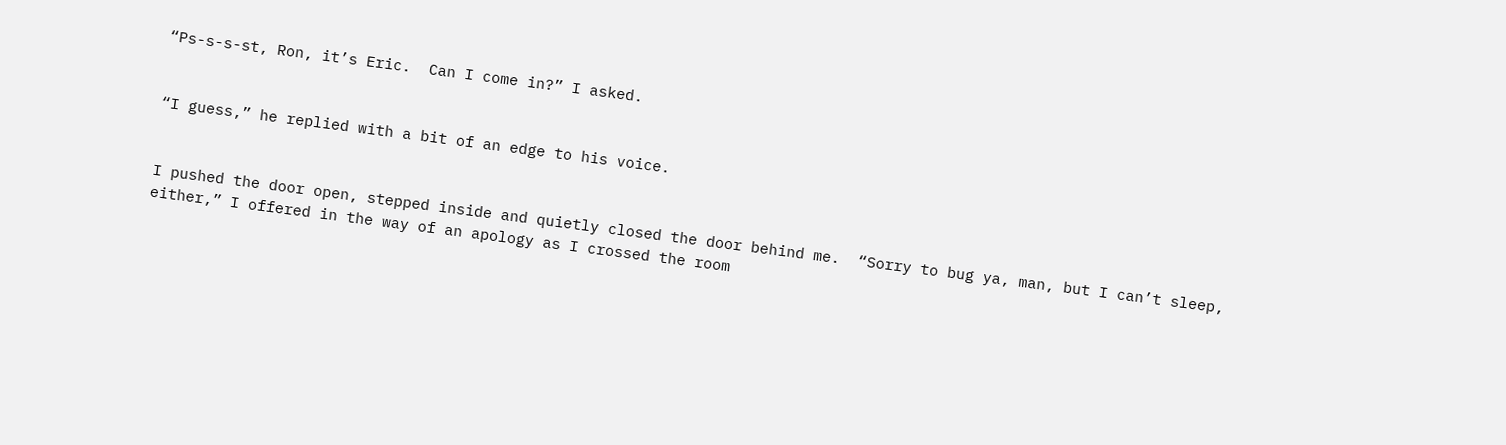“Ps-s-s-st, Ron, it’s Eric.  Can I come in?” I asked.


“I guess,” he replied with a bit of an edge to his voice.


I pushed the door open, stepped inside and quietly closed the door behind me.  “Sorry to bug ya, man, but I can’t sleep, either,” I offered in the way of an apology as I crossed the room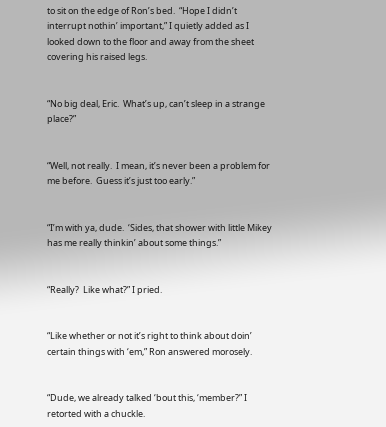to sit on the edge of Ron’s bed.  “Hope I didn’t interrupt nothin’ important,” I quietly added as I looked down to the floor and away from the sheet covering his raised legs.


“No big deal, Eric.  What’s up, can’t sleep in a strange place?”


“Well, not really.  I mean, it’s never been a problem for me before.  Guess it’s just too early.”


“I’m with ya, dude.  ‘Sides, that shower with little Mikey has me really thinkin’ about some things.”


“Really?  Like what?” I pried.


“Like whether or not it’s right to think about doin’ certain things with ‘em,” Ron answered morosely.


“Dude, we already talked ‘bout this, ‘member?” I retorted with a chuckle.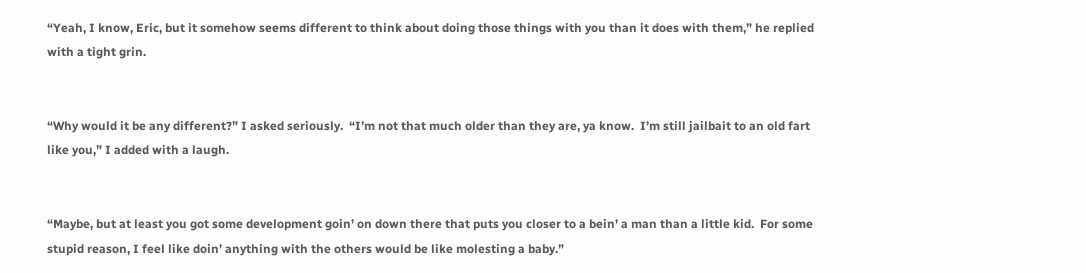“Yeah, I know, Eric, but it somehow seems different to think about doing those things with you than it does with them,” he replied with a tight grin.


“Why would it be any different?” I asked seriously.  “I’m not that much older than they are, ya know.  I’m still jailbait to an old fart like you,” I added with a laugh.


“Maybe, but at least you got some development goin’ on down there that puts you closer to a bein’ a man than a little kid.  For some stupid reason, I feel like doin’ anything with the others would be like molesting a baby.”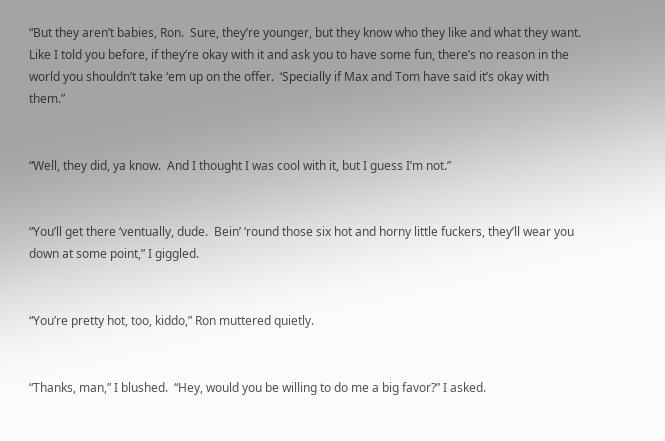“But they aren’t babies, Ron.  Sure, they’re younger, but they know who they like and what they want.  Like I told you before, if they’re okay with it and ask you to have some fun, there’s no reason in the world you shouldn’t take ‘em up on the offer.  ‘Specially if Max and Tom have said it’s okay with them.”


“Well, they did, ya know.  And I thought I was cool with it, but I guess I’m not.”


“You’ll get there ‘ventually, dude.  Bein’ ‘round those six hot and horny little fuckers, they’ll wear you down at some point,” I giggled.


“You’re pretty hot, too, kiddo,” Ron muttered quietly.


“Thanks, man,” I blushed.  “Hey, would you be willing to do me a big favor?” I asked.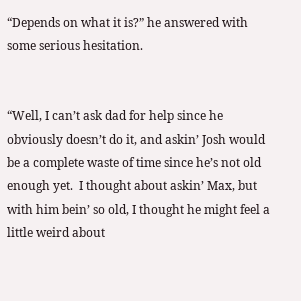“Depends on what it is?” he answered with some serious hesitation.


“Well, I can’t ask dad for help since he obviously doesn’t do it, and askin’ Josh would be a complete waste of time since he’s not old enough yet.  I thought about askin’ Max, but with him bein’ so old, I thought he might feel a little weird about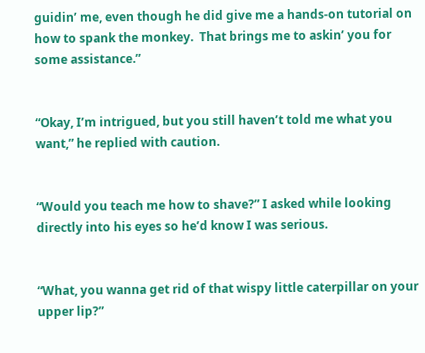guidin’ me, even though he did give me a hands-on tutorial on how to spank the monkey.  That brings me to askin’ you for some assistance.”


“Okay, I’m intrigued, but you still haven’t told me what you want,” he replied with caution.


“Would you teach me how to shave?” I asked while looking directly into his eyes so he’d know I was serious.


“What, you wanna get rid of that wispy little caterpillar on your upper lip?”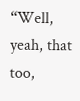“Well, yeah, that too,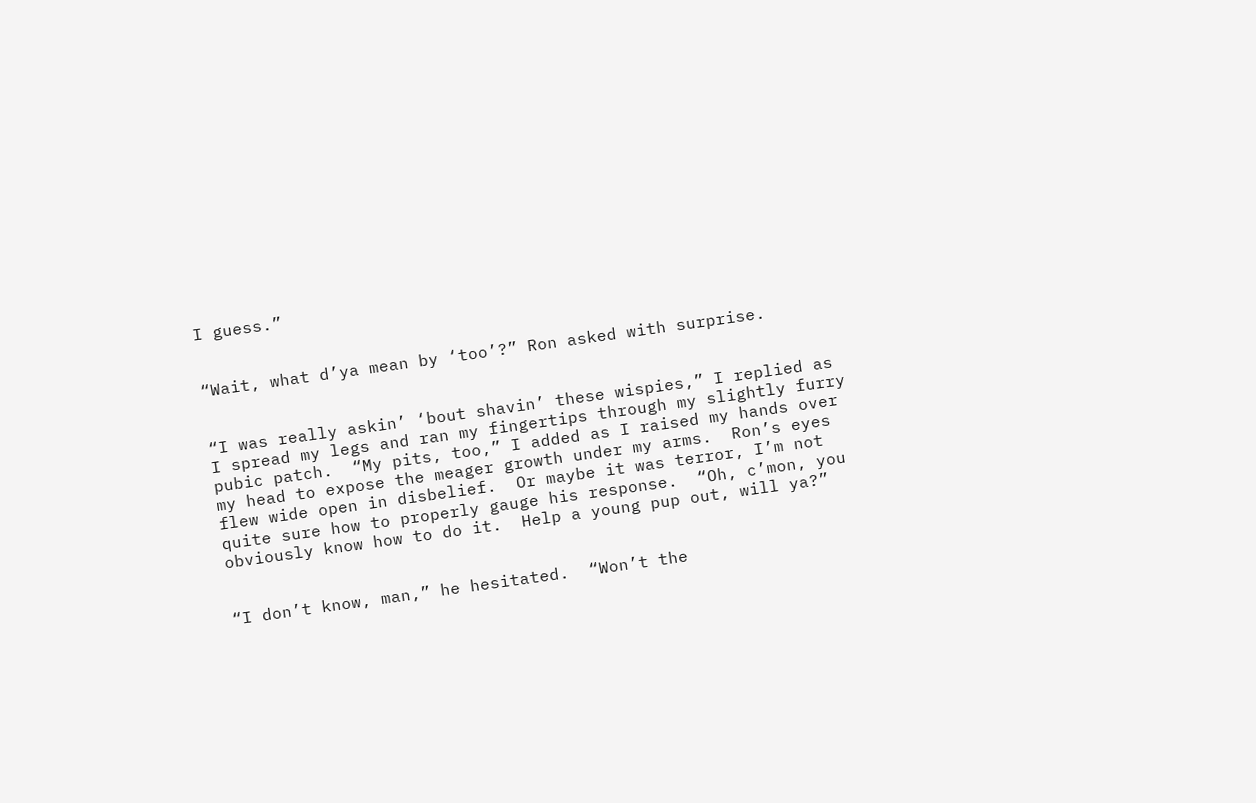I guess.”


“Wait, what d’ya mean by ‘too’?” Ron asked with surprise.


“I was really askin’ ‘bout shavin’ these wispies,” I replied as I spread my legs and ran my fingertips through my slightly furry pubic patch.  “My pits, too,” I added as I raised my hands over my head to expose the meager growth under my arms.  Ron’s eyes flew wide open in disbelief.  Or maybe it was terror, I’m not quite sure how to properly gauge his response.  “Oh, c’mon, you obviously know how to do it.  Help a young pup out, will ya?”


“I don’t know, man,” he hesitated.  “Won’t the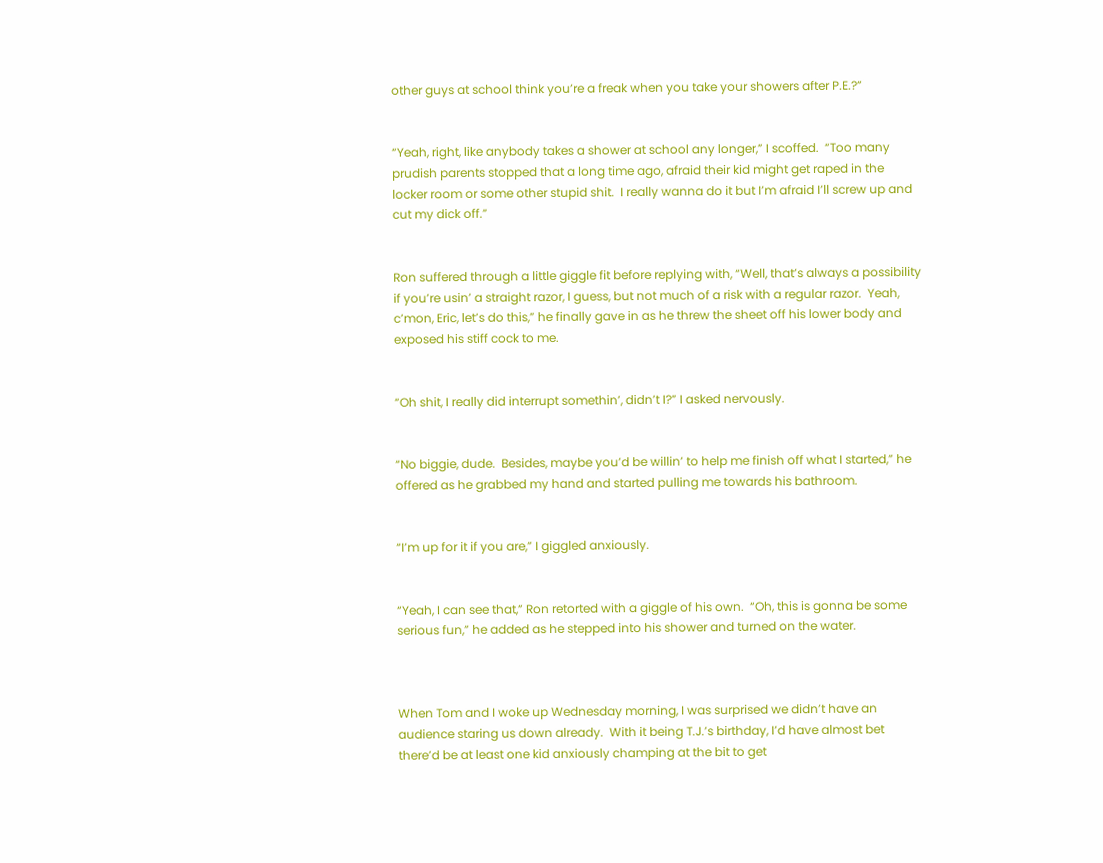other guys at school think you’re a freak when you take your showers after P.E.?”


“Yeah, right, like anybody takes a shower at school any longer,” I scoffed.  “Too many prudish parents stopped that a long time ago, afraid their kid might get raped in the locker room or some other stupid shit.  I really wanna do it but I’m afraid I’ll screw up and cut my dick off.”


Ron suffered through a little giggle fit before replying with, “Well, that’s always a possibility if you’re usin’ a straight razor, I guess, but not much of a risk with a regular razor.  Yeah, c’mon, Eric, let’s do this,” he finally gave in as he threw the sheet off his lower body and exposed his stiff cock to me.


“Oh shit, I really did interrupt somethin’, didn’t I?” I asked nervously.


“No biggie, dude.  Besides, maybe you’d be willin’ to help me finish off what I started,” he offered as he grabbed my hand and started pulling me towards his bathroom.


“I’m up for it if you are,” I giggled anxiously.


“Yeah, I can see that,” Ron retorted with a giggle of his own.  “Oh, this is gonna be some serious fun,” he added as he stepped into his shower and turned on the water.



When Tom and I woke up Wednesday morning, I was surprised we didn’t have an audience staring us down already.  With it being T.J.’s birthday, I’d have almost bet there’d be at least one kid anxiously champing at the bit to get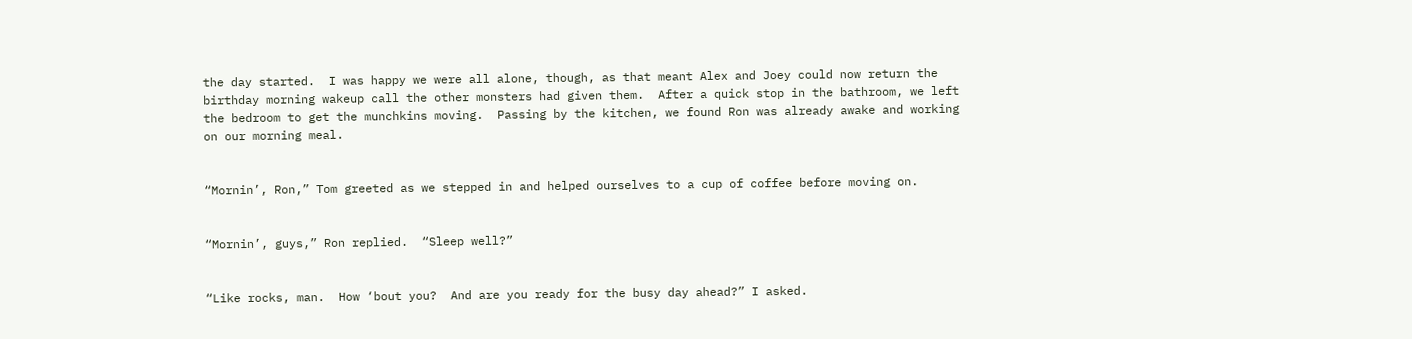the day started.  I was happy we were all alone, though, as that meant Alex and Joey could now return the birthday morning wakeup call the other monsters had given them.  After a quick stop in the bathroom, we left the bedroom to get the munchkins moving.  Passing by the kitchen, we found Ron was already awake and working on our morning meal.


“Mornin’, Ron,” Tom greeted as we stepped in and helped ourselves to a cup of coffee before moving on.


“Mornin’, guys,” Ron replied.  “Sleep well?”


“Like rocks, man.  How ‘bout you?  And are you ready for the busy day ahead?” I asked.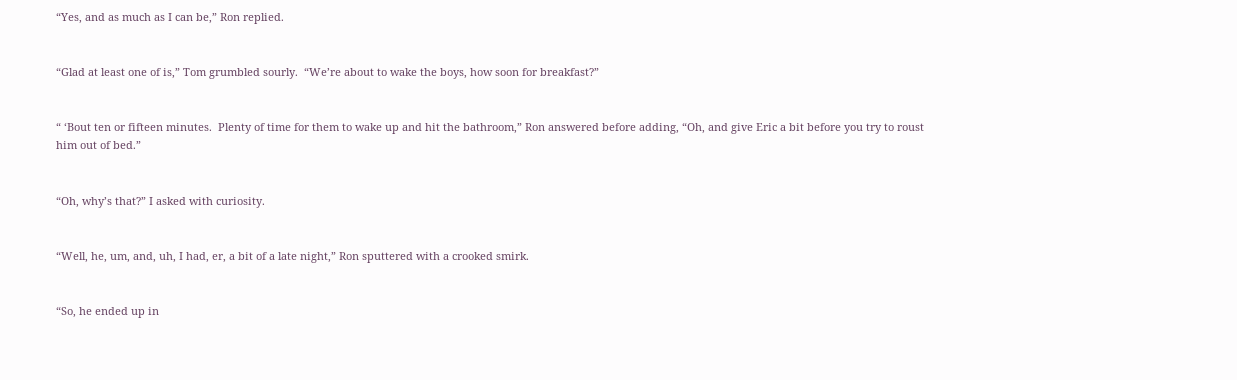“Yes, and as much as I can be,” Ron replied.


“Glad at least one of is,” Tom grumbled sourly.  “We’re about to wake the boys, how soon for breakfast?”


“ ‘Bout ten or fifteen minutes.  Plenty of time for them to wake up and hit the bathroom,” Ron answered before adding, “Oh, and give Eric a bit before you try to roust him out of bed.”


“Oh, why’s that?” I asked with curiosity.


“Well, he, um, and, uh, I had, er, a bit of a late night,” Ron sputtered with a crooked smirk.


“So, he ended up in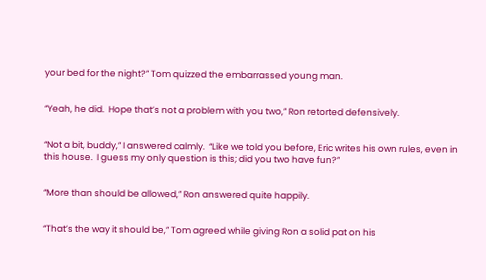your bed for the night?” Tom quizzed the embarrassed young man.


“Yeah, he did.  Hope that’s not a problem with you two,” Ron retorted defensively.


“Not a bit, buddy,” I answered calmly.  “Like we told you before, Eric writes his own rules, even in this house.  I guess my only question is this; did you two have fun?”


“More than should be allowed,” Ron answered quite happily.


“That’s the way it should be,” Tom agreed while giving Ron a solid pat on his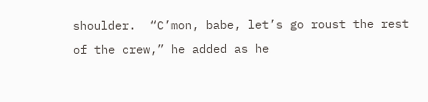shoulder.  “C’mon, babe, let’s go roust the rest of the crew,” he added as he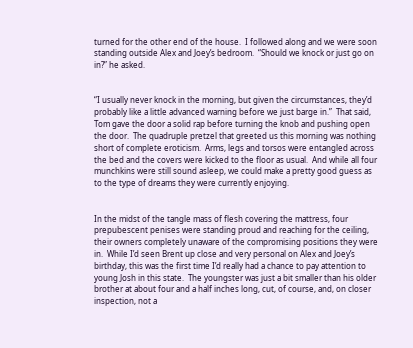turned for the other end of the house.  I followed along and we were soon standing outside Alex and Joey’s bedroom.  “Should we knock or just go on in?” he asked.


“I usually never knock in the morning, but given the circumstances, they’d probably like a little advanced warning before we just barge in.”  That said, Tom gave the door a solid rap before turning the knob and pushing open the door.  The quadruple pretzel that greeted us this morning was nothing short of complete eroticism.  Arms, legs and torsos were entangled across the bed and the covers were kicked to the floor as usual.  And while all four munchkins were still sound asleep, we could make a pretty good guess as to the type of dreams they were currently enjoying.


In the midst of the tangle mass of flesh covering the mattress, four prepubescent penises were standing proud and reaching for the ceiling, their owners completely unaware of the compromising positions they were in.  While I’d seen Brent up close and very personal on Alex and Joey’s birthday, this was the first time I’d really had a chance to pay attention to young Josh in this state.  The youngster was just a bit smaller than his older brother at about four and a half inches long, cut, of course, and, on closer inspection, not a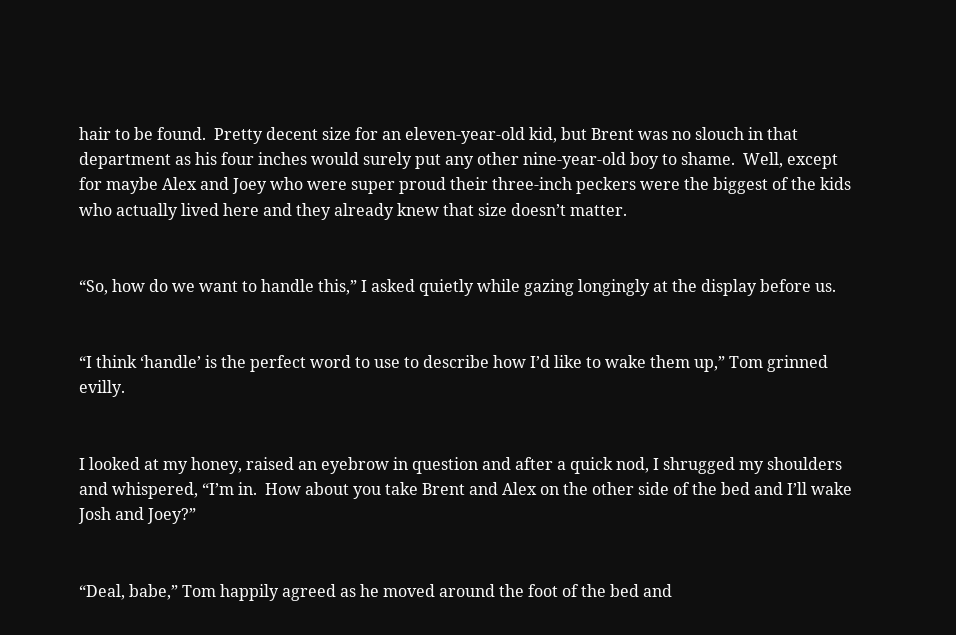hair to be found.  Pretty decent size for an eleven-year-old kid, but Brent was no slouch in that department as his four inches would surely put any other nine-year-old boy to shame.  Well, except for maybe Alex and Joey who were super proud their three-inch peckers were the biggest of the kids who actually lived here and they already knew that size doesn’t matter.


“So, how do we want to handle this,” I asked quietly while gazing longingly at the display before us.


“I think ‘handle’ is the perfect word to use to describe how I’d like to wake them up,” Tom grinned evilly.


I looked at my honey, raised an eyebrow in question and after a quick nod, I shrugged my shoulders and whispered, “I’m in.  How about you take Brent and Alex on the other side of the bed and I’ll wake Josh and Joey?”


“Deal, babe,” Tom happily agreed as he moved around the foot of the bed and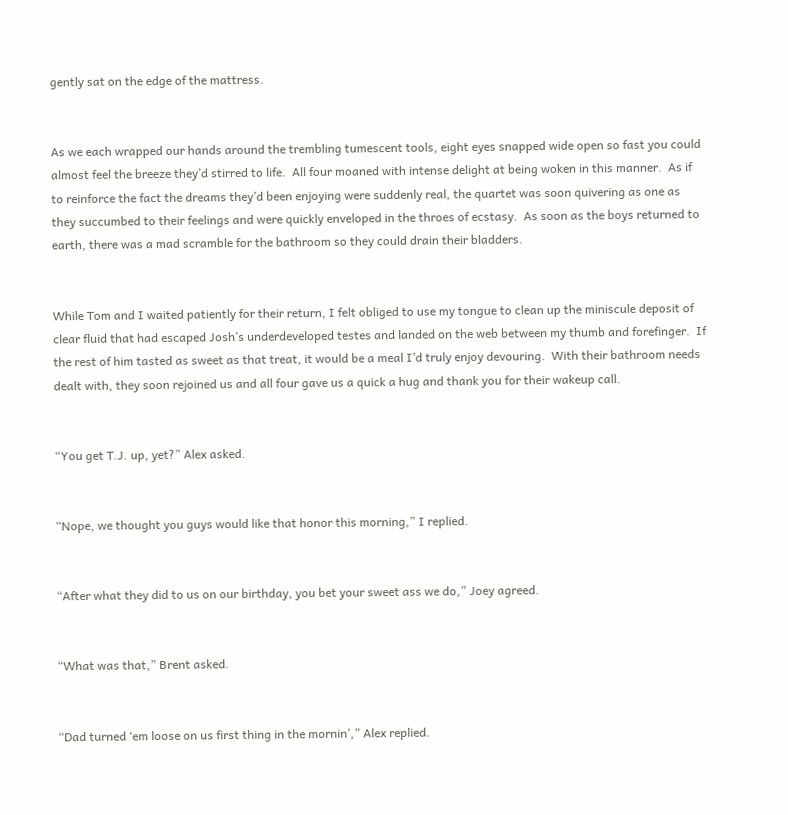gently sat on the edge of the mattress.


As we each wrapped our hands around the trembling tumescent tools, eight eyes snapped wide open so fast you could almost feel the breeze they’d stirred to life.  All four moaned with intense delight at being woken in this manner.  As if to reinforce the fact the dreams they’d been enjoying were suddenly real, the quartet was soon quivering as one as they succumbed to their feelings and were quickly enveloped in the throes of ecstasy.  As soon as the boys returned to earth, there was a mad scramble for the bathroom so they could drain their bladders.


While Tom and I waited patiently for their return, I felt obliged to use my tongue to clean up the miniscule deposit of clear fluid that had escaped Josh’s underdeveloped testes and landed on the web between my thumb and forefinger.  If the rest of him tasted as sweet as that treat, it would be a meal I’d truly enjoy devouring.  With their bathroom needs dealt with, they soon rejoined us and all four gave us a quick a hug and thank you for their wakeup call.


“You get T.J. up, yet?” Alex asked.


“Nope, we thought you guys would like that honor this morning,” I replied.


“After what they did to us on our birthday, you bet your sweet ass we do,” Joey agreed.


“What was that,” Brent asked.


“Dad turned ‘em loose on us first thing in the mornin’,” Alex replied.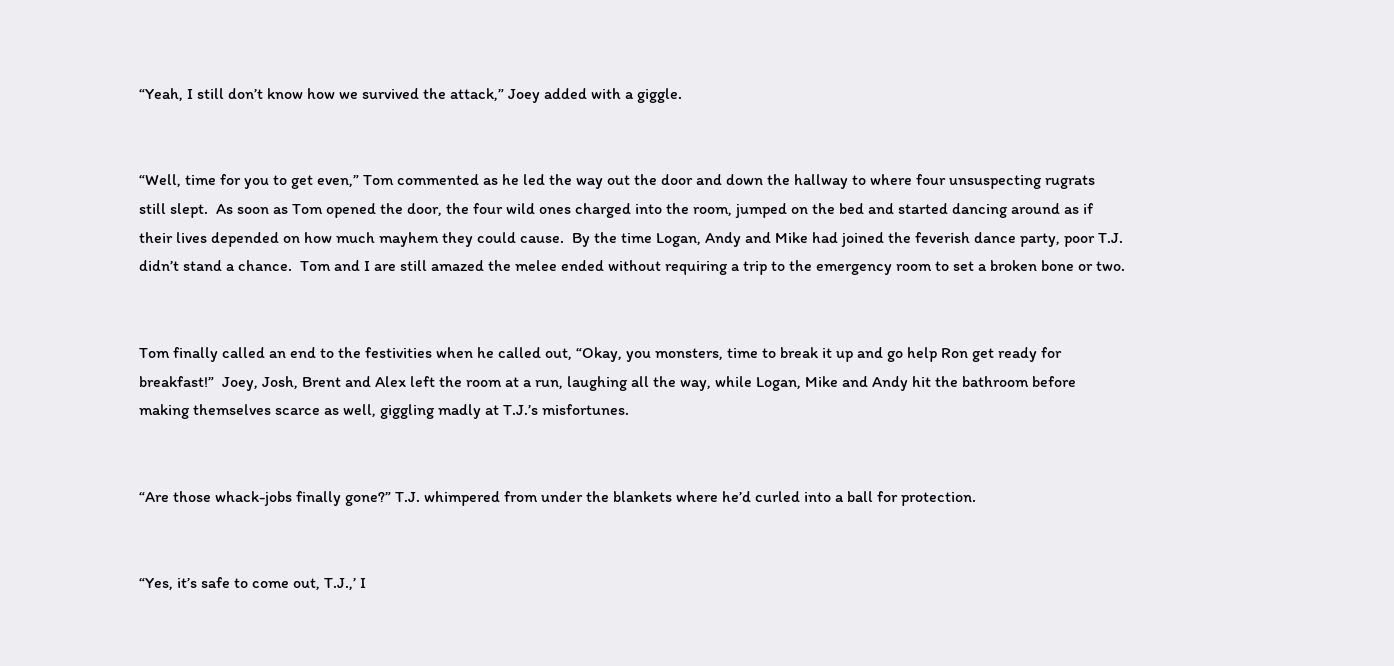“Yeah, I still don’t know how we survived the attack,” Joey added with a giggle.


“Well, time for you to get even,” Tom commented as he led the way out the door and down the hallway to where four unsuspecting rugrats still slept.  As soon as Tom opened the door, the four wild ones charged into the room, jumped on the bed and started dancing around as if their lives depended on how much mayhem they could cause.  By the time Logan, Andy and Mike had joined the feverish dance party, poor T.J. didn’t stand a chance.  Tom and I are still amazed the melee ended without requiring a trip to the emergency room to set a broken bone or two.


Tom finally called an end to the festivities when he called out, “Okay, you monsters, time to break it up and go help Ron get ready for breakfast!”  Joey, Josh, Brent and Alex left the room at a run, laughing all the way, while Logan, Mike and Andy hit the bathroom before making themselves scarce as well, giggling madly at T.J.’s misfortunes.


“Are those whack-jobs finally gone?” T.J. whimpered from under the blankets where he’d curled into a ball for protection.


“Yes, it’s safe to come out, T.J.,’ I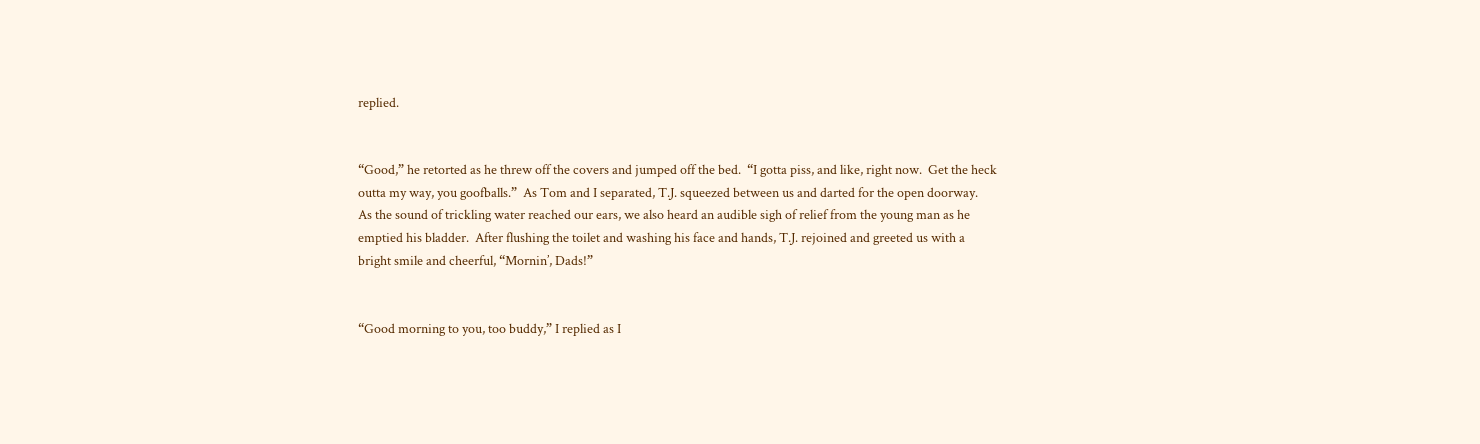replied.


“Good,” he retorted as he threw off the covers and jumped off the bed.  “I gotta piss, and like, right now.  Get the heck outta my way, you goofballs.”  As Tom and I separated, T.J. squeezed between us and darted for the open doorway.  As the sound of trickling water reached our ears, we also heard an audible sigh of relief from the young man as he emptied his bladder.  After flushing the toilet and washing his face and hands, T.J. rejoined and greeted us with a bright smile and cheerful, “Mornin’, Dads!”


“Good morning to you, too buddy,” I replied as I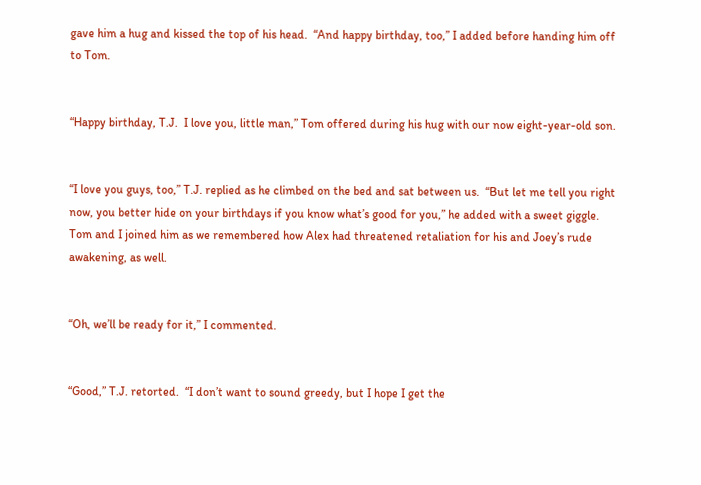gave him a hug and kissed the top of his head.  “And happy birthday, too,” I added before handing him off to Tom.


“Happy birthday, T.J.  I love you, little man,” Tom offered during his hug with our now eight-year-old son.


“I love you guys, too,” T.J. replied as he climbed on the bed and sat between us.  “But let me tell you right now, you better hide on your birthdays if you know what’s good for you,” he added with a sweet giggle.  Tom and I joined him as we remembered how Alex had threatened retaliation for his and Joey’s rude awakening, as well.


“Oh, we’ll be ready for it,” I commented.


“Good,” T.J. retorted.  “I don’t want to sound greedy, but I hope I get the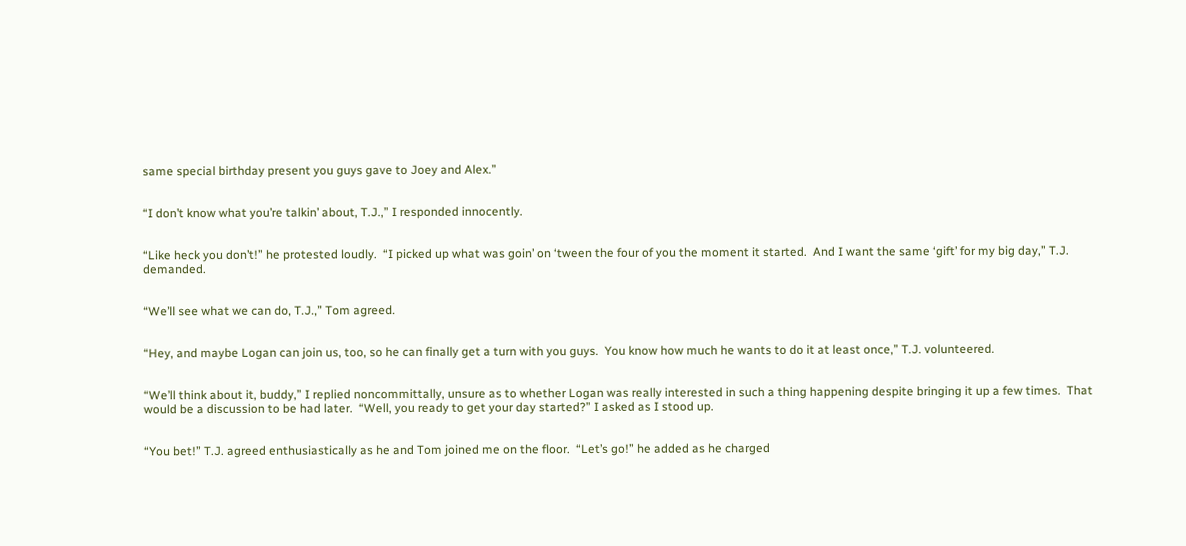same special birthday present you guys gave to Joey and Alex.”


“I don’t know what you’re talkin’ about, T.J.,” I responded innocently.


“Like heck you don’t!” he protested loudly.  “I picked up what was goin’ on ‘tween the four of you the moment it started.  And I want the same ‘gift’ for my big day,” T.J. demanded.


“We’ll see what we can do, T.J.,” Tom agreed.


“Hey, and maybe Logan can join us, too, so he can finally get a turn with you guys.  You know how much he wants to do it at least once,” T.J. volunteered.


“We’ll think about it, buddy,” I replied noncommittally, unsure as to whether Logan was really interested in such a thing happening despite bringing it up a few times.  That would be a discussion to be had later.  “Well, you ready to get your day started?” I asked as I stood up.


“You bet!” T.J. agreed enthusiastically as he and Tom joined me on the floor.  “Let’s go!” he added as he charged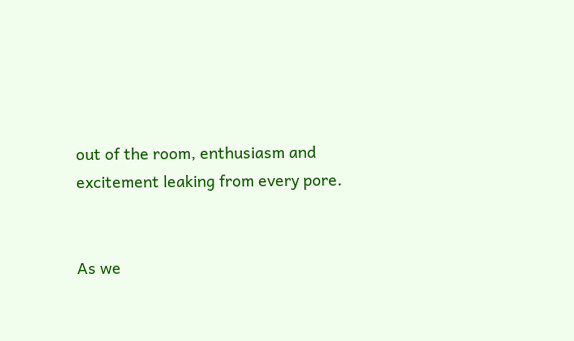out of the room, enthusiasm and excitement leaking from every pore.


As we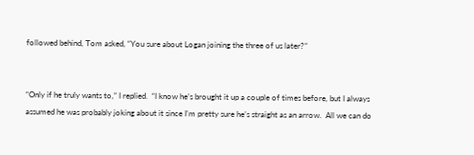followed behind, Tom asked, “You sure about Logan joining the three of us later?”


“Only if he truly wants to,” I replied.  “I know he’s brought it up a couple of times before, but I always assumed he was probably joking about it since I’m pretty sure he’s straight as an arrow.  All we can do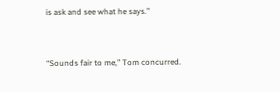is ask and see what he says.”


“Sounds fair to me,” Tom concurred.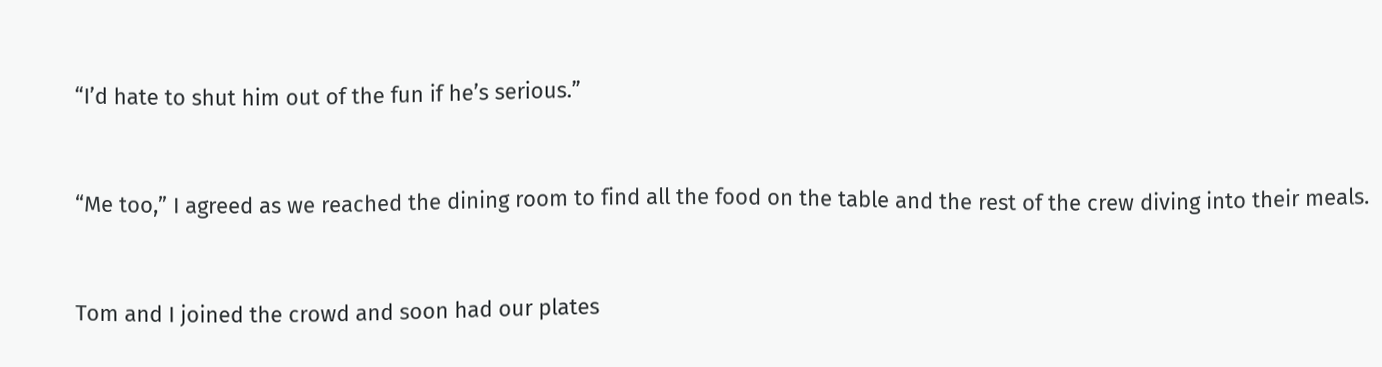“I’d hate to shut him out of the fun if he’s serious.”


“Me too,” I agreed as we reached the dining room to find all the food on the table and the rest of the crew diving into their meals.


Tom and I joined the crowd and soon had our plates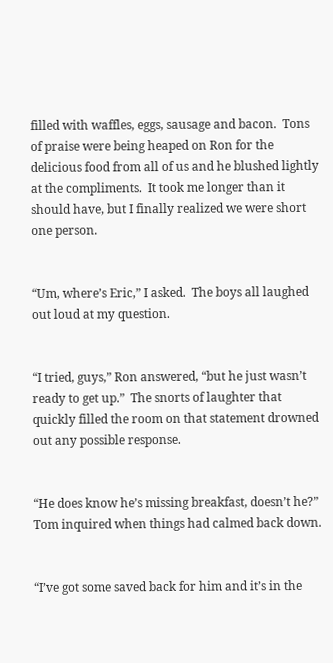filled with waffles, eggs, sausage and bacon.  Tons of praise were being heaped on Ron for the delicious food from all of us and he blushed lightly at the compliments.  It took me longer than it should have, but I finally realized we were short one person.


“Um, where’s Eric,” I asked.  The boys all laughed out loud at my question.


“I tried, guys,” Ron answered, “but he just wasn’t ready to get up.”  The snorts of laughter that quickly filled the room on that statement drowned out any possible response.


“He does know he’s missing breakfast, doesn’t he?” Tom inquired when things had calmed back down.


“I’ve got some saved back for him and it’s in the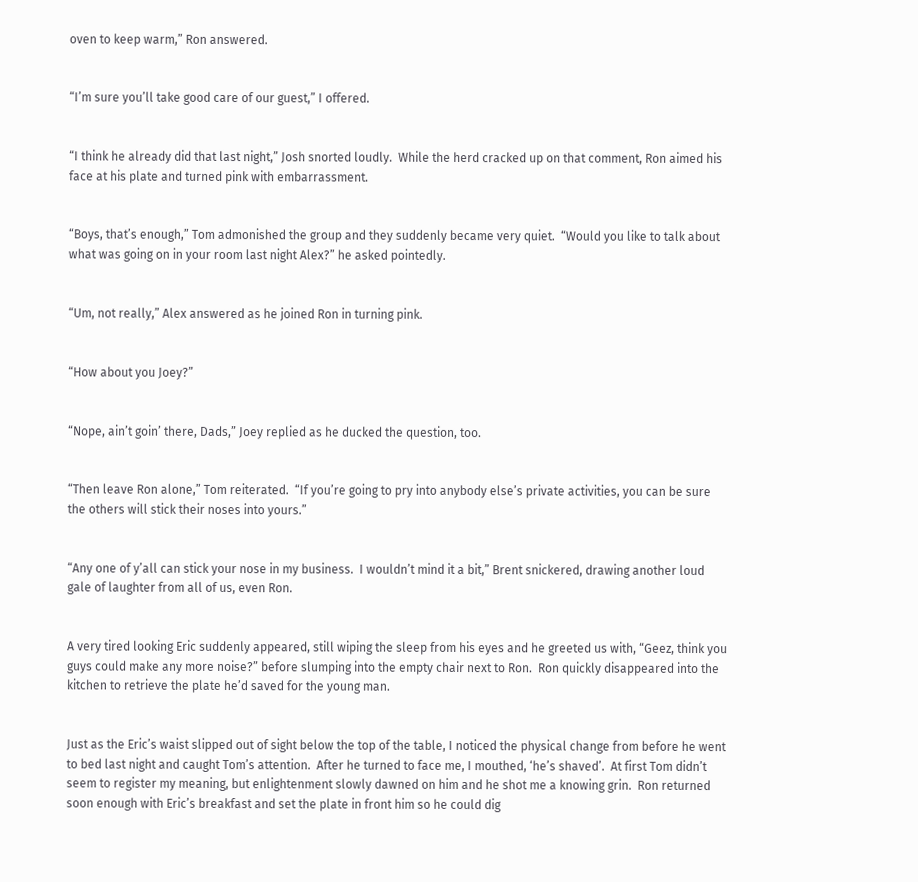oven to keep warm,” Ron answered.


“I’m sure you’ll take good care of our guest,” I offered.


“I think he already did that last night,” Josh snorted loudly.  While the herd cracked up on that comment, Ron aimed his face at his plate and turned pink with embarrassment.


“Boys, that’s enough,” Tom admonished the group and they suddenly became very quiet.  “Would you like to talk about what was going on in your room last night Alex?” he asked pointedly.


“Um, not really,” Alex answered as he joined Ron in turning pink.


“How about you Joey?”


“Nope, ain’t goin’ there, Dads,” Joey replied as he ducked the question, too.


“Then leave Ron alone,” Tom reiterated.  “If you’re going to pry into anybody else’s private activities, you can be sure the others will stick their noses into yours.”


“Any one of y’all can stick your nose in my business.  I wouldn’t mind it a bit,” Brent snickered, drawing another loud gale of laughter from all of us, even Ron.


A very tired looking Eric suddenly appeared, still wiping the sleep from his eyes and he greeted us with, “Geez, think you guys could make any more noise?” before slumping into the empty chair next to Ron.  Ron quickly disappeared into the kitchen to retrieve the plate he’d saved for the young man.


Just as the Eric’s waist slipped out of sight below the top of the table, I noticed the physical change from before he went to bed last night and caught Tom’s attention.  After he turned to face me, I mouthed, ‘he’s shaved’.  At first Tom didn’t seem to register my meaning, but enlightenment slowly dawned on him and he shot me a knowing grin.  Ron returned soon enough with Eric’s breakfast and set the plate in front him so he could dig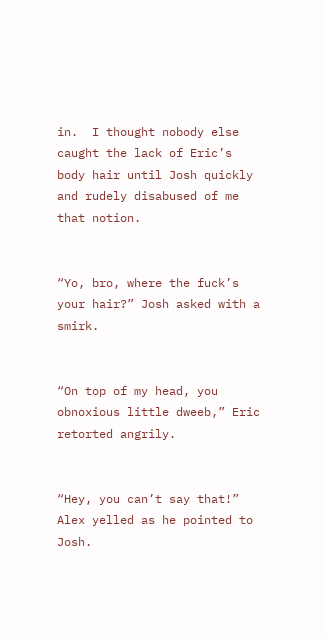in.  I thought nobody else caught the lack of Eric’s body hair until Josh quickly and rudely disabused of me that notion.


“Yo, bro, where the fuck’s your hair?” Josh asked with a smirk.


“On top of my head, you obnoxious little dweeb,” Eric retorted angrily.


“Hey, you can’t say that!” Alex yelled as he pointed to Josh.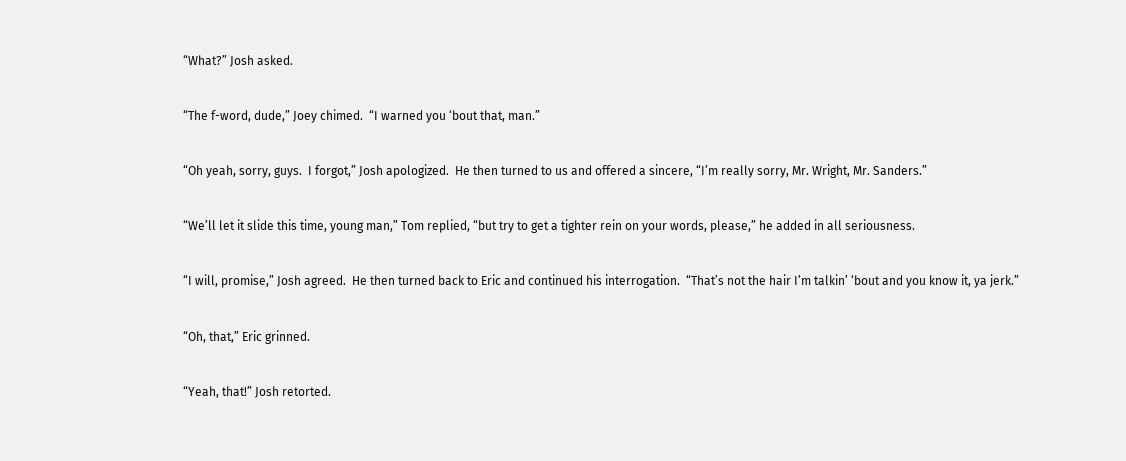“What?” Josh asked.


“The f-word, dude,” Joey chimed.  “I warned you ‘bout that, man.”


“Oh yeah, sorry, guys.  I forgot,” Josh apologized.  He then turned to us and offered a sincere, “I’m really sorry, Mr. Wright, Mr. Sanders.”


“We’ll let it slide this time, young man,” Tom replied, “but try to get a tighter rein on your words, please,” he added in all seriousness.


“I will, promise,” Josh agreed.  He then turned back to Eric and continued his interrogation.  “That’s not the hair I’m talkin’ ‘bout and you know it, ya jerk.”


“Oh, that,” Eric grinned.


“Yeah, that!” Josh retorted.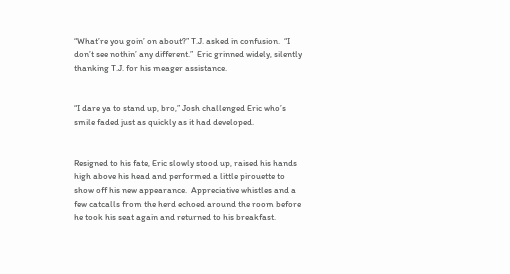“What’re you goin’ on about?” T.J. asked in confusion.  “I don’t see nothin’ any different.”  Eric grinned widely, silently thanking T.J. for his meager assistance.


“I dare ya to stand up, bro,” Josh challenged Eric who’s smile faded just as quickly as it had developed.


Resigned to his fate, Eric slowly stood up, raised his hands high above his head and performed a little pirouette to show off his new appearance.  Appreciative whistles and a few catcalls from the herd echoed around the room before he took his seat again and returned to his breakfast.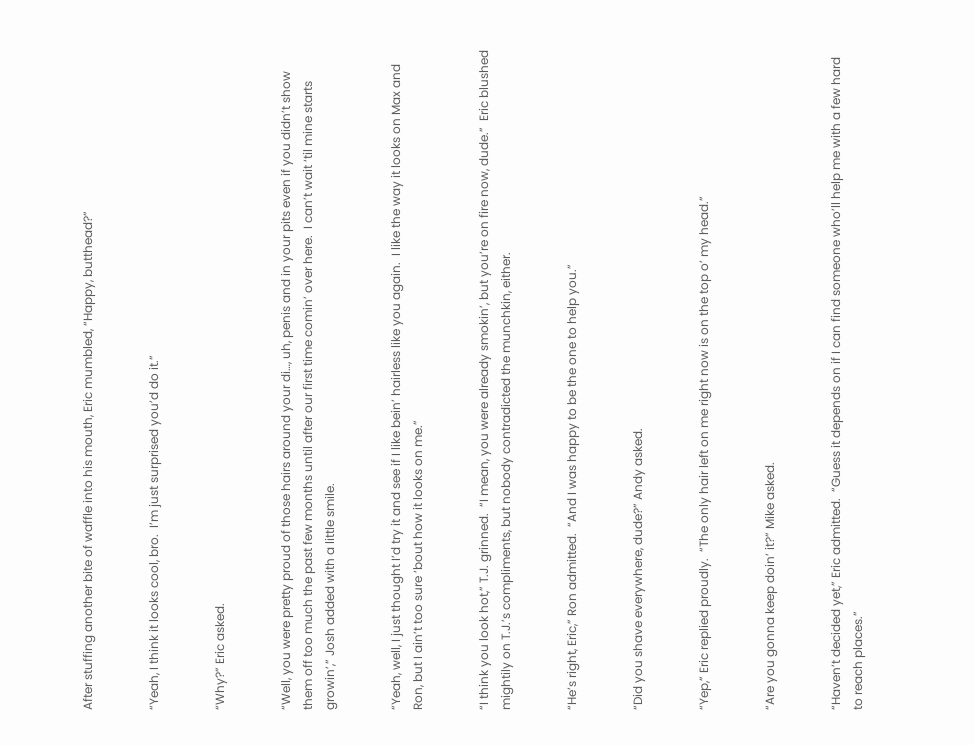After stuffing another bite of waffle into his mouth, Eric mumbled, “Happy, butthead?”


“Yeah, I think it looks cool, bro.  I’m just surprised you’d do it.”


“Why?” Eric asked.


“Well, you were pretty proud of those hairs around your di…, uh, penis and in your pits even if you didn’t show them off too much the past few months until after our first time comin’ over here.  I can’t wait ‘til mine starts growin’,” Josh added with a little smile.


“Yeah, well, I just thought I’d try it and see if I like bein’ hairless like you again.  I like the way it looks on Max and Ron, but I ain’t too sure ‘bout how it looks on me.”


“I think you look hot,” T.J. grinned.  “I mean, you were already smokin’, but you’re on fire now, dude.”  Eric blushed mightily on T.J.’s compliments, but nobody contradicted the munchkin, either.


“He’s right, Eric,” Ron admitted.  “And I was happy to be the one to help you.”


“Did you shave everywhere, dude?” Andy asked.


“Yep,” Eric replied proudly.  “The only hair left on me right now is on the top o’ my head.”


“Are you gonna keep doin’ it?” Mike asked.


“Haven’t decided yet,” Eric admitted.  “Guess it depends on if I can find someone who’ll help me with a few hard to reach places.”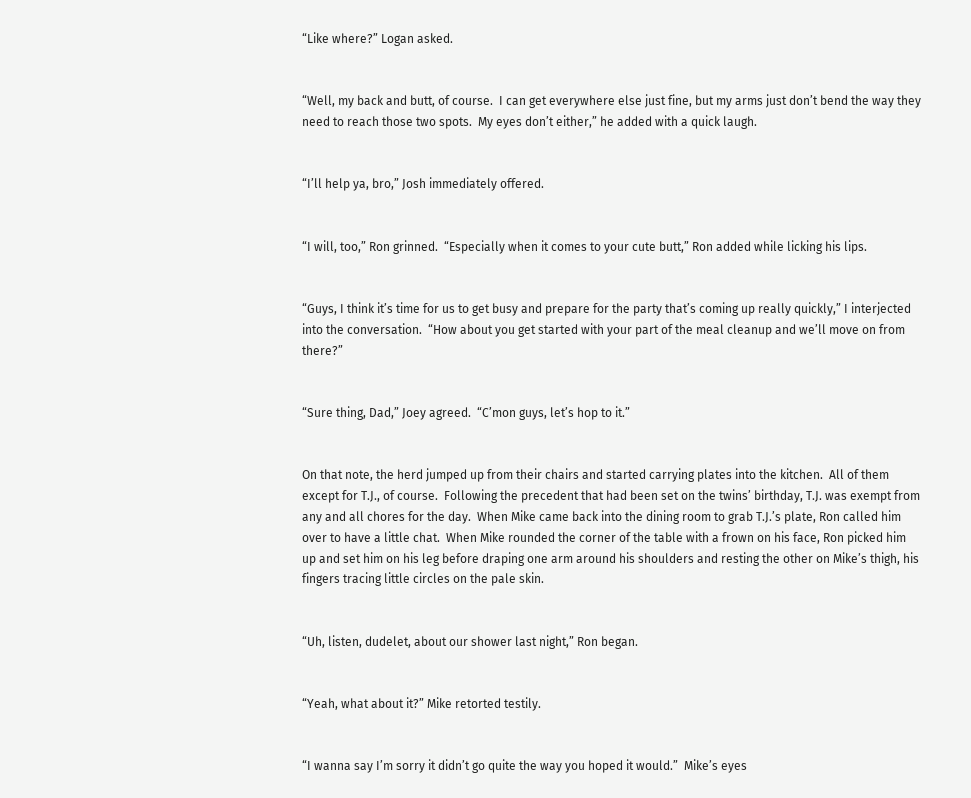“Like where?” Logan asked.


“Well, my back and butt, of course.  I can get everywhere else just fine, but my arms just don’t bend the way they need to reach those two spots.  My eyes don’t either,” he added with a quick laugh.


“I’ll help ya, bro,” Josh immediately offered.


“I will, too,” Ron grinned.  “Especially when it comes to your cute butt,” Ron added while licking his lips.


“Guys, I think it’s time for us to get busy and prepare for the party that’s coming up really quickly,” I interjected into the conversation.  “How about you get started with your part of the meal cleanup and we’ll move on from there?”


“Sure thing, Dad,” Joey agreed.  “C’mon guys, let’s hop to it.”


On that note, the herd jumped up from their chairs and started carrying plates into the kitchen.  All of them except for T.J., of course.  Following the precedent that had been set on the twins’ birthday, T.J. was exempt from any and all chores for the day.  When Mike came back into the dining room to grab T.J.’s plate, Ron called him over to have a little chat.  When Mike rounded the corner of the table with a frown on his face, Ron picked him up and set him on his leg before draping one arm around his shoulders and resting the other on Mike’s thigh, his fingers tracing little circles on the pale skin.


“Uh, listen, dudelet, about our shower last night,” Ron began.


“Yeah, what about it?” Mike retorted testily.


“I wanna say I’m sorry it didn’t go quite the way you hoped it would.”  Mike’s eyes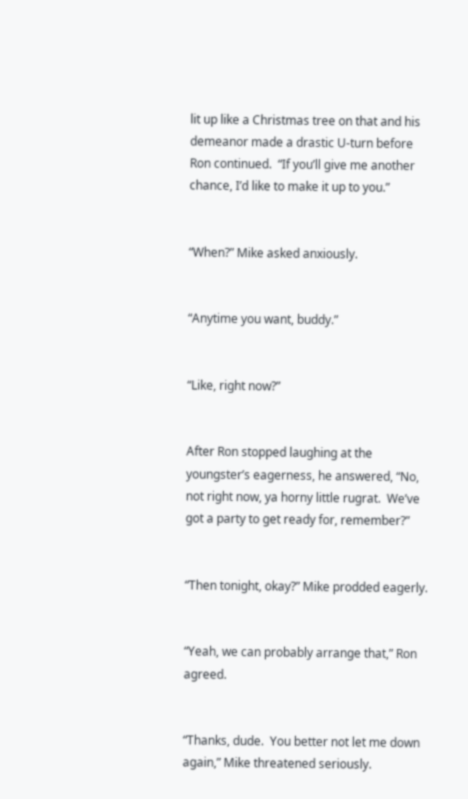lit up like a Christmas tree on that and his demeanor made a drastic U-turn before Ron continued.  “If you’ll give me another chance, I’d like to make it up to you.”


“When?” Mike asked anxiously.


“Anytime you want, buddy.”


“Like, right now?”


After Ron stopped laughing at the youngster’s eagerness, he answered, “No, not right now, ya horny little rugrat.  We’ve got a party to get ready for, remember?”


“Then tonight, okay?” Mike prodded eagerly.


“Yeah, we can probably arrange that,” Ron agreed.


“Thanks, dude.  You better not let me down again,” Mike threatened seriously.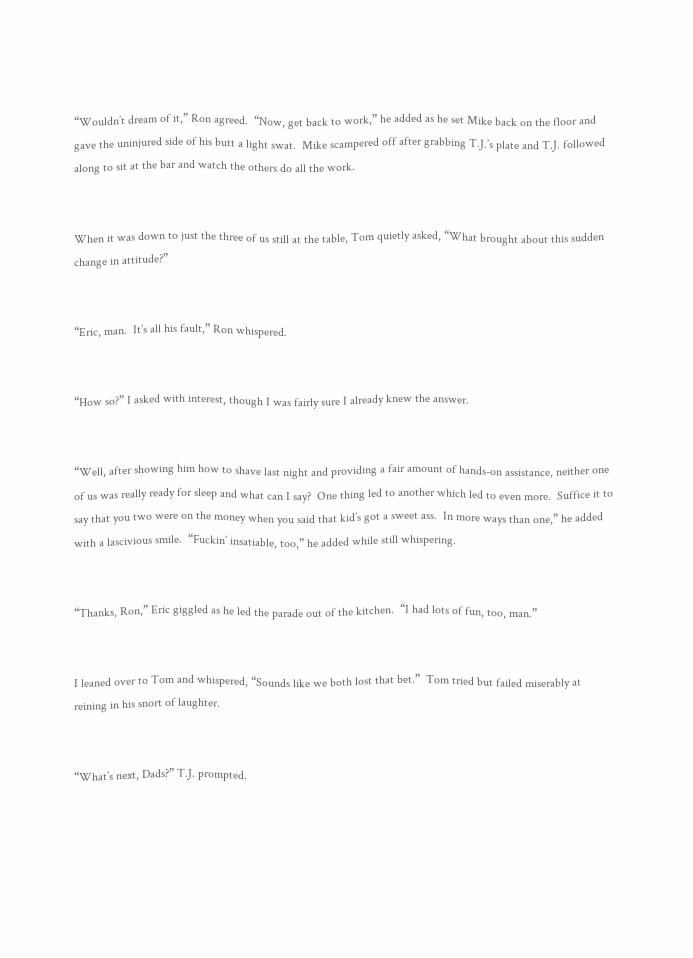“Wouldn’t dream of it,” Ron agreed.  “Now, get back to work,” he added as he set Mike back on the floor and gave the uninjured side of his butt a light swat.  Mike scampered off after grabbing T.J.’s plate and T.J. followed along to sit at the bar and watch the others do all the work.


When it was down to just the three of us still at the table, Tom quietly asked, “What brought about this sudden change in attitude?”


“Eric, man.  It’s all his fault,” Ron whispered.


“How so?” I asked with interest, though I was fairly sure I already knew the answer.


“Well, after showing him how to shave last night and providing a fair amount of hands-on assistance, neither one of us was really ready for sleep and what can I say?  One thing led to another which led to even more.  Suffice it to say that you two were on the money when you said that kid’s got a sweet ass.  In more ways than one,” he added with a lascivious smile.  “Fuckin’ insatiable, too,” he added while still whispering.


“Thanks, Ron,” Eric giggled as he led the parade out of the kitchen.  “I had lots of fun, too, man.”


I leaned over to Tom and whispered, “Sounds like we both lost that bet.”  Tom tried but failed miserably at reining in his snort of laughter.


“What’s next, Dads?” T.J. prompted.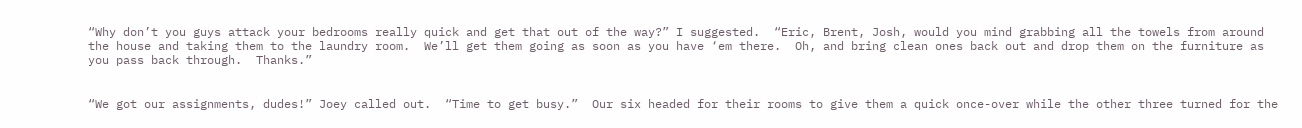“Why don’t you guys attack your bedrooms really quick and get that out of the way?” I suggested.  “Eric, Brent, Josh, would you mind grabbing all the towels from around the house and taking them to the laundry room.  We’ll get them going as soon as you have ‘em there.  Oh, and bring clean ones back out and drop them on the furniture as you pass back through.  Thanks.”


“We got our assignments, dudes!” Joey called out.  “Time to get busy.”  Our six headed for their rooms to give them a quick once-over while the other three turned for the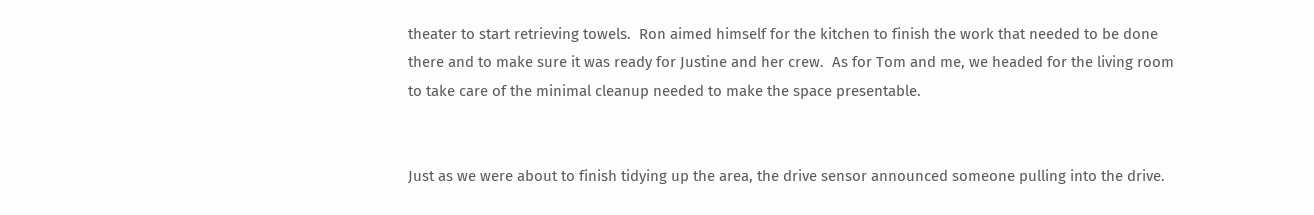theater to start retrieving towels.  Ron aimed himself for the kitchen to finish the work that needed to be done there and to make sure it was ready for Justine and her crew.  As for Tom and me, we headed for the living room to take care of the minimal cleanup needed to make the space presentable.


Just as we were about to finish tidying up the area, the drive sensor announced someone pulling into the drive.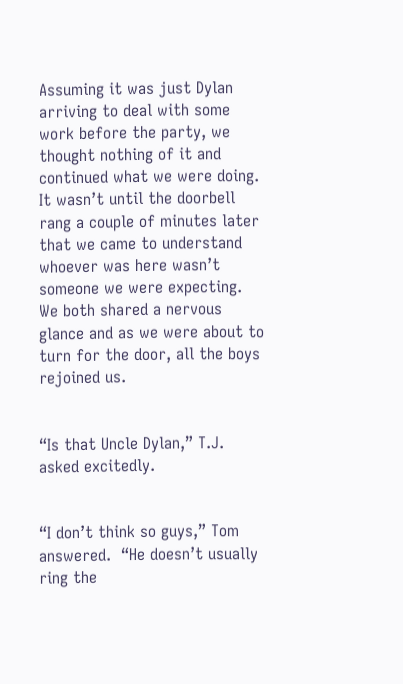Assuming it was just Dylan arriving to deal with some work before the party, we thought nothing of it and continued what we were doing.  It wasn’t until the doorbell rang a couple of minutes later that we came to understand whoever was here wasn’t someone we were expecting.  We both shared a nervous glance and as we were about to turn for the door, all the boys rejoined us.


“Is that Uncle Dylan,” T.J. asked excitedly.


“I don’t think so guys,” Tom answered.  “He doesn’t usually ring the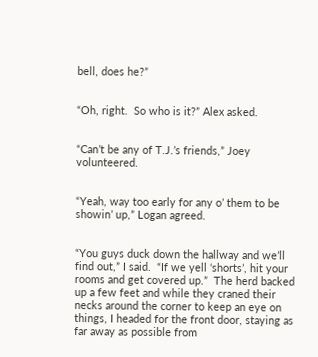bell, does he?”


“Oh, right.  So who is it?” Alex asked.


“Can’t be any of T.J.’s friends,” Joey volunteered.


“Yeah, way too early for any o’ them to be showin’ up,” Logan agreed.


“You guys duck down the hallway and we’ll find out,” I said.  “If we yell ‘shorts’, hit your rooms and get covered up.”  The herd backed up a few feet and while they craned their necks around the corner to keep an eye on things, I headed for the front door, staying as far away as possible from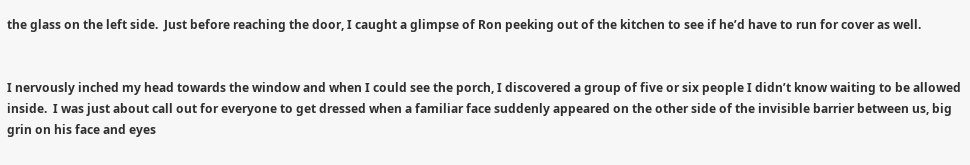the glass on the left side.  Just before reaching the door, I caught a glimpse of Ron peeking out of the kitchen to see if he’d have to run for cover as well.


I nervously inched my head towards the window and when I could see the porch, I discovered a group of five or six people I didn’t know waiting to be allowed inside.  I was just about call out for everyone to get dressed when a familiar face suddenly appeared on the other side of the invisible barrier between us, big grin on his face and eyes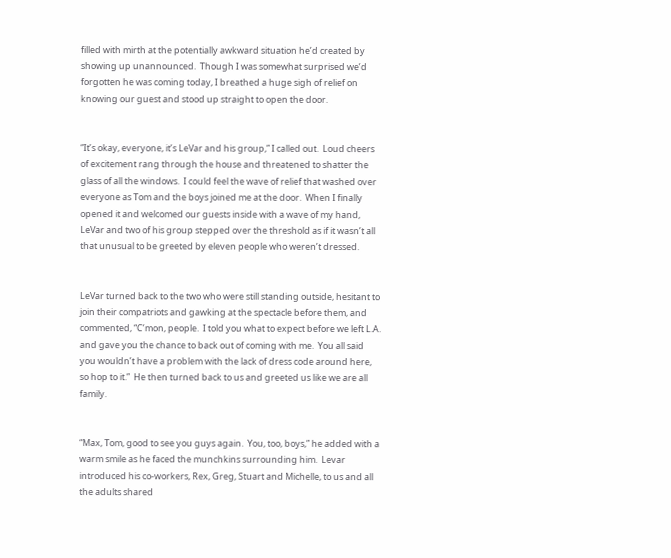filled with mirth at the potentially awkward situation he’d created by showing up unannounced.  Though I was somewhat surprised we’d forgotten he was coming today, I breathed a huge sigh of relief on knowing our guest and stood up straight to open the door.


“It’s okay, everyone, it’s LeVar and his group,” I called out.  Loud cheers of excitement rang through the house and threatened to shatter the glass of all the windows.  I could feel the wave of relief that washed over everyone as Tom and the boys joined me at the door.  When I finally opened it and welcomed our guests inside with a wave of my hand, LeVar and two of his group stepped over the threshold as if it wasn’t all that unusual to be greeted by eleven people who weren’t dressed.


LeVar turned back to the two who were still standing outside, hesitant to join their compatriots and gawking at the spectacle before them, and commented, “C’mon, people.  I told you what to expect before we left L.A. and gave you the chance to back out of coming with me.  You all said you wouldn’t have a problem with the lack of dress code around here, so hop to it.”  He then turned back to us and greeted us like we are all family.


“Max, Tom, good to see you guys again.  You, too, boys,” he added with a warm smile as he faced the munchkins surrounding him.  Levar introduced his co-workers, Rex, Greg, Stuart and Michelle, to us and all the adults shared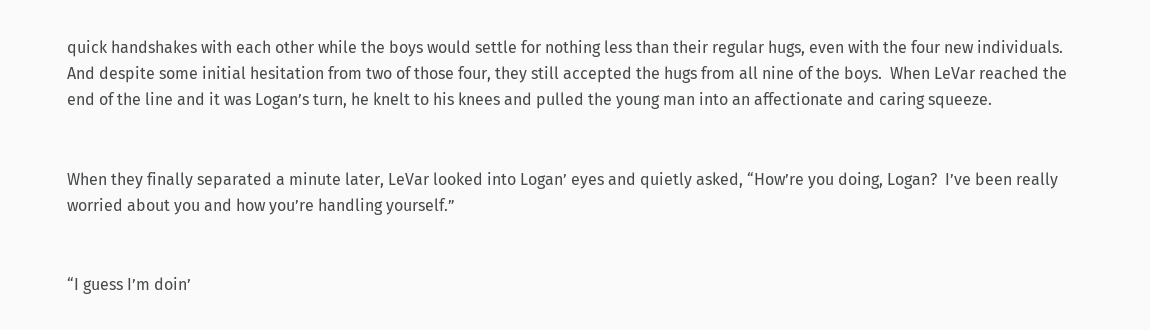quick handshakes with each other while the boys would settle for nothing less than their regular hugs, even with the four new individuals.  And despite some initial hesitation from two of those four, they still accepted the hugs from all nine of the boys.  When LeVar reached the end of the line and it was Logan’s turn, he knelt to his knees and pulled the young man into an affectionate and caring squeeze.


When they finally separated a minute later, LeVar looked into Logan’ eyes and quietly asked, “How’re you doing, Logan?  I’ve been really worried about you and how you’re handling yourself.”


“I guess I’m doin’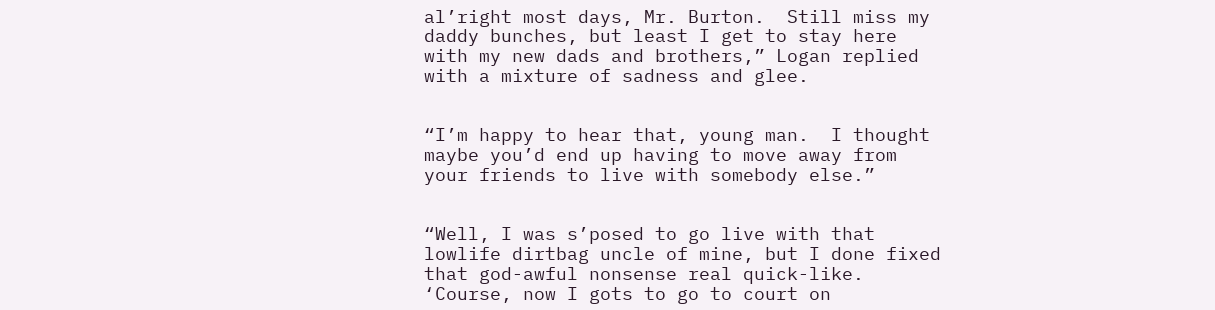al’right most days, Mr. Burton.  Still miss my daddy bunches, but least I get to stay here with my new dads and brothers,” Logan replied with a mixture of sadness and glee.


“I’m happy to hear that, young man.  I thought maybe you’d end up having to move away from your friends to live with somebody else.”


“Well, I was s’posed to go live with that lowlife dirtbag uncle of mine, but I done fixed that god-awful nonsense real quick-like.  ‘Course, now I gots to go to court on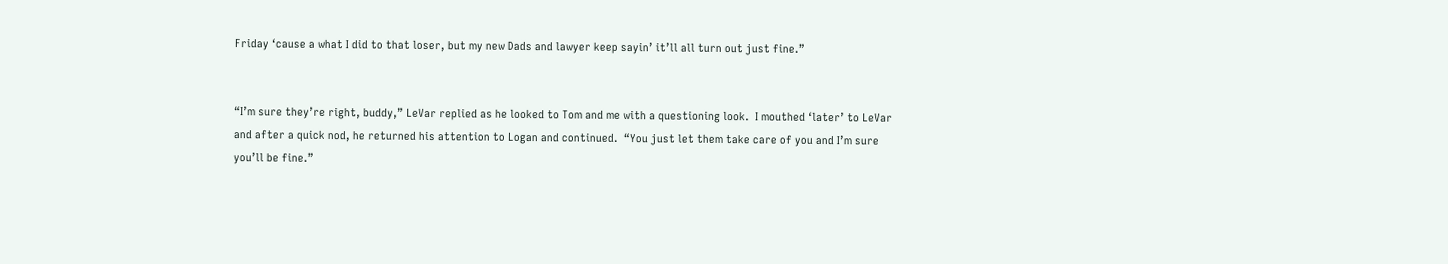Friday ‘cause a what I did to that loser, but my new Dads and lawyer keep sayin’ it’ll all turn out just fine.”


“I’m sure they’re right, buddy,” LeVar replied as he looked to Tom and me with a questioning look.  I mouthed ‘later’ to LeVar and after a quick nod, he returned his attention to Logan and continued.  “You just let them take care of you and I’m sure you’ll be fine.”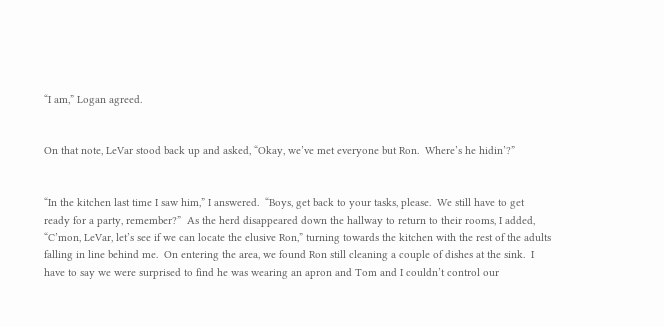“I am,” Logan agreed.


On that note, LeVar stood back up and asked, “Okay, we’ve met everyone but Ron.  Where’s he hidin’?”


“In the kitchen last time I saw him,” I answered.  “Boys, get back to your tasks, please.  We still have to get ready for a party, remember?”  As the herd disappeared down the hallway to return to their rooms, I added, “C’mon, LeVar, let’s see if we can locate the elusive Ron,” turning towards the kitchen with the rest of the adults falling in line behind me.  On entering the area, we found Ron still cleaning a couple of dishes at the sink.  I have to say we were surprised to find he was wearing an apron and Tom and I couldn’t control our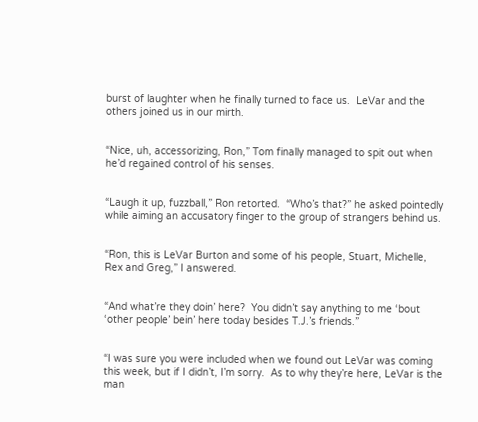burst of laughter when he finally turned to face us.  LeVar and the others joined us in our mirth.


“Nice, uh, accessorizing, Ron,” Tom finally managed to spit out when he’d regained control of his senses.


“Laugh it up, fuzzball,” Ron retorted.  “Who’s that?” he asked pointedly while aiming an accusatory finger to the group of strangers behind us.


“Ron, this is LeVar Burton and some of his people, Stuart, Michelle, Rex and Greg,” I answered.


“And what’re they doin’ here?  You didn’t say anything to me ‘bout ‘other people’ bein’ here today besides T.J.’s friends.”


“I was sure you were included when we found out LeVar was coming this week, but if I didn’t, I’m sorry.  As to why they’re here, LeVar is the man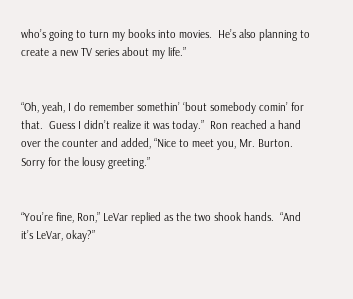who’s going to turn my books into movies.  He’s also planning to create a new TV series about my life.”


“Oh, yeah, I do remember somethin’ ‘bout somebody comin’ for that.  Guess I didn’t realize it was today.”  Ron reached a hand over the counter and added, “Nice to meet you, Mr. Burton.  Sorry for the lousy greeting.”


“You’re fine, Ron,” LeVar replied as the two shook hands.  “And it’s LeVar, okay?”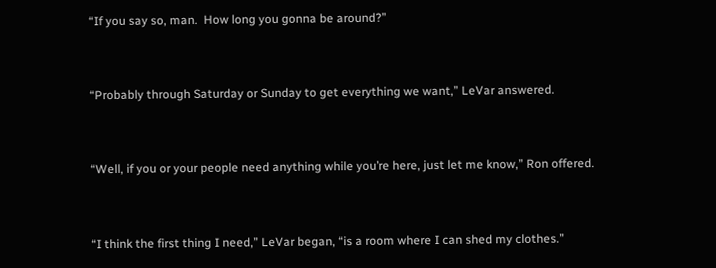“If you say so, man.  How long you gonna be around?”


“Probably through Saturday or Sunday to get everything we want,” LeVar answered.


“Well, if you or your people need anything while you’re here, just let me know,” Ron offered.


“I think the first thing I need,” LeVar began, “is a room where I can shed my clothes.”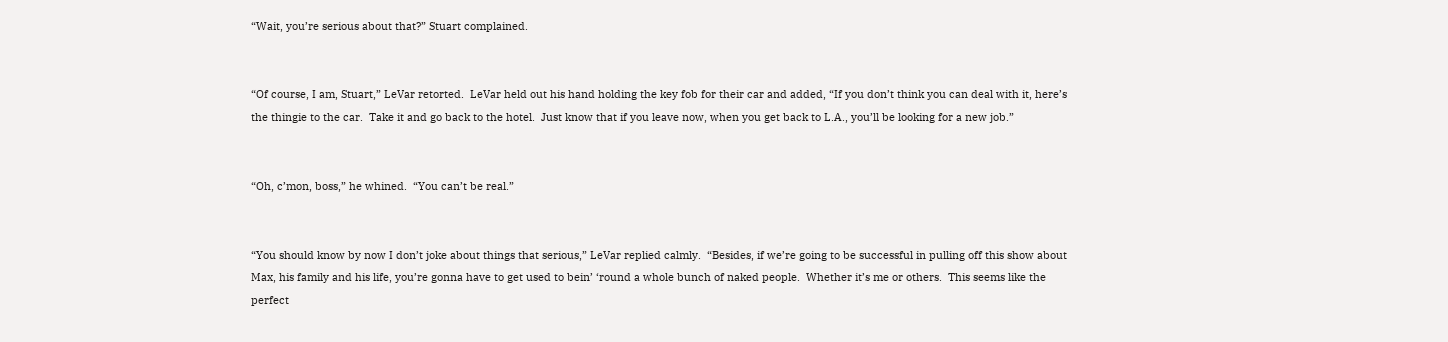“Wait, you’re serious about that?” Stuart complained.


“Of course, I am, Stuart,” LeVar retorted.  LeVar held out his hand holding the key fob for their car and added, “If you don’t think you can deal with it, here’s the thingie to the car.  Take it and go back to the hotel.  Just know that if you leave now, when you get back to L.A., you’ll be looking for a new job.”


“Oh, c’mon, boss,” he whined.  “You can’t be real.”


“You should know by now I don’t joke about things that serious,” LeVar replied calmly.  “Besides, if we’re going to be successful in pulling off this show about Max, his family and his life, you’re gonna have to get used to bein’ ‘round a whole bunch of naked people.  Whether it’s me or others.  This seems like the perfect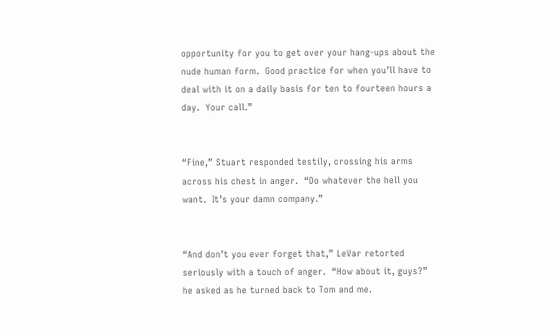opportunity for you to get over your hang-ups about the nude human form.  Good practice for when you’ll have to deal with it on a daily basis for ten to fourteen hours a day.  Your call.”


“Fine,” Stuart responded testily, crossing his arms across his chest in anger.  “Do whatever the hell you want.  It’s your damn company.”


“And don’t you ever forget that,” LeVar retorted seriously with a touch of anger.  “How about it, guys?” he asked as he turned back to Tom and me.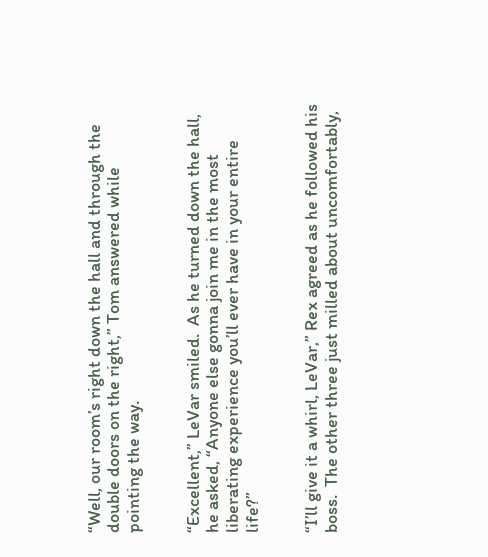“Well, our room’s right down the hall and through the double doors on the right,” Tom answered while pointing the way.


“Excellent,” LeVar smiled.  As he turned down the hall, he asked, “Anyone else gonna join me in the most liberating experience you’ll ever have in your entire life?”


“I’ll give it a whirl, LeVar,” Rex agreed as he followed his boss.  The other three just milled about uncomfortably,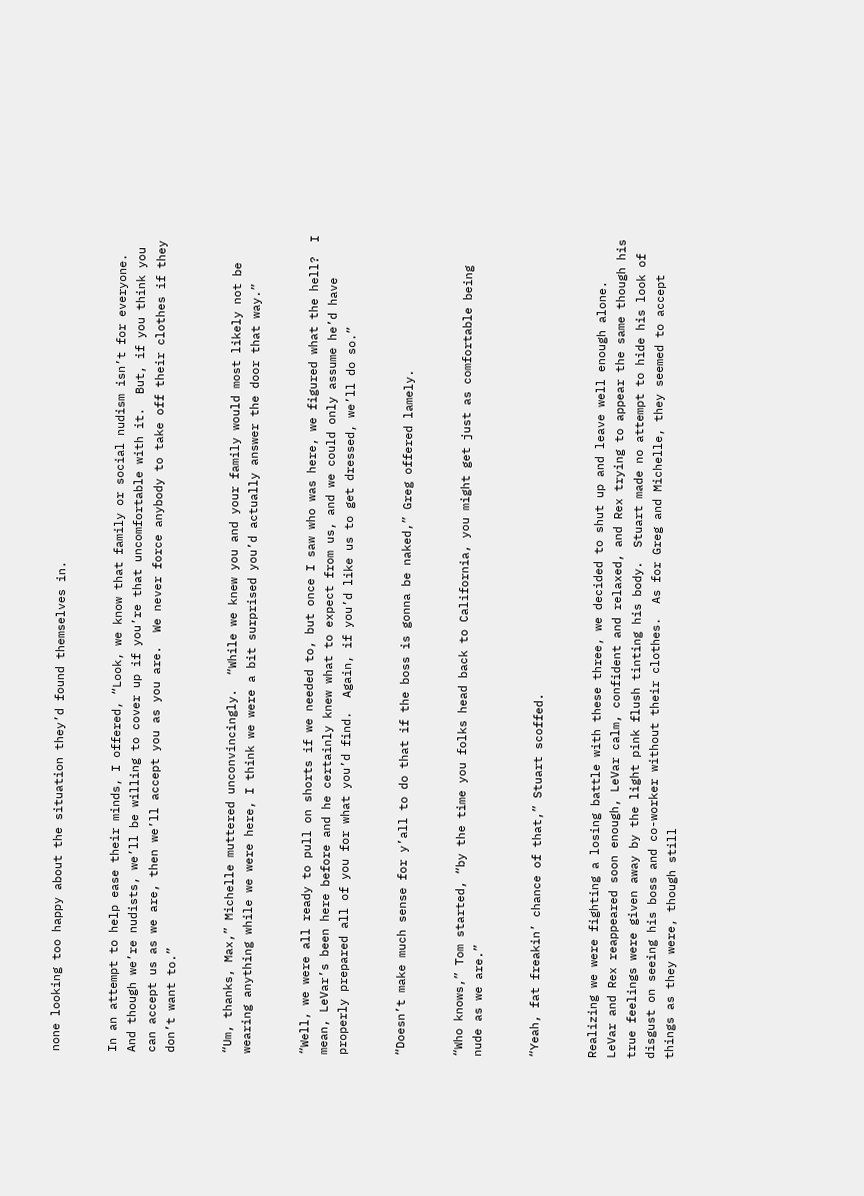none looking too happy about the situation they’d found themselves in.


In an attempt to help ease their minds, I offered, “Look, we know that family or social nudism isn’t for everyone.  And though we’re nudists, we’ll be willing to cover up if you’re that uncomfortable with it.  But, if you think you can accept us as we are, then we’ll accept you as you are.  We never force anybody to take off their clothes if they don’t want to.”


“Um, thanks, Max,” Michelle muttered unconvincingly.  “While we knew you and your family would most likely not be wearing anything while we were here, I think we were a bit surprised you’d actually answer the door that way.”


“Well, we were all ready to pull on shorts if we needed to, but once I saw who was here, we figured what the hell?  I mean, LeVar’s been here before and he certainly knew what to expect from us, and we could only assume he’d have properly prepared all of you for what you’d find.  Again, if you’d like us to get dressed, we’ll do so.”


“Doesn’t make much sense for y’all to do that if the boss is gonna be naked,” Greg offered lamely.


“Who knows,” Tom started, “by the time you folks head back to California, you might get just as comfortable being nude as we are.”


“Yeah, fat freakin’ chance of that,” Stuart scoffed.


Realizing we were fighting a losing battle with these three, we decided to shut up and leave well enough alone.  LeVar and Rex reappeared soon enough, LeVar calm, confident and relaxed, and Rex trying to appear the same though his true feelings were given away by the light pink flush tinting his body.  Stuart made no attempt to hide his look of disgust on seeing his boss and co-worker without their clothes.  As for Greg and Michelle, they seemed to accept things as they were, though still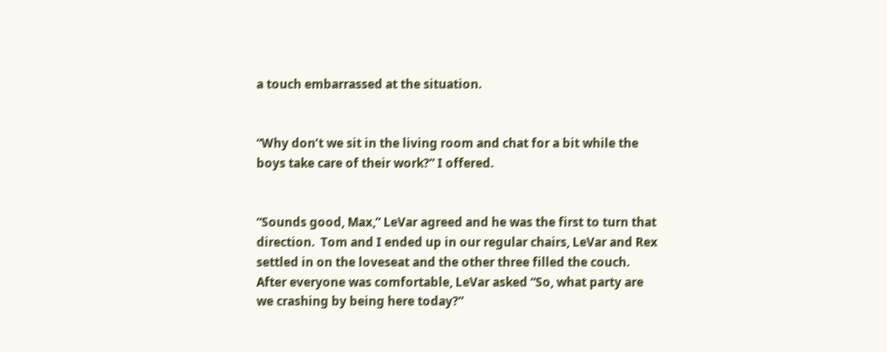a touch embarrassed at the situation.


“Why don’t we sit in the living room and chat for a bit while the boys take care of their work?” I offered.


“Sounds good, Max,” LeVar agreed and he was the first to turn that direction.  Tom and I ended up in our regular chairs, LeVar and Rex settled in on the loveseat and the other three filled the couch.  After everyone was comfortable, LeVar asked “So, what party are we crashing by being here today?”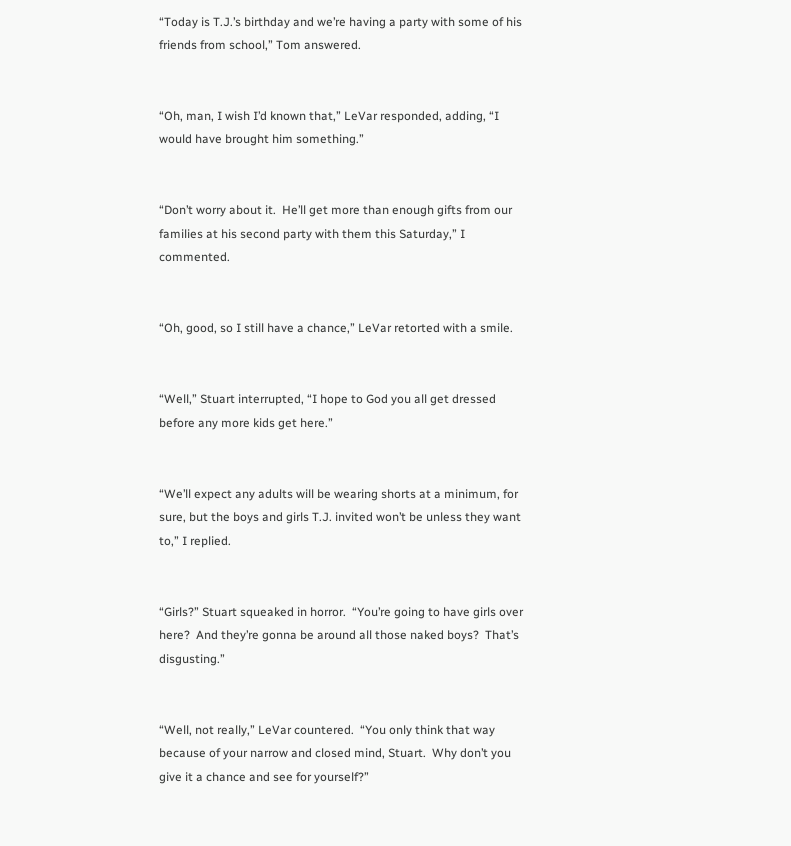“Today is T.J.’s birthday and we’re having a party with some of his friends from school,” Tom answered.


“Oh, man, I wish I’d known that,” LeVar responded, adding, “I would have brought him something.”


“Don’t worry about it.  He’ll get more than enough gifts from our families at his second party with them this Saturday,” I commented.


“Oh, good, so I still have a chance,” LeVar retorted with a smile.


“Well,” Stuart interrupted, “I hope to God you all get dressed before any more kids get here.”


“We’ll expect any adults will be wearing shorts at a minimum, for sure, but the boys and girls T.J. invited won’t be unless they want to,” I replied.


“Girls?” Stuart squeaked in horror.  “You’re going to have girls over here?  And they’re gonna be around all those naked boys?  That’s disgusting.”


“Well, not really,” LeVar countered.  “You only think that way because of your narrow and closed mind, Stuart.  Why don’t you give it a chance and see for yourself?”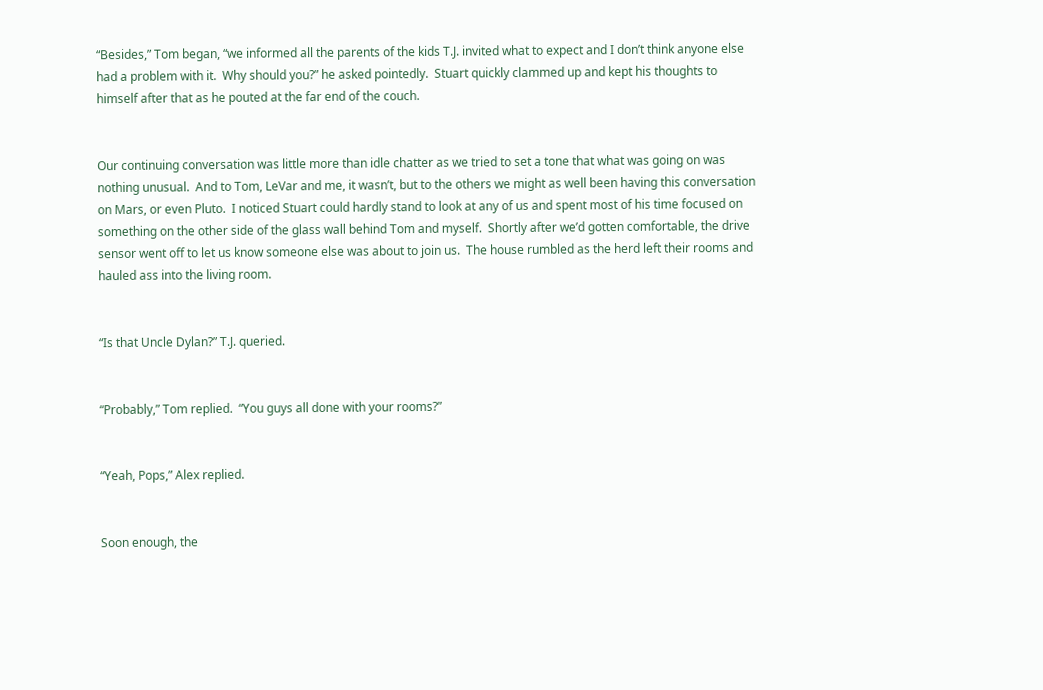“Besides,” Tom began, “we informed all the parents of the kids T.J. invited what to expect and I don’t think anyone else had a problem with it.  Why should you?” he asked pointedly.  Stuart quickly clammed up and kept his thoughts to himself after that as he pouted at the far end of the couch.


Our continuing conversation was little more than idle chatter as we tried to set a tone that what was going on was nothing unusual.  And to Tom, LeVar and me, it wasn’t, but to the others we might as well been having this conversation on Mars, or even Pluto.  I noticed Stuart could hardly stand to look at any of us and spent most of his time focused on something on the other side of the glass wall behind Tom and myself.  Shortly after we’d gotten comfortable, the drive sensor went off to let us know someone else was about to join us.  The house rumbled as the herd left their rooms and hauled ass into the living room.


“Is that Uncle Dylan?” T.J. queried.


“Probably,” Tom replied.  “You guys all done with your rooms?”


“Yeah, Pops,” Alex replied.


Soon enough, the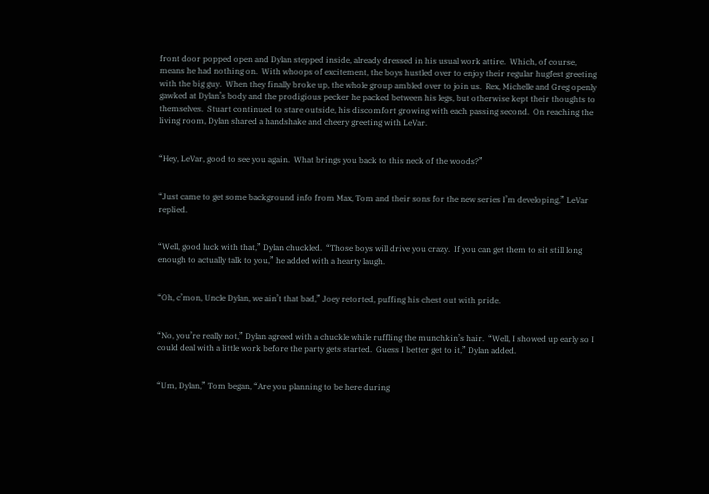front door popped open and Dylan stepped inside, already dressed in his usual work attire.  Which, of course, means he had nothing on.  With whoops of excitement, the boys hustled over to enjoy their regular hugfest greeting with the big guy.  When they finally broke up, the whole group ambled over to join us.  Rex, Michelle and Greg openly gawked at Dylan’s body and the prodigious pecker he packed between his legs, but otherwise kept their thoughts to themselves.  Stuart continued to stare outside, his discomfort growing with each passing second.  On reaching the living room, Dylan shared a handshake and cheery greeting with LeVar.


“Hey, LeVar, good to see you again.  What brings you back to this neck of the woods?”


“Just came to get some background info from Max, Tom and their sons for the new series I’m developing,” LeVar replied.


“Well, good luck with that,” Dylan chuckled.  “Those boys will drive you crazy.  If you can get them to sit still long enough to actually talk to you,” he added with a hearty laugh.


“Oh, c’mon, Uncle Dylan, we ain’t that bad,” Joey retorted, puffing his chest out with pride.


“No, you’re really not,” Dylan agreed with a chuckle while ruffling the munchkin’s hair.  “Well, I showed up early so I could deal with a little work before the party gets started.  Guess I better get to it,” Dylan added.


“Um, Dylan,” Tom began, “Are you planning to be here during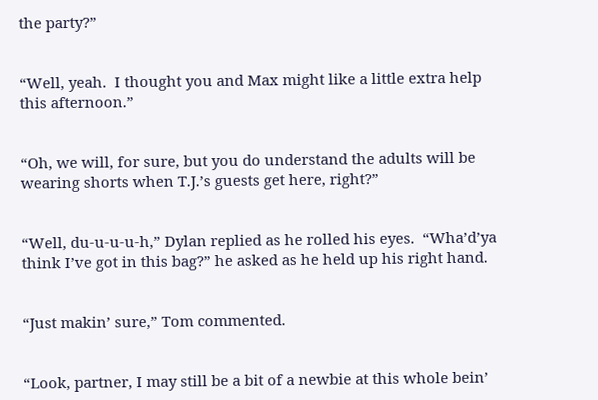the party?”


“Well, yeah.  I thought you and Max might like a little extra help this afternoon.”


“Oh, we will, for sure, but you do understand the adults will be wearing shorts when T.J.’s guests get here, right?”


“Well, du-u-u-u-h,” Dylan replied as he rolled his eyes.  “Wha’d’ya think I’ve got in this bag?” he asked as he held up his right hand.


“Just makin’ sure,” Tom commented.


“Look, partner, I may still be a bit of a newbie at this whole bein’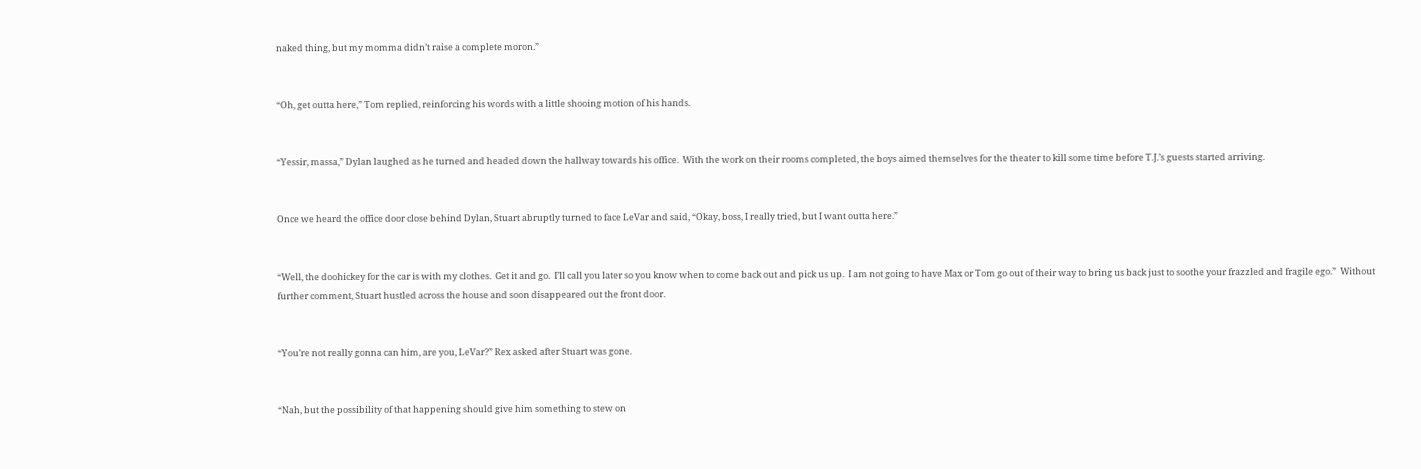naked thing, but my momma didn’t raise a complete moron.”


“Oh, get outta here,” Tom replied, reinforcing his words with a little shooing motion of his hands.


“Yessir, massa,” Dylan laughed as he turned and headed down the hallway towards his office.  With the work on their rooms completed, the boys aimed themselves for the theater to kill some time before T.J.’s guests started arriving.


Once we heard the office door close behind Dylan, Stuart abruptly turned to face LeVar and said, “Okay, boss, I really tried, but I want outta here.”


“Well, the doohickey for the car is with my clothes.  Get it and go.  I’ll call you later so you know when to come back out and pick us up.  I am not going to have Max or Tom go out of their way to bring us back just to soothe your frazzled and fragile ego.”  Without further comment, Stuart hustled across the house and soon disappeared out the front door.


“You’re not really gonna can him, are you, LeVar?” Rex asked after Stuart was gone.


“Nah, but the possibility of that happening should give him something to stew on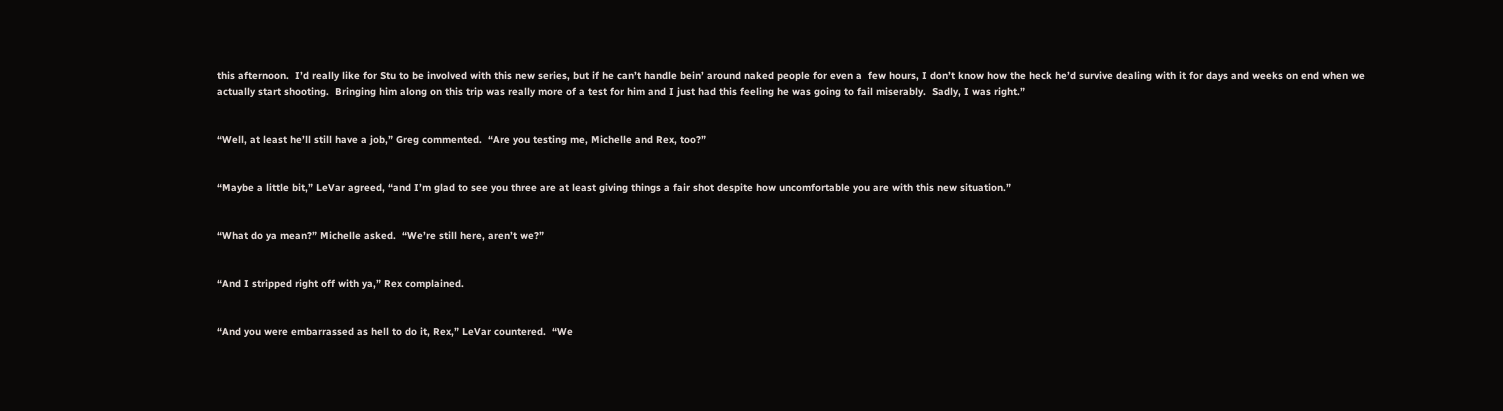this afternoon.  I’d really like for Stu to be involved with this new series, but if he can’t handle bein’ around naked people for even a  few hours, I don’t know how the heck he’d survive dealing with it for days and weeks on end when we actually start shooting.  Bringing him along on this trip was really more of a test for him and I just had this feeling he was going to fail miserably.  Sadly, I was right.”


“Well, at least he’ll still have a job,” Greg commented.  “Are you testing me, Michelle and Rex, too?”


“Maybe a little bit,” LeVar agreed, “and I’m glad to see you three are at least giving things a fair shot despite how uncomfortable you are with this new situation.”


“What do ya mean?” Michelle asked.  “We’re still here, aren’t we?”


“And I stripped right off with ya,” Rex complained.


“And you were embarrassed as hell to do it, Rex,” LeVar countered.  “We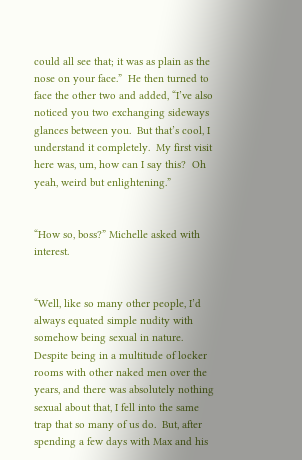could all see that; it was as plain as the nose on your face.”  He then turned to face the other two and added, “I’ve also noticed you two exchanging sideways glances between you.  But that’s cool, I understand it completely.  My first visit here was, um, how can I say this?  Oh yeah, weird but enlightening.”


“How so, boss?” Michelle asked with interest.


“Well, like so many other people, I’d always equated simple nudity with somehow being sexual in nature.  Despite being in a multitude of locker rooms with other naked men over the years, and there was absolutely nothing sexual about that, I fell into the same trap that so many of us do.  But, after spending a few days with Max and his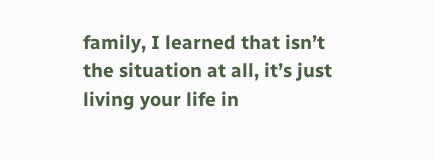family, I learned that isn’t the situation at all, it’s just living your life in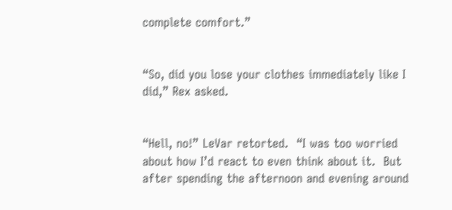complete comfort.”


“So, did you lose your clothes immediately like I did,” Rex asked.


“Hell, no!” LeVar retorted.  “I was too worried about how I’d react to even think about it.  But after spending the afternoon and evening around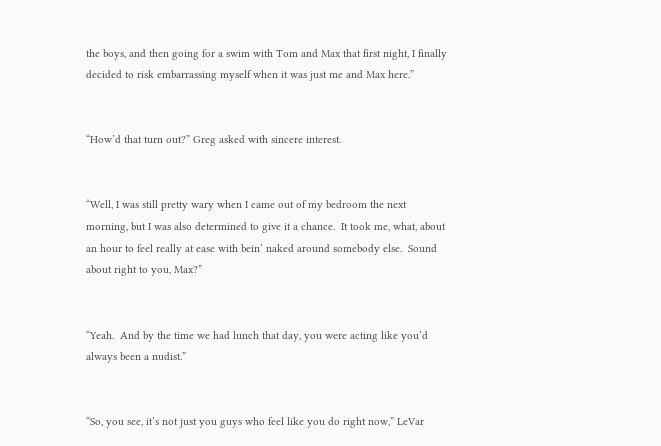the boys, and then going for a swim with Tom and Max that first night, I finally decided to risk embarrassing myself when it was just me and Max here.”


“How’d that turn out?” Greg asked with sincere interest.


“Well, I was still pretty wary when I came out of my bedroom the next morning, but I was also determined to give it a chance.  It took me, what, about an hour to feel really at ease with bein’ naked around somebody else.  Sound about right to you, Max?”


“Yeah.  And by the time we had lunch that day, you were acting like you’d always been a nudist.”


“So, you see, it’s not just you guys who feel like you do right now,” LeVar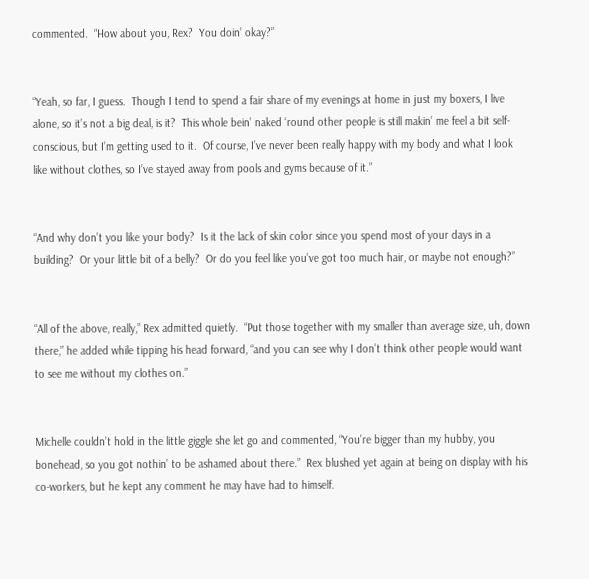commented.  “How about you, Rex?  You doin’ okay?”


“Yeah, so far, I guess.  Though I tend to spend a fair share of my evenings at home in just my boxers, I live alone, so it’s not a big deal, is it?  This whole bein’ naked ‘round other people is still makin’ me feel a bit self-conscious, but I’m getting used to it.  Of course, I’ve never been really happy with my body and what I look like without clothes, so I’ve stayed away from pools and gyms because of it.”


“And why don’t you like your body?  Is it the lack of skin color since you spend most of your days in a building?  Or your little bit of a belly?  Or do you feel like you’ve got too much hair, or maybe not enough?”


“All of the above, really,” Rex admitted quietly.  “Put those together with my smaller than average size, uh, down there,” he added while tipping his head forward, “and you can see why I don’t think other people would want to see me without my clothes on.”


Michelle couldn’t hold in the little giggle she let go and commented, “You’re bigger than my hubby, you bonehead, so you got nothin’ to be ashamed about there.”  Rex blushed yet again at being on display with his co-workers, but he kept any comment he may have had to himself.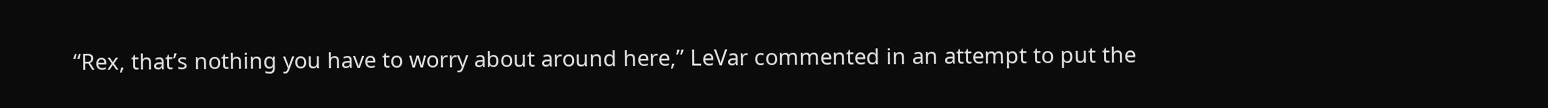“Rex, that’s nothing you have to worry about around here,” LeVar commented in an attempt to put the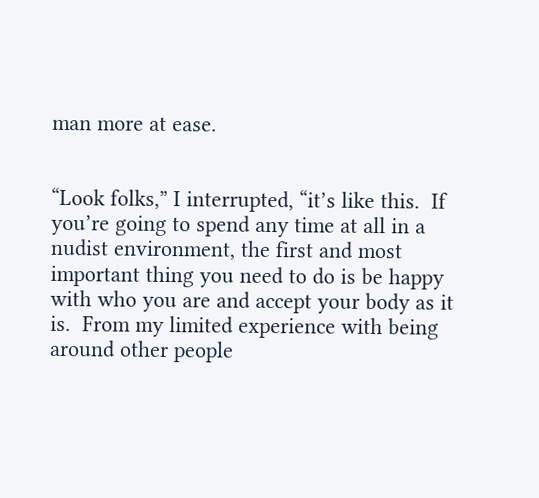man more at ease.


“Look folks,” I interrupted, “it’s like this.  If you’re going to spend any time at all in a nudist environment, the first and most important thing you need to do is be happy with who you are and accept your body as it is.  From my limited experience with being around other people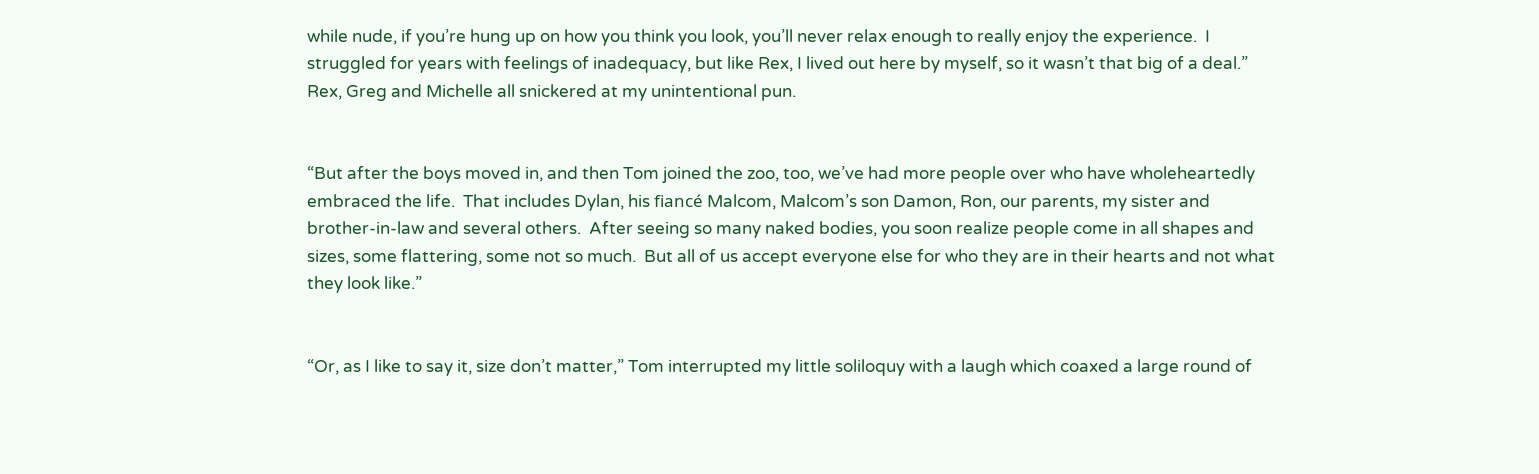while nude, if you’re hung up on how you think you look, you’ll never relax enough to really enjoy the experience.  I struggled for years with feelings of inadequacy, but like Rex, I lived out here by myself, so it wasn’t that big of a deal.”  Rex, Greg and Michelle all snickered at my unintentional pun.


“But after the boys moved in, and then Tom joined the zoo, too, we’ve had more people over who have wholeheartedly embraced the life.  That includes Dylan, his fiancé Malcom, Malcom’s son Damon, Ron, our parents, my sister and brother-in-law and several others.  After seeing so many naked bodies, you soon realize people come in all shapes and sizes, some flattering, some not so much.  But all of us accept everyone else for who they are in their hearts and not what they look like.”


“Or, as I like to say it, size don’t matter,” Tom interrupted my little soliloquy with a laugh which coaxed a large round of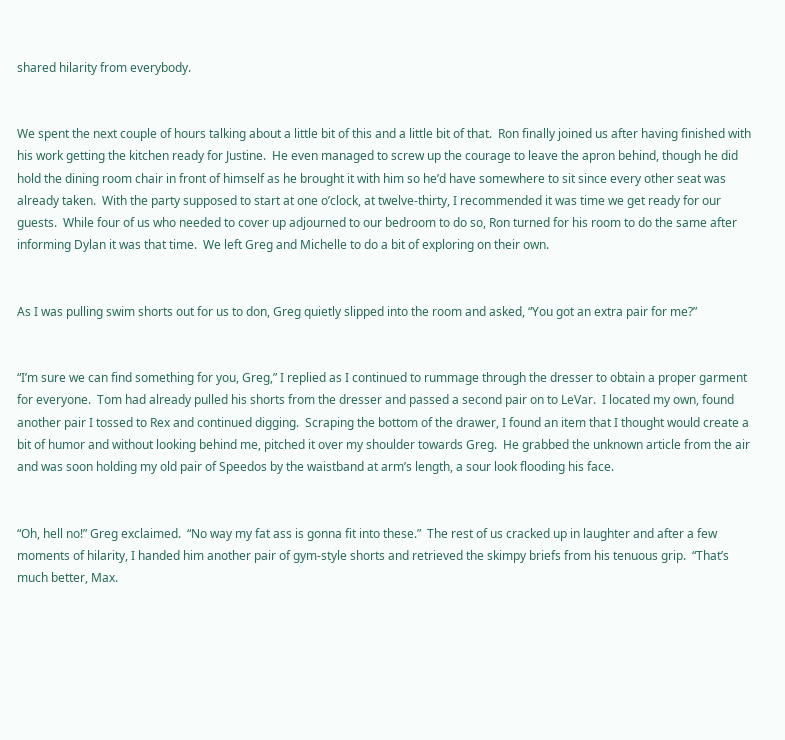shared hilarity from everybody.


We spent the next couple of hours talking about a little bit of this and a little bit of that.  Ron finally joined us after having finished with his work getting the kitchen ready for Justine.  He even managed to screw up the courage to leave the apron behind, though he did hold the dining room chair in front of himself as he brought it with him so he’d have somewhere to sit since every other seat was already taken.  With the party supposed to start at one o’clock, at twelve-thirty, I recommended it was time we get ready for our guests.  While four of us who needed to cover up adjourned to our bedroom to do so, Ron turned for his room to do the same after informing Dylan it was that time.  We left Greg and Michelle to do a bit of exploring on their own.


As I was pulling swim shorts out for us to don, Greg quietly slipped into the room and asked, “You got an extra pair for me?”


“I’m sure we can find something for you, Greg,” I replied as I continued to rummage through the dresser to obtain a proper garment for everyone.  Tom had already pulled his shorts from the dresser and passed a second pair on to LeVar.  I located my own, found another pair I tossed to Rex and continued digging.  Scraping the bottom of the drawer, I found an item that I thought would create a bit of humor and without looking behind me, pitched it over my shoulder towards Greg.  He grabbed the unknown article from the air and was soon holding my old pair of Speedos by the waistband at arm’s length, a sour look flooding his face.


“Oh, hell no!” Greg exclaimed.  “No way my fat ass is gonna fit into these.”  The rest of us cracked up in laughter and after a few moments of hilarity, I handed him another pair of gym-style shorts and retrieved the skimpy briefs from his tenuous grip.  “That’s much better, Max.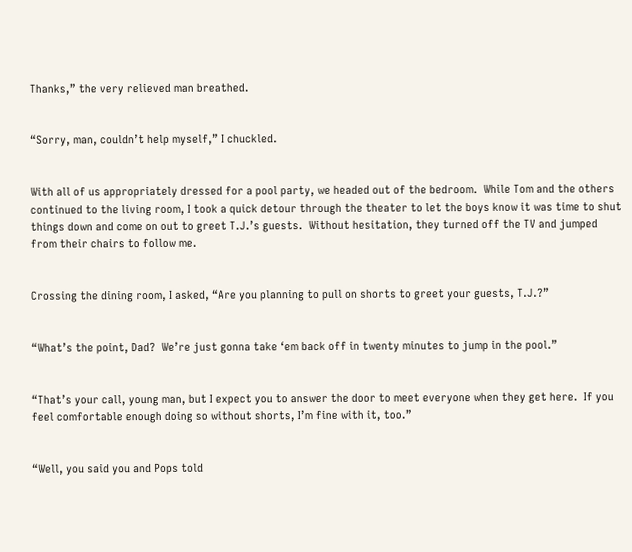Thanks,” the very relieved man breathed.


“Sorry, man, couldn’t help myself,” I chuckled.


With all of us appropriately dressed for a pool party, we headed out of the bedroom.  While Tom and the others continued to the living room, I took a quick detour through the theater to let the boys know it was time to shut things down and come on out to greet T.J.’s guests.  Without hesitation, they turned off the TV and jumped from their chairs to follow me.


Crossing the dining room, I asked, “Are you planning to pull on shorts to greet your guests, T.J.?”


“What’s the point, Dad?  We’re just gonna take ‘em back off in twenty minutes to jump in the pool.”


“That’s your call, young man, but I expect you to answer the door to meet everyone when they get here.  If you feel comfortable enough doing so without shorts, I’m fine with it, too.”


“Well, you said you and Pops told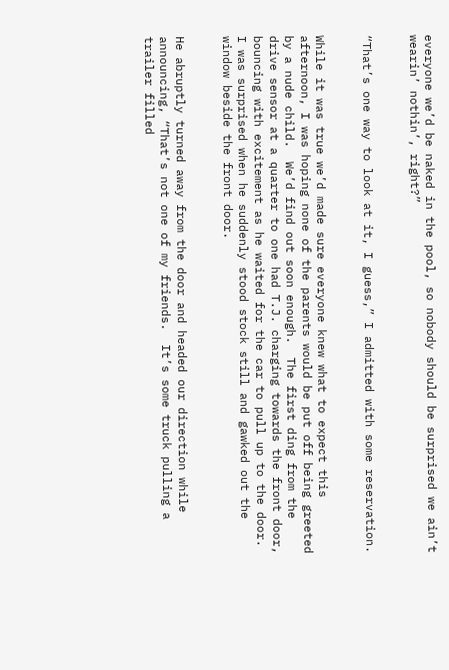everyone we’d be naked in the pool, so nobody should be surprised we ain’t wearin’ nothin’, right?”


“That’s one way to look at it, I guess,” I admitted with some reservation.


While it was true we’d made sure everyone knew what to expect this afternoon, I was hoping none of the parents would be put off being greeted by a nude child.  We’d find out soon enough.  The first ding from the drive sensor at a quarter to one had T.J. charging towards the front door, bouncing with excitement as he waited for the car to pull up to the door.  I was surprised when he suddenly stood stock still and gawked out the window beside the front door.


He abruptly turned away from the door and headed our direction while announcing, “That’s not one of my friends.  It’s some truck pulling a trailer filled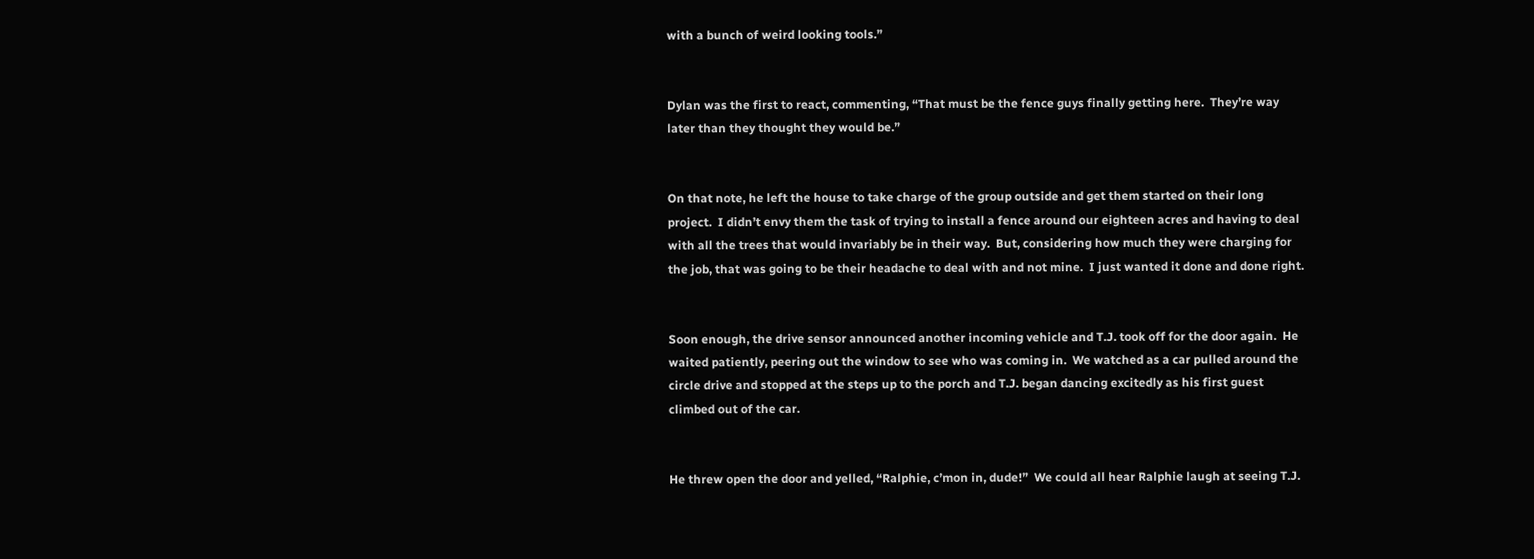with a bunch of weird looking tools.”


Dylan was the first to react, commenting, “That must be the fence guys finally getting here.  They’re way later than they thought they would be.”


On that note, he left the house to take charge of the group outside and get them started on their long project.  I didn’t envy them the task of trying to install a fence around our eighteen acres and having to deal with all the trees that would invariably be in their way.  But, considering how much they were charging for the job, that was going to be their headache to deal with and not mine.  I just wanted it done and done right.


Soon enough, the drive sensor announced another incoming vehicle and T.J. took off for the door again.  He waited patiently, peering out the window to see who was coming in.  We watched as a car pulled around the circle drive and stopped at the steps up to the porch and T.J. began dancing excitedly as his first guest climbed out of the car.


He threw open the door and yelled, “Ralphie, c’mon in, dude!”  We could all hear Ralphie laugh at seeing T.J.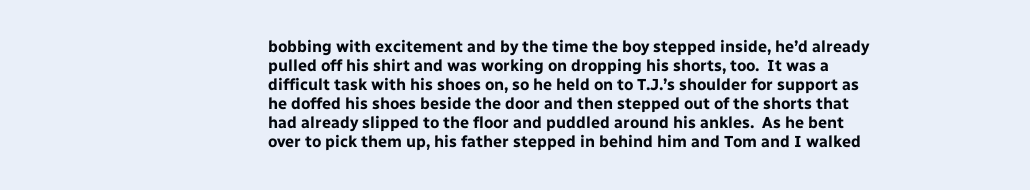bobbing with excitement and by the time the boy stepped inside, he’d already pulled off his shirt and was working on dropping his shorts, too.  It was a difficult task with his shoes on, so he held on to T.J.’s shoulder for support as he doffed his shoes beside the door and then stepped out of the shorts that had already slipped to the floor and puddled around his ankles.  As he bent over to pick them up, his father stepped in behind him and Tom and I walked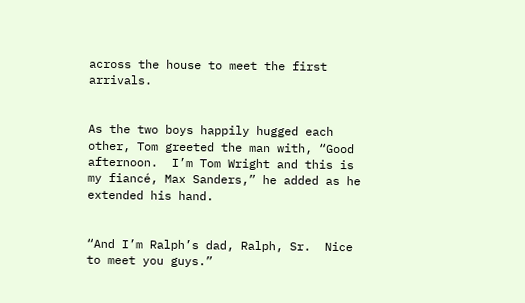across the house to meet the first arrivals.


As the two boys happily hugged each other, Tom greeted the man with, “Good afternoon.  I’m Tom Wright and this is my fiancé, Max Sanders,” he added as he extended his hand.


“And I’m Ralph’s dad, Ralph, Sr.  Nice to meet you guys.”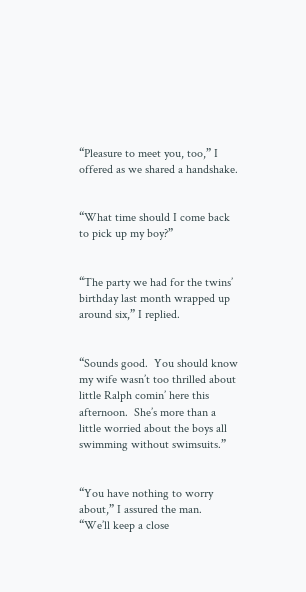“Pleasure to meet you, too,” I offered as we shared a handshake.


“What time should I come back to pick up my boy?”


“The party we had for the twins’ birthday last month wrapped up around six,” I replied.


“Sounds good.  You should know my wife wasn’t too thrilled about little Ralph comin’ here this afternoon.  She’s more than a little worried about the boys all swimming without swimsuits.”


“You have nothing to worry about,” I assured the man.  “We’ll keep a close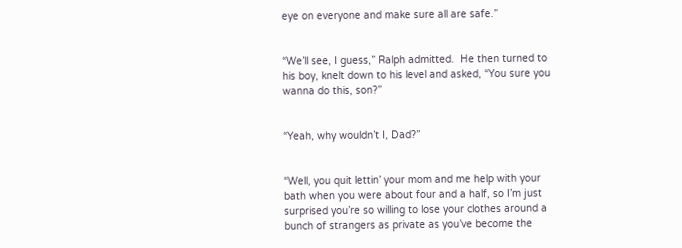eye on everyone and make sure all are safe.”


“We’ll see, I guess,” Ralph admitted.  He then turned to his boy, knelt down to his level and asked, “You sure you wanna do this, son?”


“Yeah, why wouldn’t I, Dad?”


“Well, you quit lettin’ your mom and me help with your bath when you were about four and a half, so I’m just surprised you’re so willing to lose your clothes around a bunch of strangers as private as you’ve become the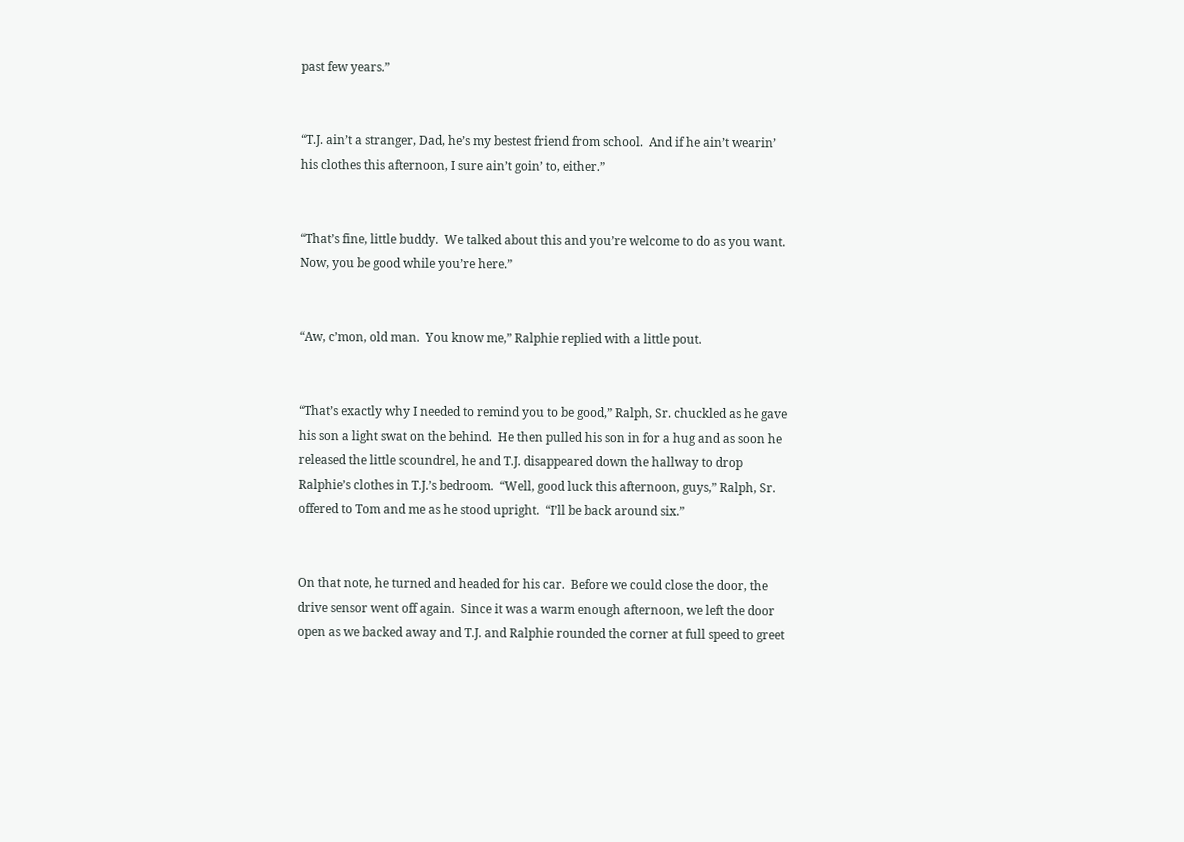past few years.”


“T.J. ain’t a stranger, Dad, he’s my bestest friend from school.  And if he ain’t wearin’ his clothes this afternoon, I sure ain’t goin’ to, either.”


“That’s fine, little buddy.  We talked about this and you’re welcome to do as you want.  Now, you be good while you’re here.”


“Aw, c’mon, old man.  You know me,” Ralphie replied with a little pout.


“That’s exactly why I needed to remind you to be good,” Ralph, Sr. chuckled as he gave his son a light swat on the behind.  He then pulled his son in for a hug and as soon he released the little scoundrel, he and T.J. disappeared down the hallway to drop Ralphie’s clothes in T.J.’s bedroom.  “Well, good luck this afternoon, guys,” Ralph, Sr. offered to Tom and me as he stood upright.  “I’ll be back around six.”


On that note, he turned and headed for his car.  Before we could close the door, the drive sensor went off again.  Since it was a warm enough afternoon, we left the door open as we backed away and T.J. and Ralphie rounded the corner at full speed to greet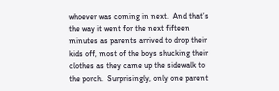whoever was coming in next.  And that’s the way it went for the next fifteen minutes as parents arrived to drop their kids off, most of the boys shucking their clothes as they came up the sidewalk to the porch.  Surprisingly, only one parent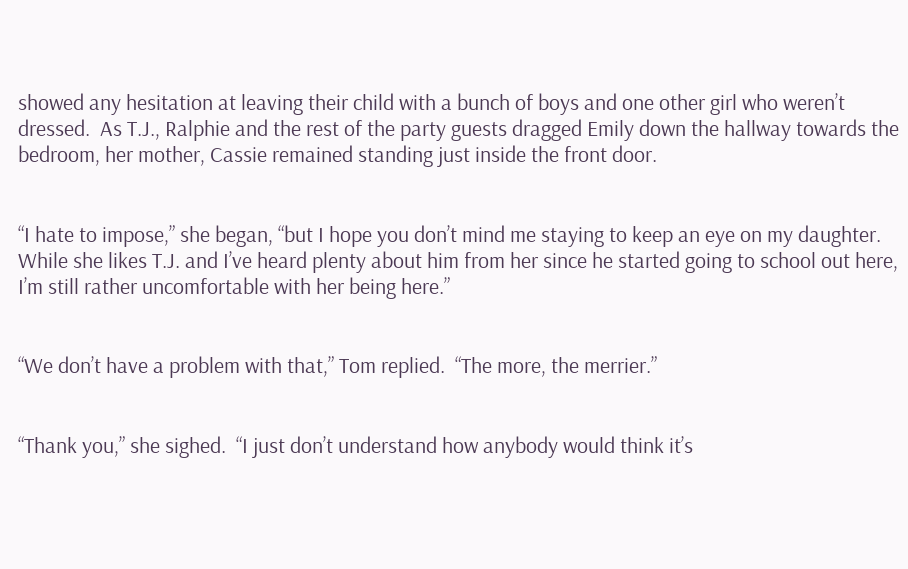showed any hesitation at leaving their child with a bunch of boys and one other girl who weren’t dressed.  As T.J., Ralphie and the rest of the party guests dragged Emily down the hallway towards the bedroom, her mother, Cassie remained standing just inside the front door.


“I hate to impose,” she began, “but I hope you don’t mind me staying to keep an eye on my daughter.  While she likes T.J. and I’ve heard plenty about him from her since he started going to school out here, I’m still rather uncomfortable with her being here.”


“We don’t have a problem with that,” Tom replied.  “The more, the merrier.”


“Thank you,” she sighed.  “I just don’t understand how anybody would think it’s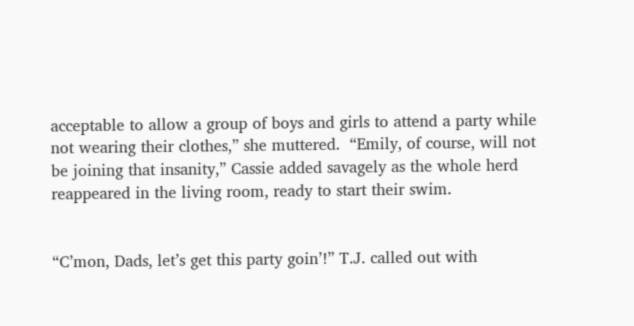acceptable to allow a group of boys and girls to attend a party while not wearing their clothes,” she muttered.  “Emily, of course, will not be joining that insanity,” Cassie added savagely as the whole herd reappeared in the living room, ready to start their swim.


“C’mon, Dads, let’s get this party goin’!” T.J. called out with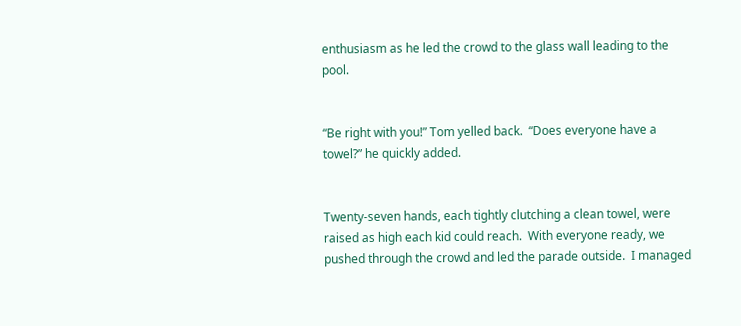enthusiasm as he led the crowd to the glass wall leading to the pool.


“Be right with you!” Tom yelled back.  “Does everyone have a towel?” he quickly added.


Twenty-seven hands, each tightly clutching a clean towel, were raised as high each kid could reach.  With everyone ready, we pushed through the crowd and led the parade outside.  I managed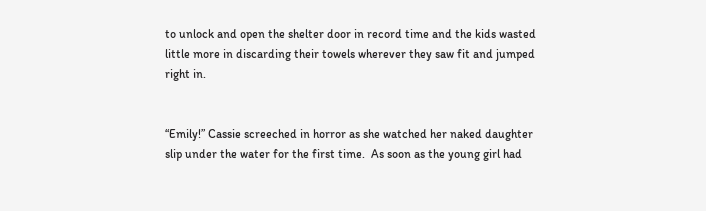to unlock and open the shelter door in record time and the kids wasted little more in discarding their towels wherever they saw fit and jumped right in.


“Emily!” Cassie screeched in horror as she watched her naked daughter slip under the water for the first time.  As soon as the young girl had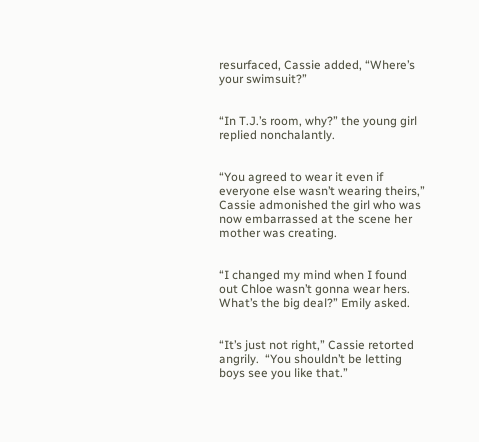resurfaced, Cassie added, “Where’s your swimsuit?”


“In T.J.’s room, why?” the young girl replied nonchalantly.


“You agreed to wear it even if everyone else wasn’t wearing theirs,” Cassie admonished the girl who was now embarrassed at the scene her mother was creating.


“I changed my mind when I found out Chloe wasn’t gonna wear hers.  What’s the big deal?” Emily asked.


“It’s just not right,” Cassie retorted angrily.  “You shouldn’t be letting boys see you like that.”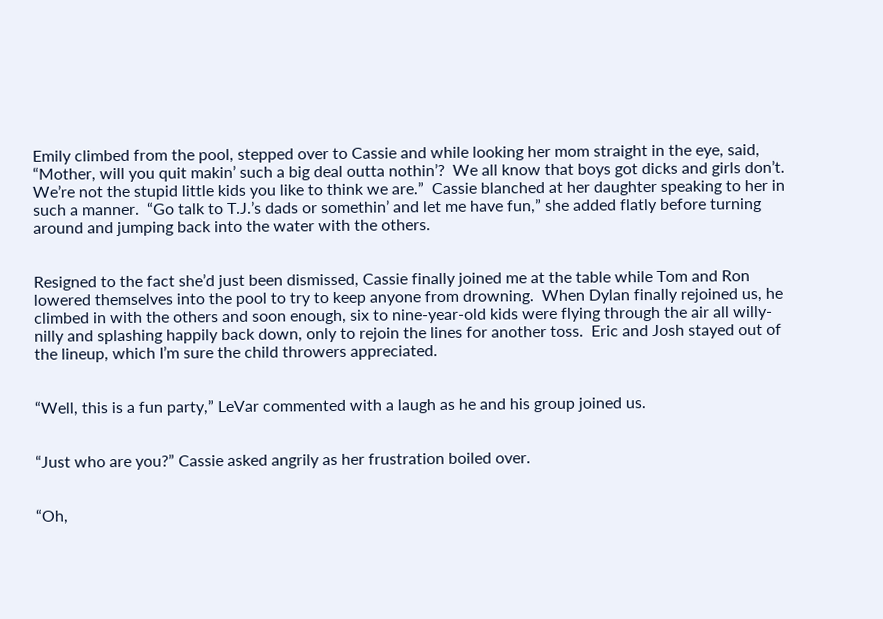Emily climbed from the pool, stepped over to Cassie and while looking her mom straight in the eye, said, “Mother, will you quit makin’ such a big deal outta nothin’?  We all know that boys got dicks and girls don’t.  We’re not the stupid little kids you like to think we are.”  Cassie blanched at her daughter speaking to her in such a manner.  “Go talk to T.J.’s dads or somethin’ and let me have fun,” she added flatly before turning around and jumping back into the water with the others.


Resigned to the fact she’d just been dismissed, Cassie finally joined me at the table while Tom and Ron lowered themselves into the pool to try to keep anyone from drowning.  When Dylan finally rejoined us, he climbed in with the others and soon enough, six to nine-year-old kids were flying through the air all willy-nilly and splashing happily back down, only to rejoin the lines for another toss.  Eric and Josh stayed out of the lineup, which I’m sure the child throwers appreciated.


“Well, this is a fun party,” LeVar commented with a laugh as he and his group joined us.


“Just who are you?” Cassie asked angrily as her frustration boiled over.


“Oh,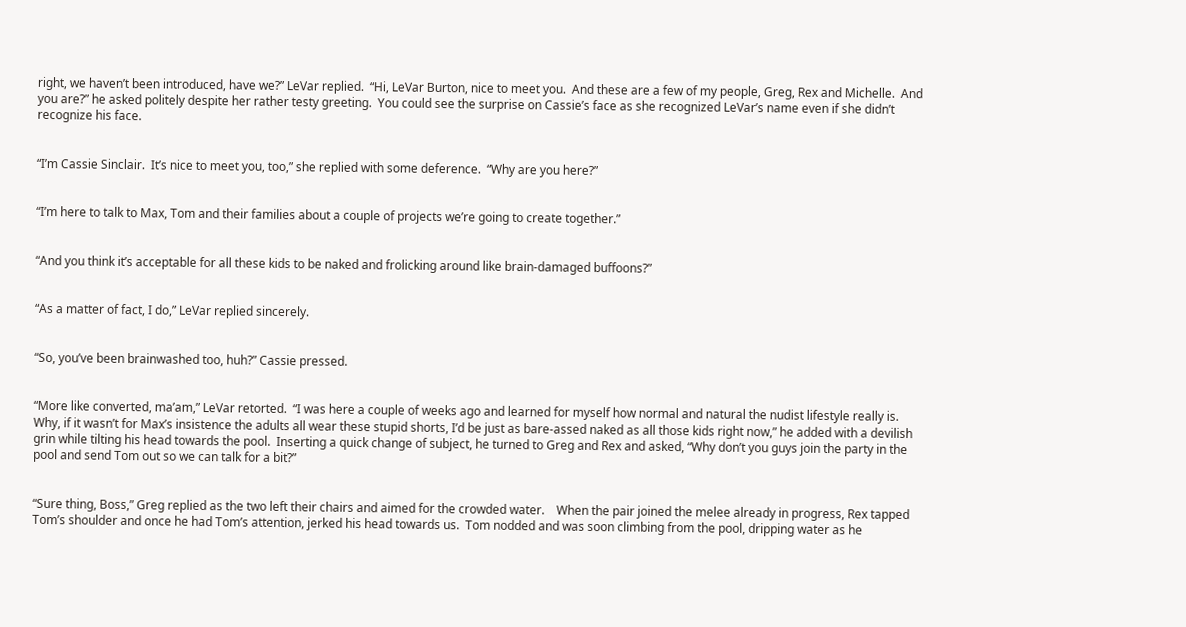right, we haven’t been introduced, have we?” LeVar replied.  “Hi, LeVar Burton, nice to meet you.  And these are a few of my people, Greg, Rex and Michelle.  And you are?” he asked politely despite her rather testy greeting.  You could see the surprise on Cassie’s face as she recognized LeVar’s name even if she didn’t recognize his face.


“I’m Cassie Sinclair.  It’s nice to meet you, too,” she replied with some deference.  “Why are you here?”


“I’m here to talk to Max, Tom and their families about a couple of projects we’re going to create together.”


“And you think it’s acceptable for all these kids to be naked and frolicking around like brain-damaged buffoons?”


“As a matter of fact, I do,” LeVar replied sincerely.


“So, you’ve been brainwashed too, huh?” Cassie pressed.


“More like converted, ma’am,” LeVar retorted.  “I was here a couple of weeks ago and learned for myself how normal and natural the nudist lifestyle really is.  Why, if it wasn’t for Max’s insistence the adults all wear these stupid shorts, I’d be just as bare-assed naked as all those kids right now,” he added with a devilish grin while tilting his head towards the pool.  Inserting a quick change of subject, he turned to Greg and Rex and asked, “Why don’t you guys join the party in the pool and send Tom out so we can talk for a bit?”


“Sure thing, Boss,” Greg replied as the two left their chairs and aimed for the crowded water.    When the pair joined the melee already in progress, Rex tapped Tom’s shoulder and once he had Tom’s attention, jerked his head towards us.  Tom nodded and was soon climbing from the pool, dripping water as he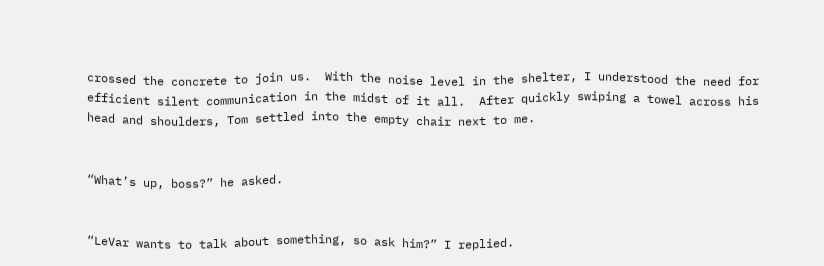crossed the concrete to join us.  With the noise level in the shelter, I understood the need for efficient silent communication in the midst of it all.  After quickly swiping a towel across his head and shoulders, Tom settled into the empty chair next to me.


“What’s up, boss?” he asked.


“LeVar wants to talk about something, so ask him?” I replied.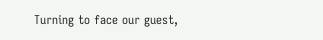Turning to face our guest,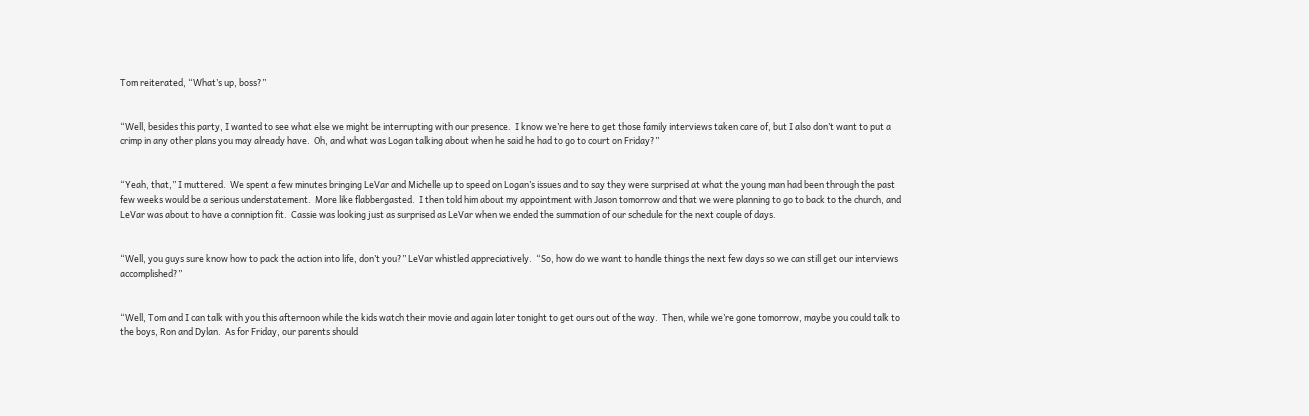Tom reiterated, “What’s up, boss?”


“Well, besides this party, I wanted to see what else we might be interrupting with our presence.  I know we’re here to get those family interviews taken care of, but I also don’t want to put a crimp in any other plans you may already have.  Oh, and what was Logan talking about when he said he had to go to court on Friday?”


“Yeah, that,” I muttered.  We spent a few minutes bringing LeVar and Michelle up to speed on Logan’s issues and to say they were surprised at what the young man had been through the past few weeks would be a serious understatement.  More like flabbergasted.  I then told him about my appointment with Jason tomorrow and that we were planning to go to back to the church, and LeVar was about to have a conniption fit.  Cassie was looking just as surprised as LeVar when we ended the summation of our schedule for the next couple of days.


“Well, you guys sure know how to pack the action into life, don’t you?” LeVar whistled appreciatively.  “So, how do we want to handle things the next few days so we can still get our interviews accomplished?”


“Well, Tom and I can talk with you this afternoon while the kids watch their movie and again later tonight to get ours out of the way.  Then, while we’re gone tomorrow, maybe you could talk to the boys, Ron and Dylan.  As for Friday, our parents should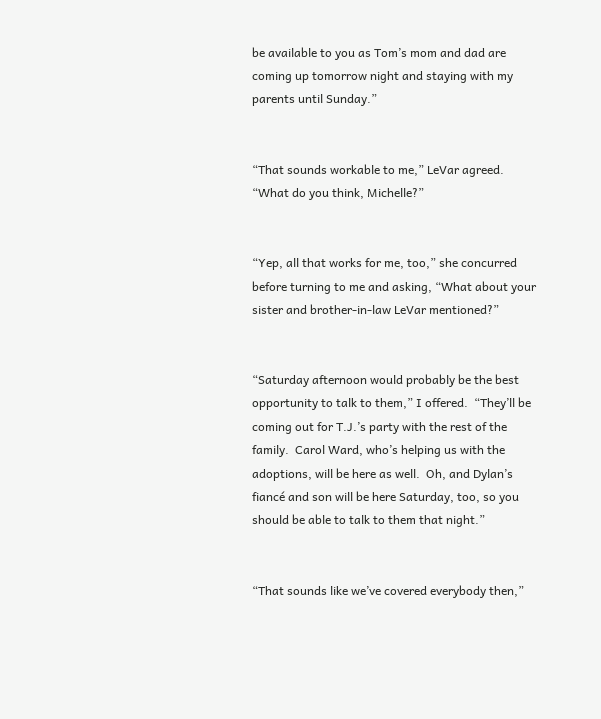be available to you as Tom’s mom and dad are coming up tomorrow night and staying with my parents until Sunday.”


“That sounds workable to me,” LeVar agreed.  “What do you think, Michelle?”


“Yep, all that works for me, too,” she concurred before turning to me and asking, “What about your sister and brother-in-law LeVar mentioned?”


“Saturday afternoon would probably be the best opportunity to talk to them,” I offered.  “They’ll be coming out for T.J.’s party with the rest of the family.  Carol Ward, who’s helping us with the adoptions, will be here as well.  Oh, and Dylan’s fiancé and son will be here Saturday, too, so you should be able to talk to them that night.”


“That sounds like we’ve covered everybody then,”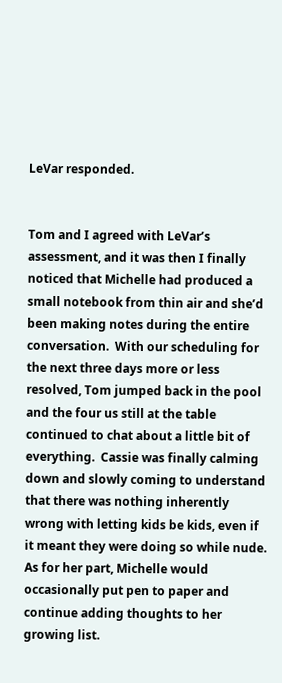LeVar responded.


Tom and I agreed with LeVar’s assessment, and it was then I finally noticed that Michelle had produced a small notebook from thin air and she’d been making notes during the entire conversation.  With our scheduling for the next three days more or less resolved, Tom jumped back in the pool and the four us still at the table continued to chat about a little bit of everything.  Cassie was finally calming down and slowly coming to understand that there was nothing inherently wrong with letting kids be kids, even if it meant they were doing so while nude.  As for her part, Michelle would occasionally put pen to paper and continue adding thoughts to her growing list.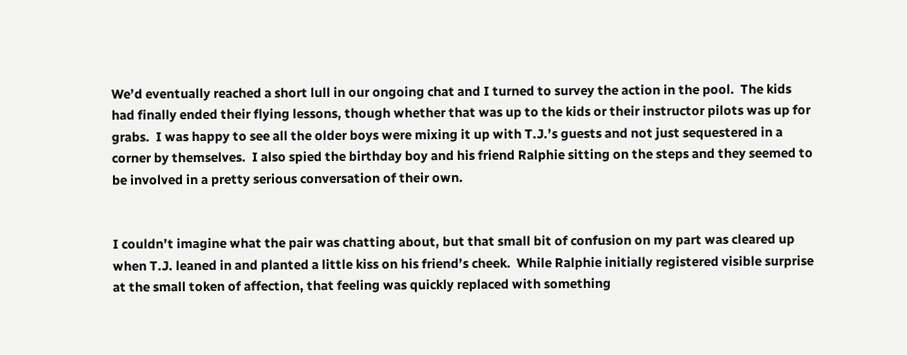We’d eventually reached a short lull in our ongoing chat and I turned to survey the action in the pool.  The kids had finally ended their flying lessons, though whether that was up to the kids or their instructor pilots was up for grabs.  I was happy to see all the older boys were mixing it up with T.J.’s guests and not just sequestered in a corner by themselves.  I also spied the birthday boy and his friend Ralphie sitting on the steps and they seemed to be involved in a pretty serious conversation of their own.


I couldn’t imagine what the pair was chatting about, but that small bit of confusion on my part was cleared up when T.J. leaned in and planted a little kiss on his friend’s cheek.  While Ralphie initially registered visible surprise at the small token of affection, that feeling was quickly replaced with something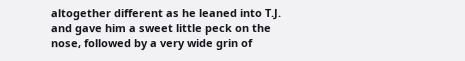altogether different as he leaned into T.J. and gave him a sweet little peck on the nose, followed by a very wide grin of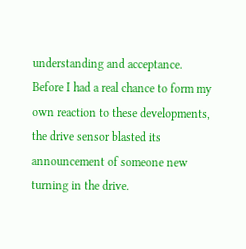understanding and acceptance.  Before I had a real chance to form my own reaction to these developments, the drive sensor blasted its announcement of someone new turning in the drive.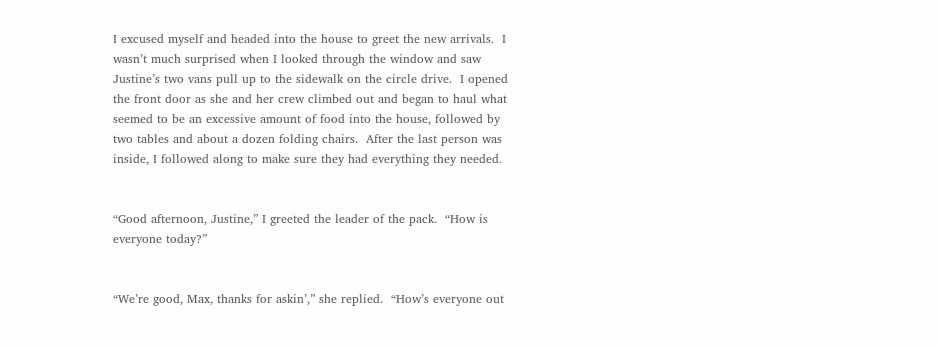I excused myself and headed into the house to greet the new arrivals.  I wasn’t much surprised when I looked through the window and saw Justine’s two vans pull up to the sidewalk on the circle drive.  I opened the front door as she and her crew climbed out and began to haul what seemed to be an excessive amount of food into the house, followed by two tables and about a dozen folding chairs.  After the last person was inside, I followed along to make sure they had everything they needed.


“Good afternoon, Justine,” I greeted the leader of the pack.  “How is everyone today?”


“We’re good, Max, thanks for askin’,” she replied.  “How’s everyone out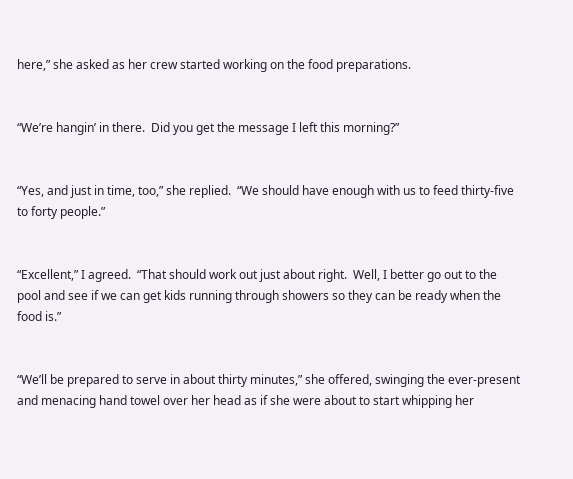here,” she asked as her crew started working on the food preparations.


“We’re hangin’ in there.  Did you get the message I left this morning?”


“Yes, and just in time, too,” she replied.  “We should have enough with us to feed thirty-five to forty people.”


“Excellent,” I agreed.  “That should work out just about right.  Well, I better go out to the pool and see if we can get kids running through showers so they can be ready when the food is.”


“We’ll be prepared to serve in about thirty minutes,” she offered, swinging the ever-present and menacing hand towel over her head as if she were about to start whipping her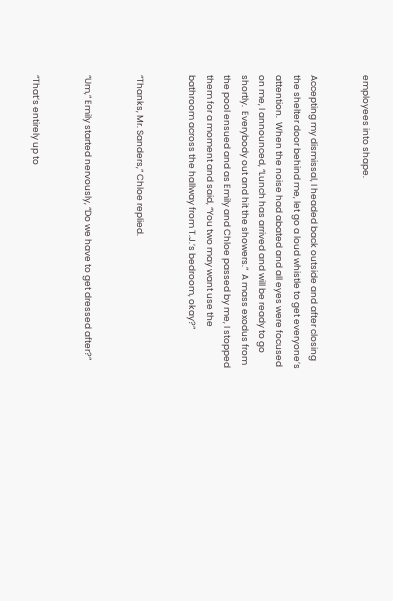employees into shape.


Accepting my dismissal, I headed back outside and after closing the shelter door behind me, let go a loud whistle to get everyone’s attention.  When the noise had abated and all eyes were focused on me, I announced, “Lunch has arrived and will be ready to go shortly.  Everybody out and hit the showers.”  A mass exodus from the pool ensued and as Emily and Chloe passed by me, I stopped them for a moment and said, “You two may want use the bathroom across the hallway from T.J.’s bedroom, okay?”


“Thanks, Mr. Sanders,” Chloe replied.


“Um,” Emily started nervously, “Do we have to get dressed after?”


“That’s entirely up to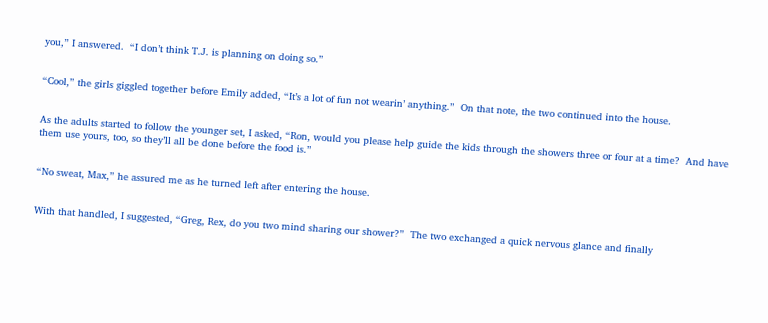you,” I answered.  “I don’t think T.J. is planning on doing so.”


“Cool,” the girls giggled together before Emily added, “It’s a lot of fun not wearin’ anything.”  On that note, the two continued into the house.


As the adults started to follow the younger set, I asked, “Ron, would you please help guide the kids through the showers three or four at a time?  And have them use yours, too, so they’ll all be done before the food is.”


“No sweat, Max,” he assured me as he turned left after entering the house.


With that handled, I suggested, “Greg, Rex, do you two mind sharing our shower?”  The two exchanged a quick nervous glance and finally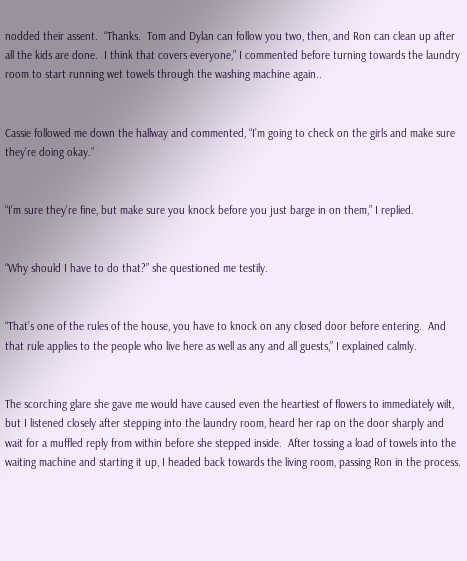nodded their assent.  “Thanks.  Tom and Dylan can follow you two, then, and Ron can clean up after all the kids are done.  I think that covers everyone,” I commented before turning towards the laundry room to start running wet towels through the washing machine again..


Cassie followed me down the hallway and commented, “I’m going to check on the girls and make sure they’re doing okay.”


“I’m sure they’re fine, but make sure you knock before you just barge in on them,” I replied.


“Why should I have to do that?” she questioned me testily.


“That’s one of the rules of the house, you have to knock on any closed door before entering.  And that rule applies to the people who live here as well as any and all guests,” I explained calmly.


The scorching glare she gave me would have caused even the heartiest of flowers to immediately wilt, but I listened closely after stepping into the laundry room, heard her rap on the door sharply and wait for a muffled reply from within before she stepped inside.  After tossing a load of towels into the waiting machine and starting it up, I headed back towards the living room, passing Ron in the process.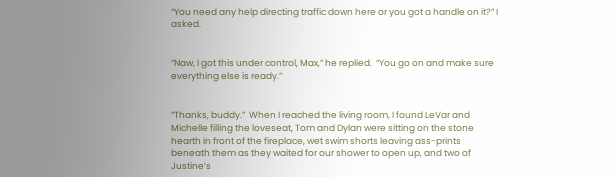“You need any help directing traffic down here or you got a handle on it?” I asked.


“Naw, I got this under control, Max,” he replied.  “You go on and make sure everything else is ready.”


“Thanks, buddy.”  When I reached the living room, I found LeVar and Michelle filling the loveseat, Tom and Dylan were sitting on the stone hearth in front of the fireplace, wet swim shorts leaving ass-prints beneath them as they waited for our shower to open up, and two of Justine’s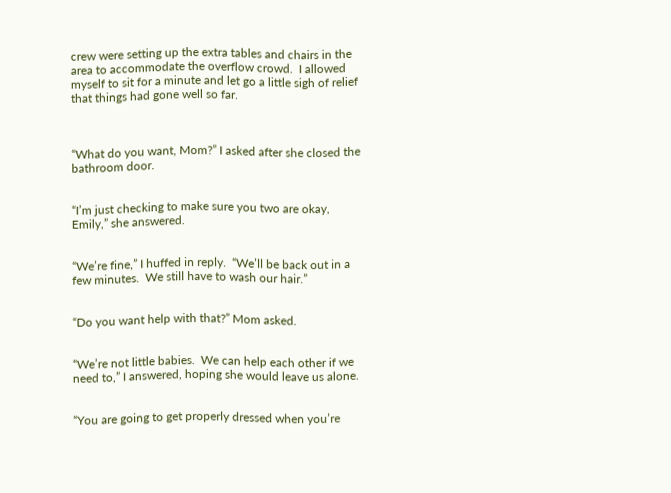crew were setting up the extra tables and chairs in the area to accommodate the overflow crowd.  I allowed myself to sit for a minute and let go a little sigh of relief that things had gone well so far.



“What do you want, Mom?” I asked after she closed the bathroom door.


“I’m just checking to make sure you two are okay, Emily,” she answered.


“We’re fine,” I huffed in reply.  “We’ll be back out in a few minutes.  We still have to wash our hair.”


“Do you want help with that?” Mom asked.


“We’re not little babies.  We can help each other if we need to,” I answered, hoping she would leave us alone.


“You are going to get properly dressed when you’re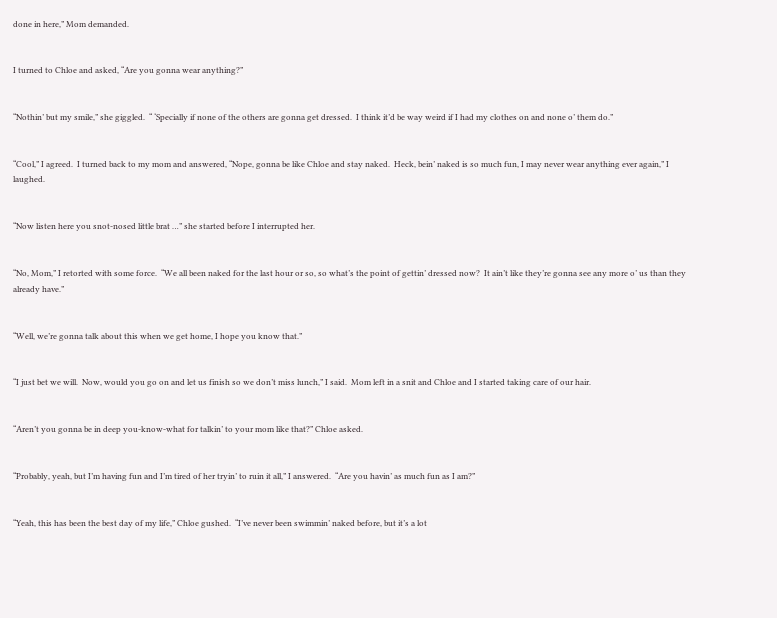done in here,” Mom demanded.


I turned to Chloe and asked, “Are you gonna wear anything?”


“Nothin’ but my smile,” she giggled.  “ ‘Specially if none of the others are gonna get dressed.  I think it’d be way weird if I had my clothes on and none o’ them do.”


“Cool,” I agreed.  I turned back to my mom and answered, “Nope, gonna be like Chloe and stay naked.  Heck, bein’ naked is so much fun, I may never wear anything ever again,” I laughed.


“Now listen here you snot-nosed little brat …” she started before I interrupted her.


“No, Mom,” I retorted with some force.  “We all been naked for the last hour or so, so what’s the point of gettin’ dressed now?  It ain’t like they’re gonna see any more o’ us than they already have.”


“Well, we’re gonna talk about this when we get home, I hope you know that.”


“I just bet we will.  Now, would you go on and let us finish so we don’t miss lunch,” I said.  Mom left in a snit and Chloe and I started taking care of our hair.


“Aren’t you gonna be in deep you-know-what for talkin’ to your mom like that?” Chloe asked.


“Probably, yeah, but I’m having fun and I’m tired of her tryin’ to ruin it all,” I answered.  “Are you havin’ as much fun as I am?”


“Yeah, this has been the best day of my life,” Chloe gushed.  “I’ve never been swimmin’ naked before, but it’s a lot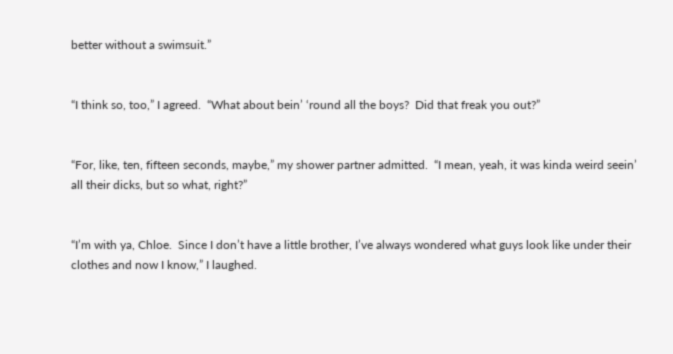better without a swimsuit.”


“I think so, too,” I agreed.  “What about bein’ ‘round all the boys?  Did that freak you out?”


“For, like, ten, fifteen seconds, maybe,” my shower partner admitted.  “I mean, yeah, it was kinda weird seein’ all their dicks, but so what, right?”


“I’m with ya, Chloe.  Since I don’t have a little brother, I’ve always wondered what guys look like under their clothes and now I know,” I laughed.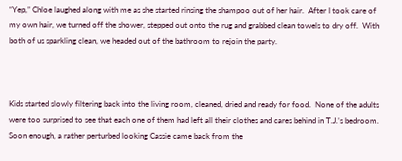“Yep,” Chloe laughed along with me as she started rinsing the shampoo out of her hair.  After I took care of my own hair, we turned off the shower, stepped out onto the rug and grabbed clean towels to dry off.  With both of us sparkling clean, we headed out of the bathroom to rejoin the party.



Kids started slowly filtering back into the living room, cleaned, dried and ready for food.  None of the adults were too surprised to see that each one of them had left all their clothes and cares behind in T.J.’s bedroom.  Soon enough, a rather perturbed looking Cassie came back from the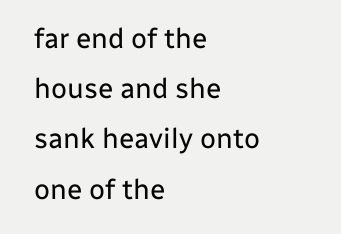far end of the house and she sank heavily onto one of the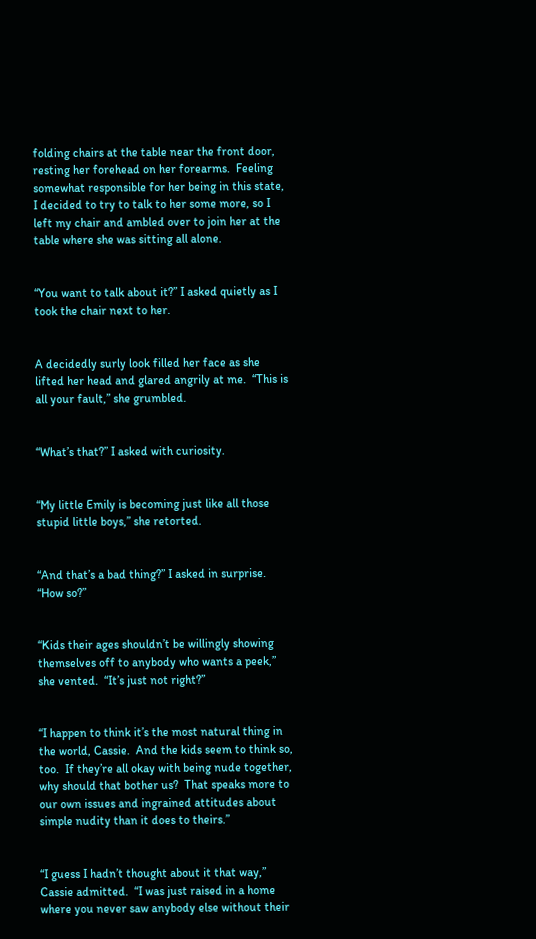folding chairs at the table near the front door, resting her forehead on her forearms.  Feeling somewhat responsible for her being in this state, I decided to try to talk to her some more, so I left my chair and ambled over to join her at the table where she was sitting all alone.


“You want to talk about it?” I asked quietly as I took the chair next to her.


A decidedly surly look filled her face as she lifted her head and glared angrily at me.  “This is all your fault,” she grumbled.


“What’s that?” I asked with curiosity.


“My little Emily is becoming just like all those stupid little boys,” she retorted.


“And that’s a bad thing?” I asked in surprise.  “How so?”


“Kids their ages shouldn’t be willingly showing themselves off to anybody who wants a peek,” she vented.  “It’s just not right?”


“I happen to think it’s the most natural thing in the world, Cassie.  And the kids seem to think so, too.  If they’re all okay with being nude together, why should that bother us?  That speaks more to our own issues and ingrained attitudes about simple nudity than it does to theirs.”


“I guess I hadn’t thought about it that way,” Cassie admitted.  “I was just raised in a home where you never saw anybody else without their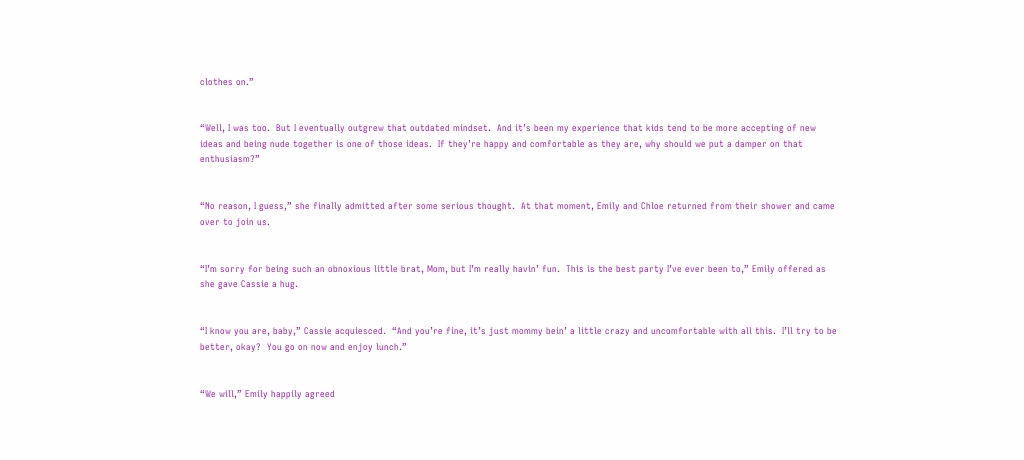clothes on.”


“Well, I was too.  But I eventually outgrew that outdated mindset.  And it’s been my experience that kids tend to be more accepting of new ideas and being nude together is one of those ideas.  If they’re happy and comfortable as they are, why should we put a damper on that enthusiasm?”


“No reason, I guess,” she finally admitted after some serious thought.  At that moment, Emily and Chloe returned from their shower and came over to join us.


“I’m sorry for being such an obnoxious little brat, Mom, but I’m really havin’ fun.  This is the best party I’ve ever been to,” Emily offered as she gave Cassie a hug.


“I know you are, baby,” Cassie acquiesced.  “And you’re fine, it’s just mommy bein’ a little crazy and uncomfortable with all this.  I’ll try to be better, okay?  You go on now and enjoy lunch.”


“We will,” Emily happily agreed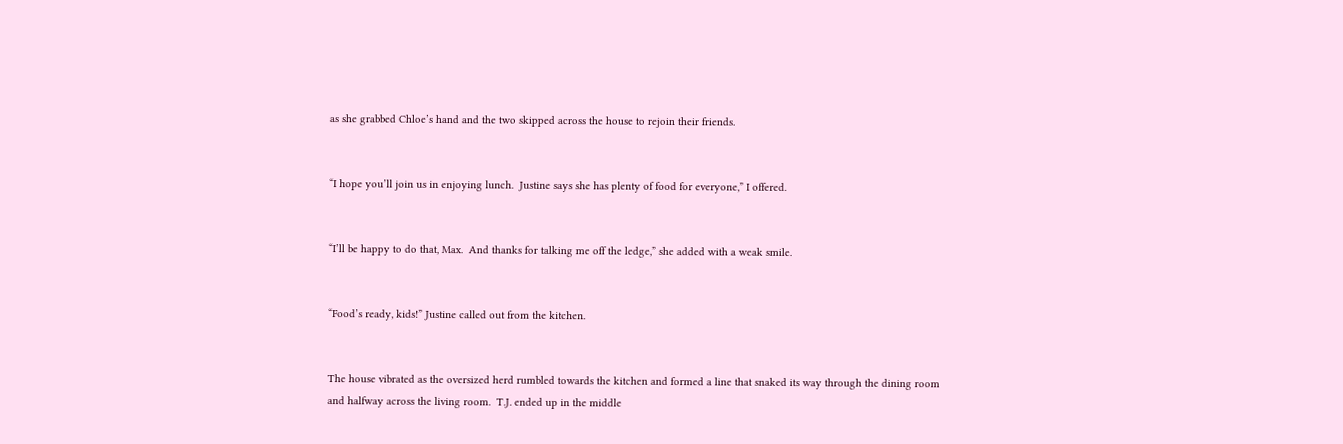as she grabbed Chloe’s hand and the two skipped across the house to rejoin their friends.


“I hope you’ll join us in enjoying lunch.  Justine says she has plenty of food for everyone,” I offered.


“I’ll be happy to do that, Max.  And thanks for talking me off the ledge,” she added with a weak smile.


“Food’s ready, kids!” Justine called out from the kitchen.


The house vibrated as the oversized herd rumbled towards the kitchen and formed a line that snaked its way through the dining room and halfway across the living room.  T.J. ended up in the middle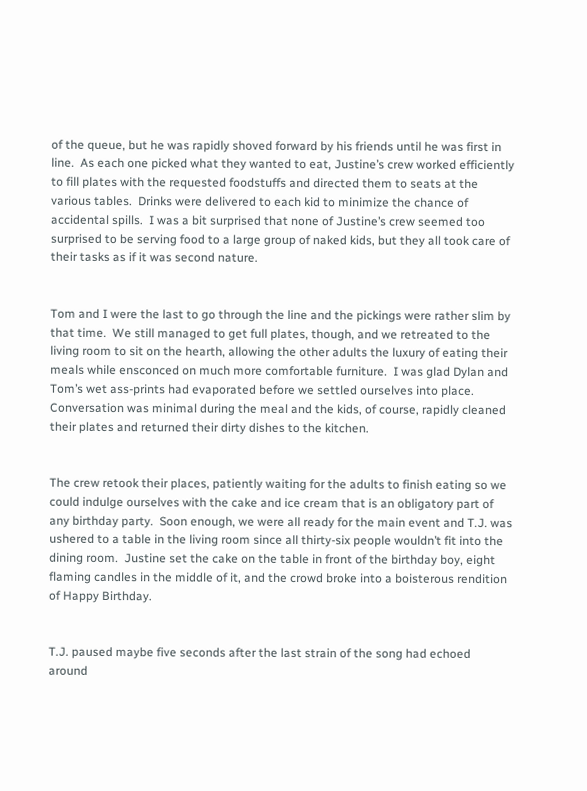of the queue, but he was rapidly shoved forward by his friends until he was first in line.  As each one picked what they wanted to eat, Justine’s crew worked efficiently to fill plates with the requested foodstuffs and directed them to seats at the various tables.  Drinks were delivered to each kid to minimize the chance of accidental spills.  I was a bit surprised that none of Justine’s crew seemed too surprised to be serving food to a large group of naked kids, but they all took care of their tasks as if it was second nature.


Tom and I were the last to go through the line and the pickings were rather slim by that time.  We still managed to get full plates, though, and we retreated to the living room to sit on the hearth, allowing the other adults the luxury of eating their meals while ensconced on much more comfortable furniture.  I was glad Dylan and Tom’s wet ass-prints had evaporated before we settled ourselves into place.  Conversation was minimal during the meal and the kids, of course, rapidly cleaned their plates and returned their dirty dishes to the kitchen.


The crew retook their places, patiently waiting for the adults to finish eating so we could indulge ourselves with the cake and ice cream that is an obligatory part of any birthday party.  Soon enough, we were all ready for the main event and T.J. was ushered to a table in the living room since all thirty-six people wouldn’t fit into the dining room.  Justine set the cake on the table in front of the birthday boy, eight flaming candles in the middle of it, and the crowd broke into a boisterous rendition of Happy Birthday.


T.J. paused maybe five seconds after the last strain of the song had echoed around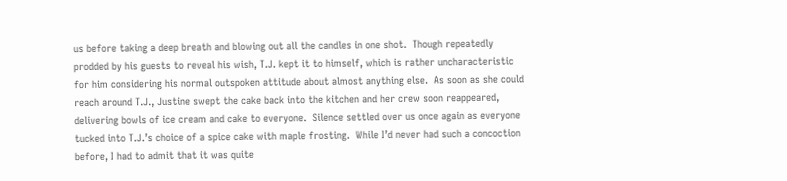us before taking a deep breath and blowing out all the candles in one shot.  Though repeatedly prodded by his guests to reveal his wish, T.J. kept it to himself, which is rather uncharacteristic for him considering his normal outspoken attitude about almost anything else.  As soon as she could reach around T.J., Justine swept the cake back into the kitchen and her crew soon reappeared, delivering bowls of ice cream and cake to everyone.  Silence settled over us once again as everyone tucked into T.J.’s choice of a spice cake with maple frosting.  While I’d never had such a concoction before, I had to admit that it was quite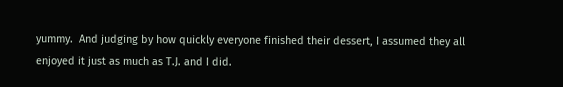yummy.  And judging by how quickly everyone finished their dessert, I assumed they all enjoyed it just as much as T.J. and I did.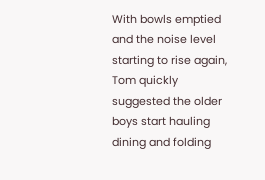With bowls emptied and the noise level starting to rise again, Tom quickly suggested the older boys start hauling dining and folding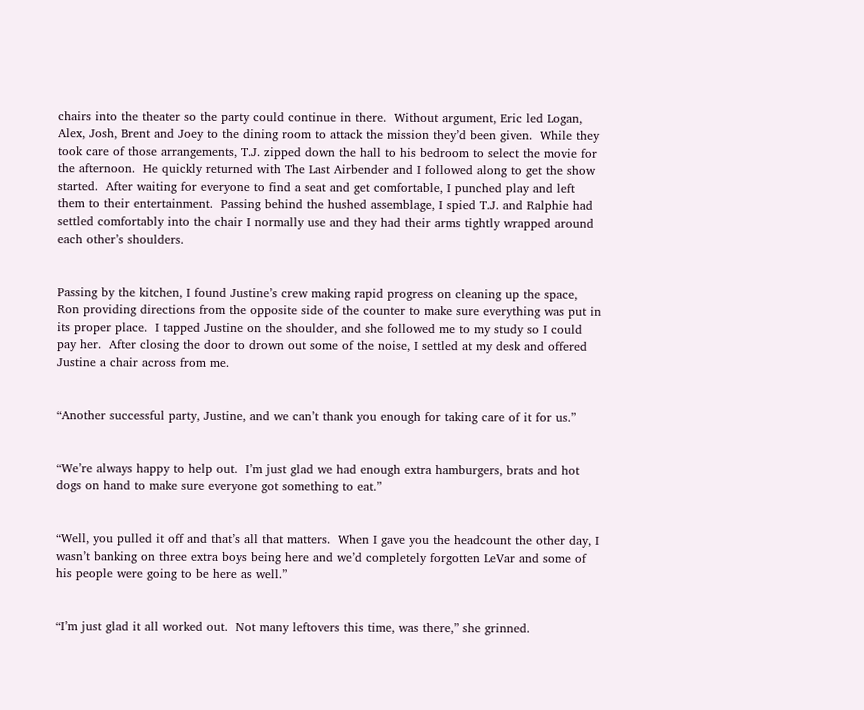chairs into the theater so the party could continue in there.  Without argument, Eric led Logan, Alex, Josh, Brent and Joey to the dining room to attack the mission they’d been given.  While they took care of those arrangements, T.J. zipped down the hall to his bedroom to select the movie for the afternoon.  He quickly returned with The Last Airbender and I followed along to get the show started.  After waiting for everyone to find a seat and get comfortable, I punched play and left them to their entertainment.  Passing behind the hushed assemblage, I spied T.J. and Ralphie had settled comfortably into the chair I normally use and they had their arms tightly wrapped around each other’s shoulders.


Passing by the kitchen, I found Justine’s crew making rapid progress on cleaning up the space, Ron providing directions from the opposite side of the counter to make sure everything was put in its proper place.  I tapped Justine on the shoulder, and she followed me to my study so I could pay her.  After closing the door to drown out some of the noise, I settled at my desk and offered Justine a chair across from me.


“Another successful party, Justine, and we can’t thank you enough for taking care of it for us.”


“We’re always happy to help out.  I’m just glad we had enough extra hamburgers, brats and hot dogs on hand to make sure everyone got something to eat.”


“Well, you pulled it off and that’s all that matters.  When I gave you the headcount the other day, I wasn’t banking on three extra boys being here and we’d completely forgotten LeVar and some of his people were going to be here as well.”


“I’m just glad it all worked out.  Not many leftovers this time, was there,” she grinned.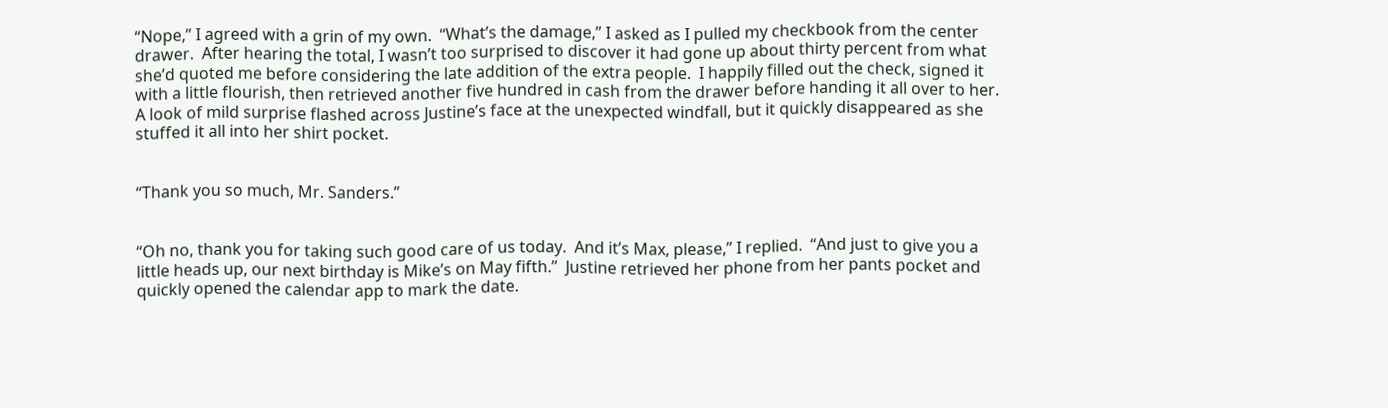“Nope,” I agreed with a grin of my own.  “What’s the damage,” I asked as I pulled my checkbook from the center drawer.  After hearing the total, I wasn’t too surprised to discover it had gone up about thirty percent from what she’d quoted me before considering the late addition of the extra people.  I happily filled out the check, signed it with a little flourish, then retrieved another five hundred in cash from the drawer before handing it all over to her.  A look of mild surprise flashed across Justine’s face at the unexpected windfall, but it quickly disappeared as she stuffed it all into her shirt pocket.


“Thank you so much, Mr. Sanders.”


“Oh no, thank you for taking such good care of us today.  And it’s Max, please,” I replied.  “And just to give you a little heads up, our next birthday is Mike’s on May fifth.”  Justine retrieved her phone from her pants pocket and quickly opened the calendar app to mark the date.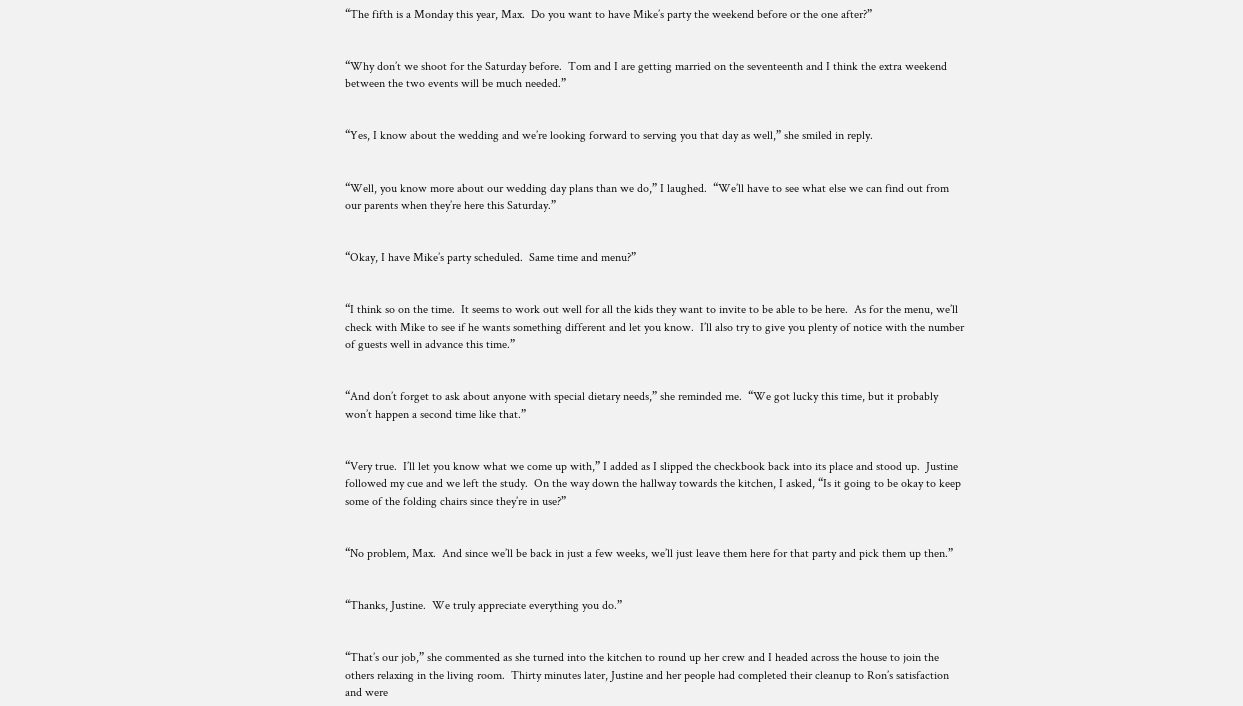“The fifth is a Monday this year, Max.  Do you want to have Mike’s party the weekend before or the one after?”


“Why don’t we shoot for the Saturday before.  Tom and I are getting married on the seventeenth and I think the extra weekend between the two events will be much needed.”


“Yes, I know about the wedding and we’re looking forward to serving you that day as well,” she smiled in reply.


“Well, you know more about our wedding day plans than we do,” I laughed.  “We’ll have to see what else we can find out from our parents when they’re here this Saturday.”


“Okay, I have Mike’s party scheduled.  Same time and menu?”


“I think so on the time.  It seems to work out well for all the kids they want to invite to be able to be here.  As for the menu, we’ll check with Mike to see if he wants something different and let you know.  I’ll also try to give you plenty of notice with the number of guests well in advance this time.”


“And don’t forget to ask about anyone with special dietary needs,” she reminded me.  “We got lucky this time, but it probably won’t happen a second time like that.”


“Very true.  I’ll let you know what we come up with,” I added as I slipped the checkbook back into its place and stood up.  Justine followed my cue and we left the study.  On the way down the hallway towards the kitchen, I asked, “Is it going to be okay to keep some of the folding chairs since they’re in use?”


“No problem, Max.  And since we’ll be back in just a few weeks, we’ll just leave them here for that party and pick them up then.”


“Thanks, Justine.  We truly appreciate everything you do.”


“That’s our job,” she commented as she turned into the kitchen to round up her crew and I headed across the house to join the others relaxing in the living room.  Thirty minutes later, Justine and her people had completed their cleanup to Ron’s satisfaction and were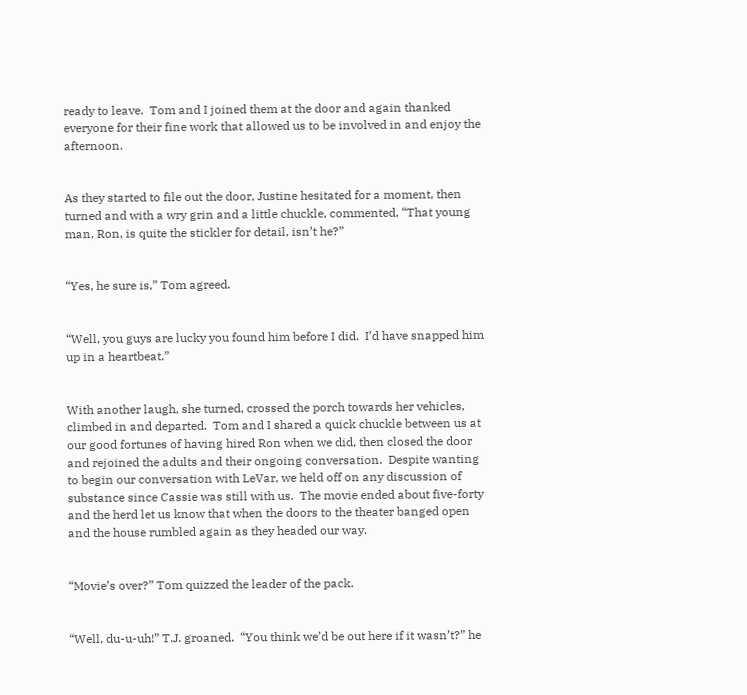ready to leave.  Tom and I joined them at the door and again thanked everyone for their fine work that allowed us to be involved in and enjoy the afternoon.


As they started to file out the door, Justine hesitated for a moment, then turned and with a wry grin and a little chuckle, commented, “That young man, Ron, is quite the stickler for detail, isn’t he?”


“Yes, he sure is,” Tom agreed.


“Well, you guys are lucky you found him before I did.  I’d have snapped him up in a heartbeat.”


With another laugh, she turned, crossed the porch towards her vehicles, climbed in and departed.  Tom and I shared a quick chuckle between us at our good fortunes of having hired Ron when we did, then closed the door and rejoined the adults and their ongoing conversation.  Despite wanting to begin our conversation with LeVar, we held off on any discussion of substance since Cassie was still with us.  The movie ended about five-forty and the herd let us know that when the doors to the theater banged open and the house rumbled again as they headed our way.


“Movie’s over?” Tom quizzed the leader of the pack.


“Well, du-u-uh!” T.J. groaned.  “You think we’d be out here if it wasn’t?” he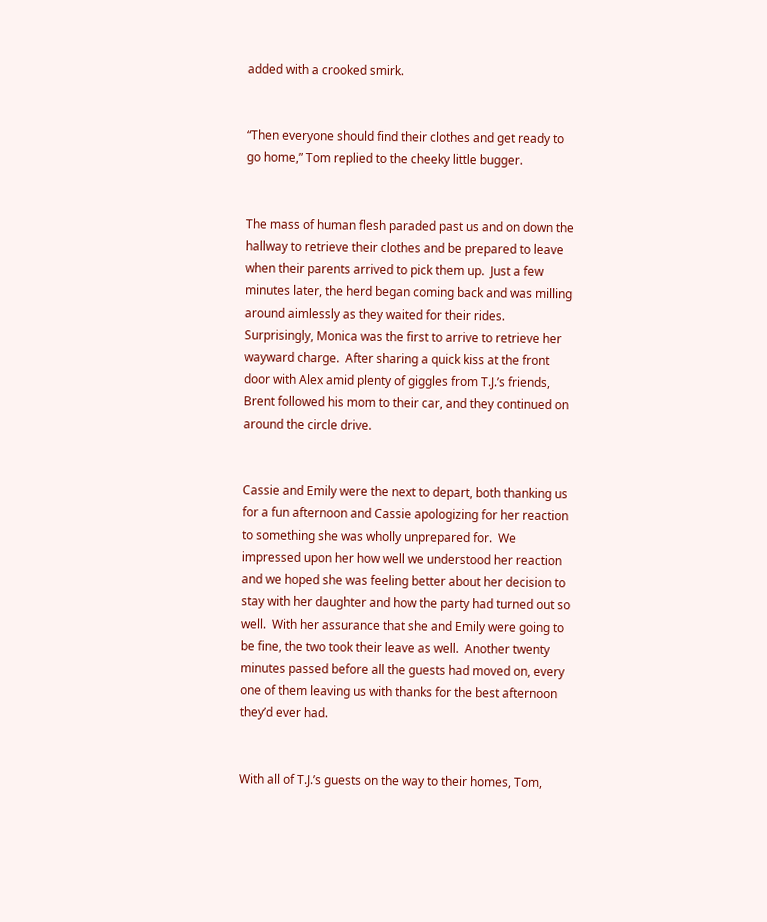added with a crooked smirk.


“Then everyone should find their clothes and get ready to go home,” Tom replied to the cheeky little bugger.


The mass of human flesh paraded past us and on down the hallway to retrieve their clothes and be prepared to leave when their parents arrived to pick them up.  Just a few minutes later, the herd began coming back and was milling around aimlessly as they waited for their rides.  Surprisingly, Monica was the first to arrive to retrieve her wayward charge.  After sharing a quick kiss at the front door with Alex amid plenty of giggles from T.J.’s friends, Brent followed his mom to their car, and they continued on around the circle drive.


Cassie and Emily were the next to depart, both thanking us for a fun afternoon and Cassie apologizing for her reaction to something she was wholly unprepared for.  We impressed upon her how well we understood her reaction and we hoped she was feeling better about her decision to stay with her daughter and how the party had turned out so well.  With her assurance that she and Emily were going to be fine, the two took their leave as well.  Another twenty minutes passed before all the guests had moved on, every one of them leaving us with thanks for the best afternoon they’d ever had.


With all of T.J.’s guests on the way to their homes, Tom,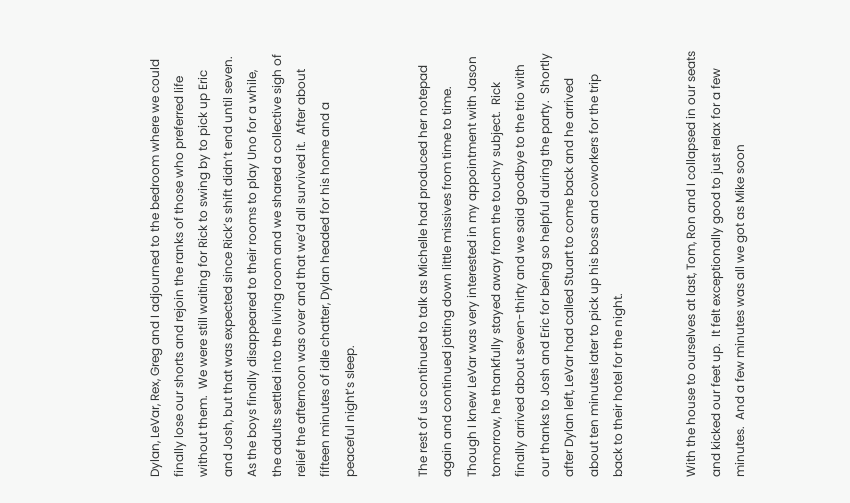Dylan, LeVar, Rex, Greg and I adjourned to the bedroom where we could finally lose our shorts and rejoin the ranks of those who preferred life without them.  We were still waiting for Rick to swing by to pick up Eric and Josh, but that was expected since Rick’s shift didn’t end until seven.  As the boys finally disappeared to their rooms to play Uno for a while, the adults settled into the living room and we shared a collective sigh of relief the afternoon was over and that we’d all survived it.  After about fifteen minutes of idle chatter, Dylan headed for his home and a peaceful night’s sleep.


The rest of us continued to talk as Michelle had produced her notepad again and continued jotting down little missives from time to time.  Though I knew LeVar was very interested in my appointment with Jason tomorrow, he thankfully stayed away from the touchy subject.  Rick finally arrived about seven-thirty and we said goodbye to the trio with our thanks to Josh and Eric for being so helpful during the party.  Shortly after Dylan left, LeVar had called Stuart to come back and he arrived about ten minutes later to pick up his boss and coworkers for the trip back to their hotel for the night.


With the house to ourselves at last, Tom, Ron and I collapsed in our seats and kicked our feet up.  It felt exceptionally good to just relax for a few minutes.  And a few minutes was all we got as Mike soon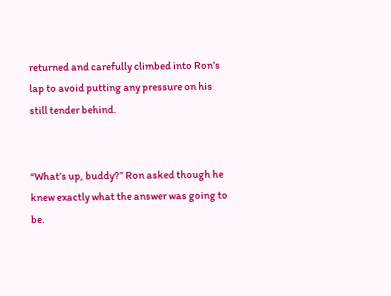returned and carefully climbed into Ron’s lap to avoid putting any pressure on his still tender behind.


“What’s up, buddy?” Ron asked though he knew exactly what the answer was going to be.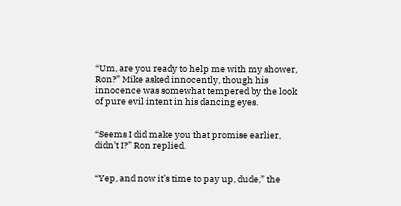“Um, are you ready to help me with my shower, Ron?” Mike asked innocently, though his innocence was somewhat tempered by the look of pure evil intent in his dancing eyes.


“Seems I did make you that promise earlier, didn’t I?” Ron replied.


“Yep, and now it’s time to pay up, dude,” the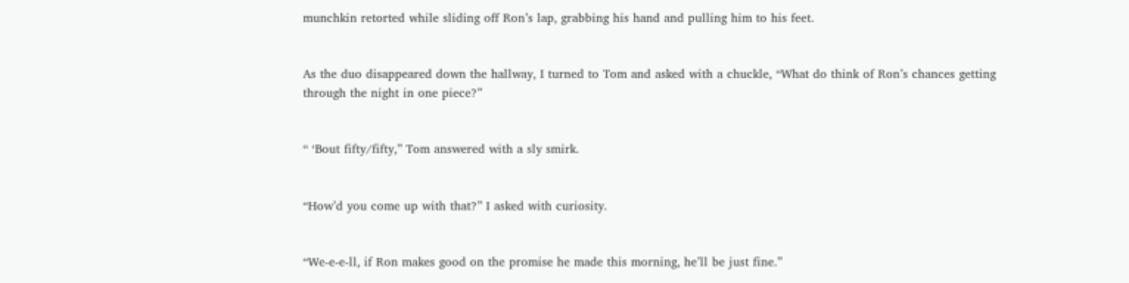munchkin retorted while sliding off Ron’s lap, grabbing his hand and pulling him to his feet.


As the duo disappeared down the hallway, I turned to Tom and asked with a chuckle, “What do think of Ron’s chances getting through the night in one piece?”


“ ‘Bout fifty/fifty,” Tom answered with a sly smirk.


“How’d you come up with that?” I asked with curiosity.


“We-e-e-ll, if Ron makes good on the promise he made this morning, he’ll be just fine.”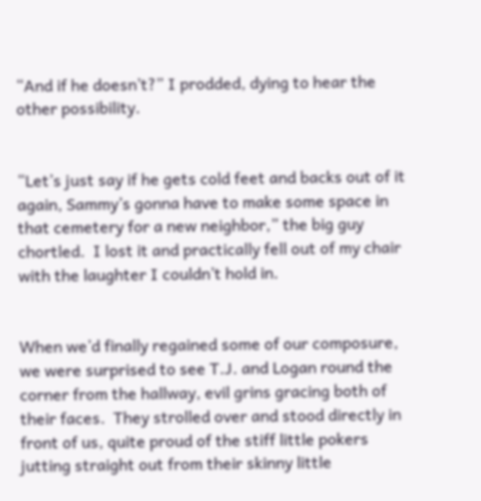“And if he doesn’t?” I prodded, dying to hear the other possibility.


“Let’s just say if he gets cold feet and backs out of it again, Sammy’s gonna have to make some space in that cemetery for a new neighbor,” the big guy chortled.  I lost it and practically fell out of my chair with the laughter I couldn’t hold in.


When we’d finally regained some of our composure, we were surprised to see T.J. and Logan round the corner from the hallway, evil grins gracing both of their faces.  They strolled over and stood directly in front of us, quite proud of the stiff little pokers jutting straight out from their skinny little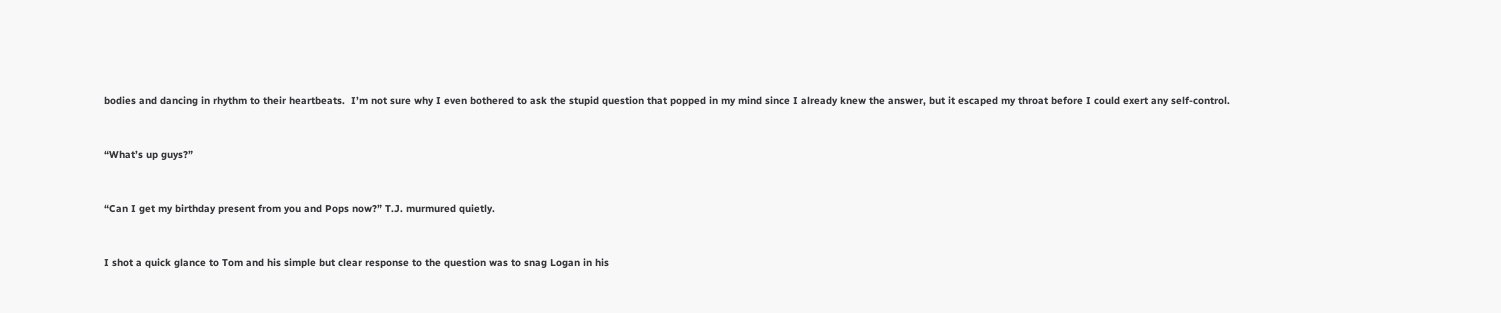bodies and dancing in rhythm to their heartbeats.  I’m not sure why I even bothered to ask the stupid question that popped in my mind since I already knew the answer, but it escaped my throat before I could exert any self-control.


“What’s up guys?”


“Can I get my birthday present from you and Pops now?” T.J. murmured quietly.


I shot a quick glance to Tom and his simple but clear response to the question was to snag Logan in his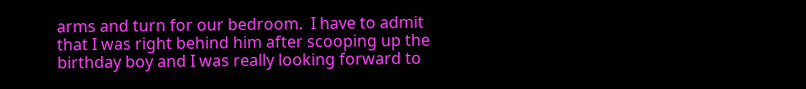arms and turn for our bedroom.  I have to admit that I was right behind him after scooping up the birthday boy and I was really looking forward to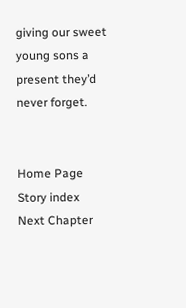giving our sweet young sons a present they’d never forget.


Home Page
Story index
Next Chapter